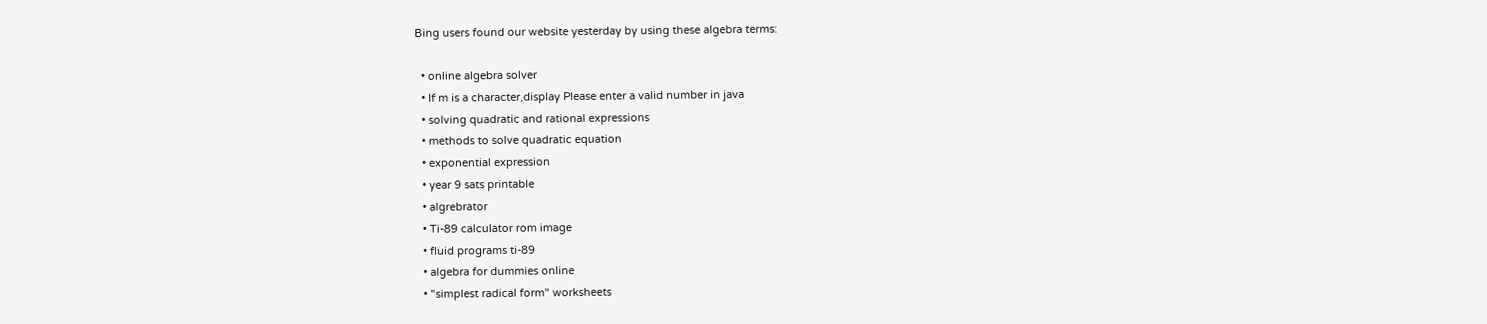Bing users found our website yesterday by using these algebra terms:

  • online algebra solver
  • If m is a character,display Please enter a valid number in java
  • solving quadratic and rational expressions
  • methods to solve quadratic equation
  • exponential expression
  • year 9 sats printable
  • algrebrator
  • Ti-89 calculator rom image
  • fluid programs ti-89
  • algebra for dummies online
  • "simplest radical form" worksheets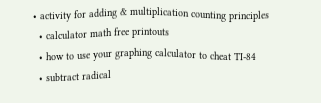• activity for adding & multiplication counting principles
  • calculator math free printouts
  • how to use your graphing calculator to cheat TI-84
  • subtract radical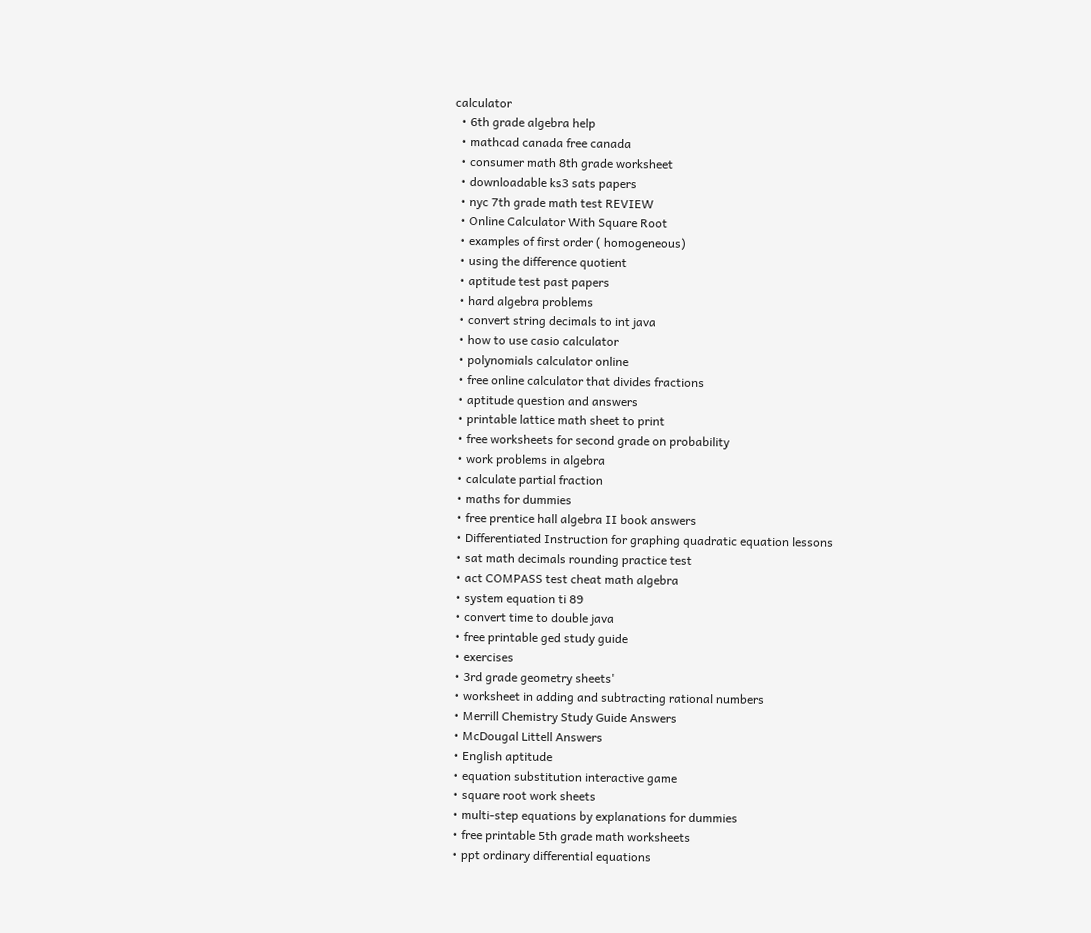calculator
  • 6th grade algebra help
  • mathcad canada free canada
  • consumer math 8th grade worksheet
  • downloadable ks3 sats papers
  • nyc 7th grade math test REVIEW
  • Online Calculator With Square Root
  • examples of first order ( homogeneous)
  • using the difference quotient
  • aptitude test past papers
  • hard algebra problems
  • convert string decimals to int java
  • how to use casio calculator
  • polynomials calculator online
  • free online calculator that divides fractions
  • aptitude question and answers
  • printable lattice math sheet to print
  • free worksheets for second grade on probability
  • work problems in algebra
  • calculate partial fraction
  • maths for dummies
  • free prentice hall algebra II book answers
  • Differentiated Instruction for graphing quadratic equation lessons
  • sat math decimals rounding practice test
  • act COMPASS test cheat math algebra
  • system equation ti 89
  • convert time to double java
  • free printable ged study guide
  • exercises
  • 3rd grade geometry sheets'
  • worksheet in adding and subtracting rational numbers
  • Merrill Chemistry Study Guide Answers
  • McDougal Littell Answers
  • English aptitude
  • equation substitution interactive game
  • square root work sheets
  • multi-step equations by explanations for dummies
  • free printable 5th grade math worksheets
  • ppt ordinary differential equations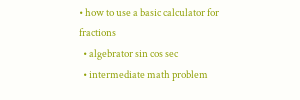• how to use a basic calculator for fractions
  • algebrator sin cos sec
  • intermediate math problem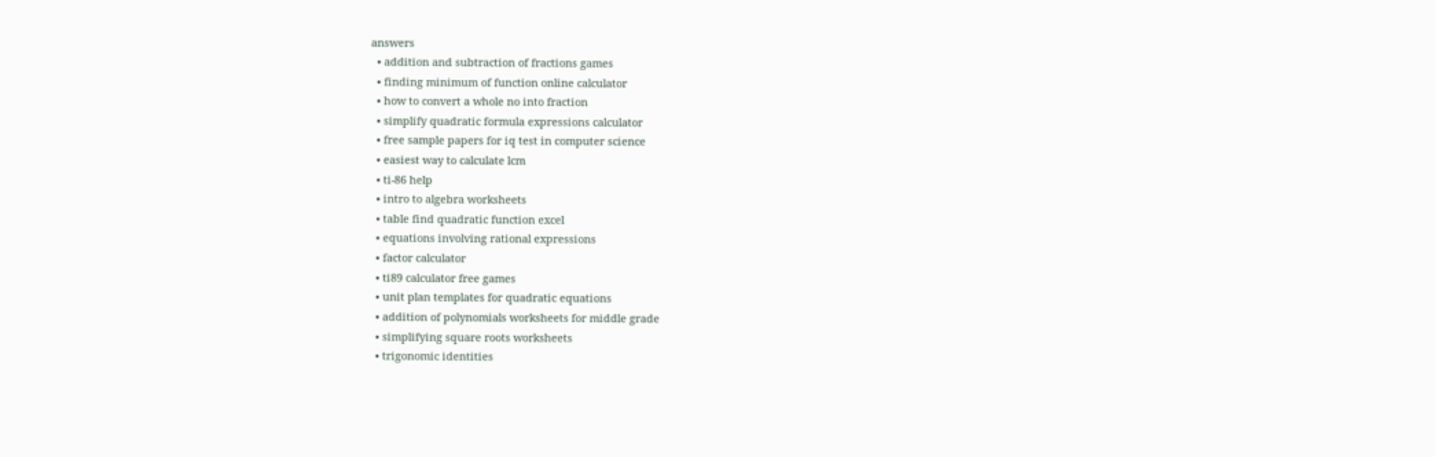answers
  • addition and subtraction of fractions games
  • finding minimum of function online calculator
  • how to convert a whole no into fraction
  • simplify quadratic formula expressions calculator
  • free sample papers for iq test in computer science
  • easiest way to calculate lcm
  • ti-86 help
  • intro to algebra worksheets
  • table find quadratic function excel
  • equations involving rational expressions
  • factor calculator
  • ti89 calculator free games
  • unit plan templates for quadratic equations
  • addition of polynomials worksheets for middle grade
  • simplifying square roots worksheets
  • trigonomic identities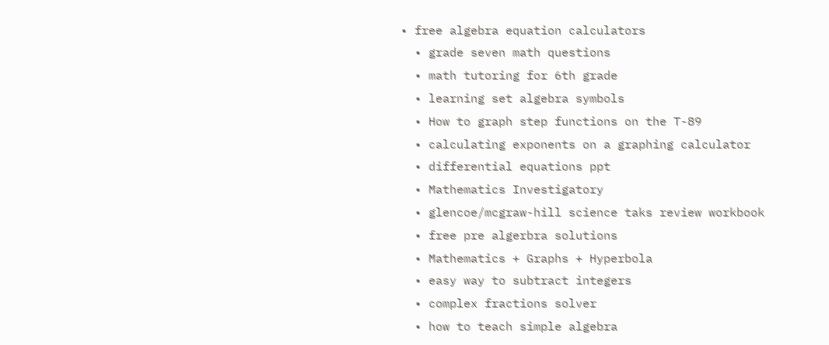• free algebra equation calculators
  • grade seven math questions
  • math tutoring for 6th grade
  • learning set algebra symbols
  • How to graph step functions on the T-89
  • calculating exponents on a graphing calculator
  • differential equations ppt
  • Mathematics Investigatory
  • glencoe/mcgraw-hill science taks review workbook
  • free pre algerbra solutions
  • Mathematics + Graphs + Hyperbola
  • easy way to subtract integers
  • complex fractions solver
  • how to teach simple algebra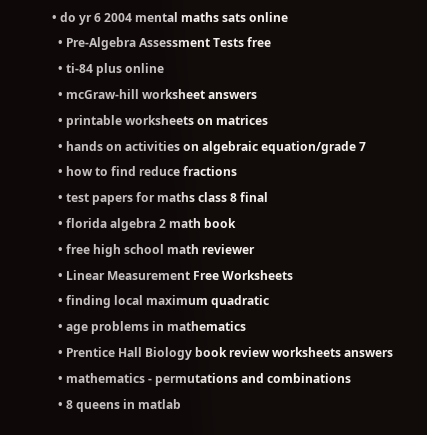• do yr 6 2004 mental maths sats online
  • Pre-Algebra Assessment Tests free
  • ti-84 plus online
  • mcGraw-hill worksheet answers
  • printable worksheets on matrices
  • hands on activities on algebraic equation/grade 7
  • how to find reduce fractions
  • test papers for maths class 8 final
  • florida algebra 2 math book
  • free high school math reviewer
  • Linear Measurement Free Worksheets
  • finding local maximum quadratic
  • age problems in mathematics
  • Prentice Hall Biology book review worksheets answers
  • mathematics - permutations and combinations
  • 8 queens in matlab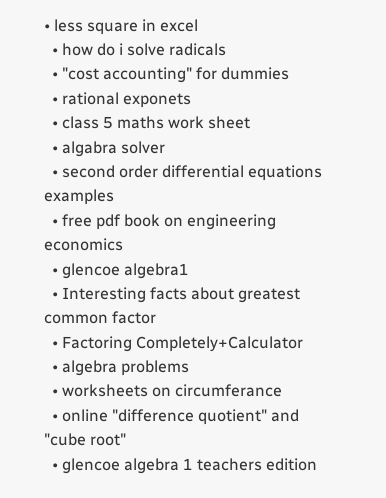• less square in excel
  • how do i solve radicals
  • "cost accounting" for dummies
  • rational exponets
  • class 5 maths work sheet
  • algabra solver
  • second order differential equations examples
  • free pdf book on engineering economics
  • glencoe algebra1
  • Interesting facts about greatest common factor
  • Factoring Completely+Calculator
  • algebra problems
  • worksheets on circumferance
  • online "difference quotient" and "cube root"
  • glencoe algebra 1 teachers edition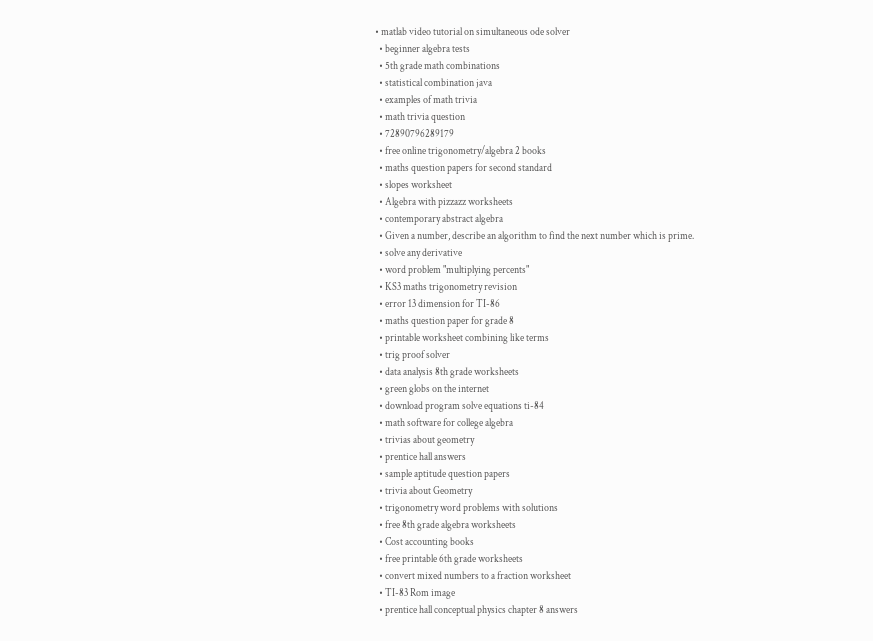• matlab video tutorial on simultaneous ode solver
  • beginner algebra tests
  • 5th grade math combinations
  • statistical combination java
  • examples of math trivia
  • math trivia question
  • 72890796289179
  • free online trigonometry/algebra 2 books
  • maths question papers for second standard
  • slopes worksheet
  • Algebra with pizzazz worksheets
  • contemporary abstract algebra
  • Given a number, describe an algorithm to find the next number which is prime.
  • solve any derivative
  • word problem "multiplying percents"
  • KS3 maths trigonometry revision
  • error 13 dimension for TI-86
  • maths question paper for grade 8
  • printable worksheet combining like terms
  • trig proof solver
  • data analysis 8th grade worksheets
  • green globs on the internet
  • download program solve equations ti-84
  • math software for college algebra
  • trivias about geometry
  • prentice hall answers
  • sample aptitude question papers
  • trivia about Geometry
  • trigonometry word problems with solutions
  • free 8th grade algebra worksheets
  • Cost accounting books
  • free printable 6th grade worksheets
  • convert mixed numbers to a fraction worksheet
  • TI-83 Rom image
  • prentice hall conceptual physics chapter 8 answers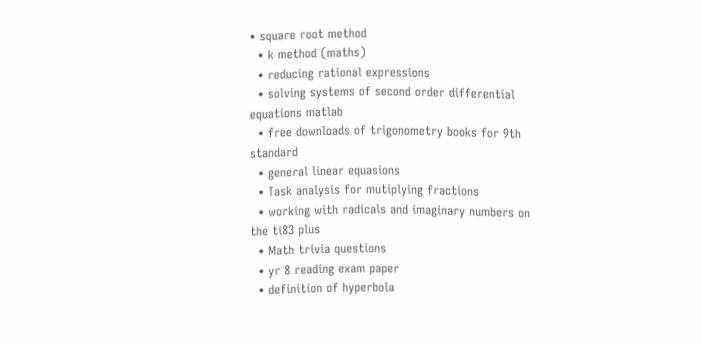• square root method
  • k method (maths)
  • reducing rational expressions
  • solving systems of second order differential equations matlab
  • free downloads of trigonometry books for 9th standard
  • general linear equasions
  • Task analysis for mutiplying fractions
  • working with radicals and imaginary numbers on the ti83 plus
  • Math trivia questions
  • yr 8 reading exam paper
  • definition of hyperbola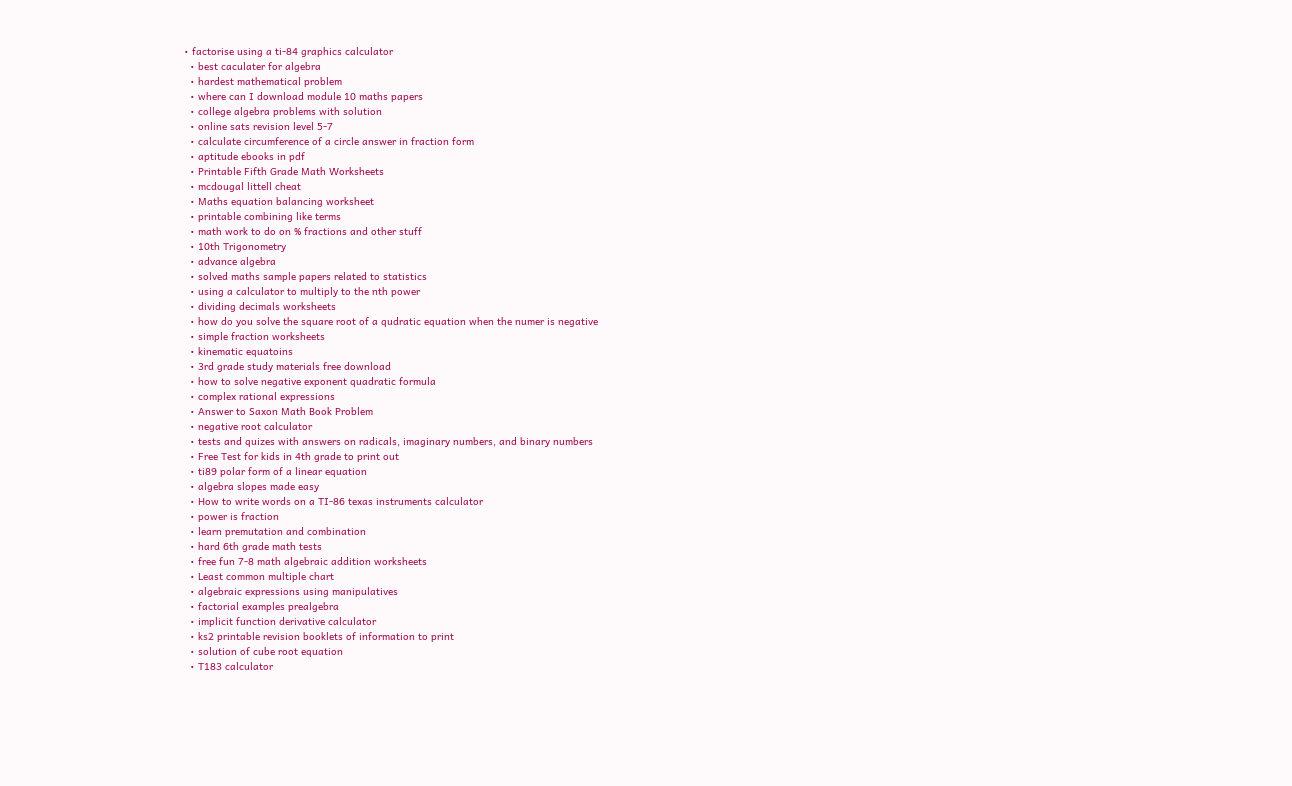• factorise using a ti-84 graphics calculator
  • best caculater for algebra
  • hardest mathematical problem
  • where can I download module 10 maths papers
  • college algebra problems with solution
  • online sats revision level 5-7
  • calculate circumference of a circle answer in fraction form
  • aptitude ebooks in pdf
  • Printable Fifth Grade Math Worksheets
  • mcdougal littell cheat
  • Maths equation balancing worksheet
  • printable combining like terms
  • math work to do on % fractions and other stuff
  • 10th Trigonometry
  • advance algebra
  • solved maths sample papers related to statistics
  • using a calculator to multiply to the nth power
  • dividing decimals worksheets
  • how do you solve the square root of a qudratic equation when the numer is negative
  • simple fraction worksheets
  • kinematic equatoins
  • 3rd grade study materials free download
  • how to solve negative exponent quadratic formula
  • complex rational expressions
  • Answer to Saxon Math Book Problem
  • negative root calculator
  • tests and quizes with answers on radicals, imaginary numbers, and binary numbers
  • Free Test for kids in 4th grade to print out
  • ti89 polar form of a linear equation
  • algebra slopes made easy
  • How to write words on a TI-86 texas instruments calculator
  • power is fraction
  • learn premutation and combination
  • hard 6th grade math tests
  • free fun 7-8 math algebraic addition worksheets
  • Least common multiple chart
  • algebraic expressions using manipulatives
  • factorial examples prealgebra
  • implicit function derivative calculator
  • ks2 printable revision booklets of information to print
  • solution of cube root equation
  • T183 calculator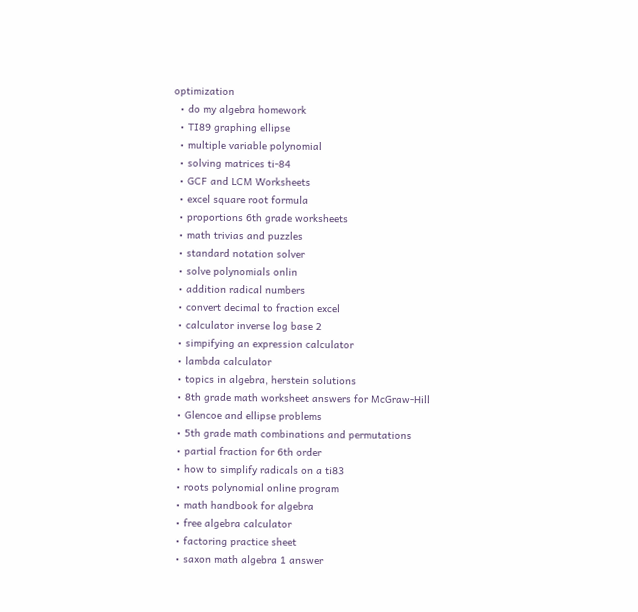optimization
  • do my algebra homework
  • TI89 graphing ellipse
  • multiple variable polynomial
  • solving matrices ti-84
  • GCF and LCM Worksheets
  • excel square root formula
  • proportions 6th grade worksheets
  • math trivias and puzzles
  • standard notation solver
  • solve polynomials onlin
  • addition radical numbers
  • convert decimal to fraction excel
  • calculator inverse log base 2
  • simpifying an expression calculator
  • lambda calculator
  • topics in algebra, herstein solutions
  • 8th grade math worksheet answers for McGraw-Hill
  • Glencoe and ellipse problems
  • 5th grade math combinations and permutations
  • partial fraction for 6th order
  • how to simplify radicals on a ti83
  • roots polynomial online program
  • math handbook for algebra
  • free algebra calculator
  • factoring practice sheet
  • saxon math algebra 1 answer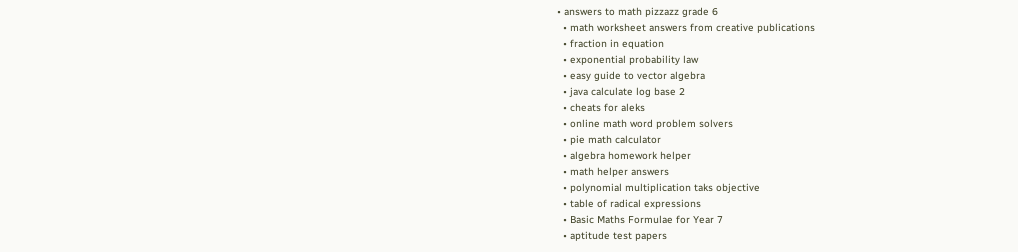• answers to math pizzazz grade 6
  • math worksheet answers from creative publications
  • fraction in equation
  • exponential probability law
  • easy guide to vector algebra
  • java calculate log base 2
  • cheats for aleks
  • online math word problem solvers
  • pie math calculator
  • algebra homework helper
  • math helper answers
  • polynomial multiplication taks objective
  • table of radical expressions
  • Basic Maths Formulae for Year 7
  • aptitude test papers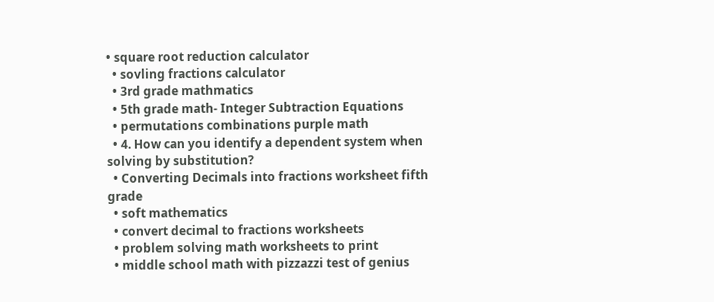• square root reduction calculator
  • sovling fractions calculator
  • 3rd grade mathmatics
  • 5th grade math- Integer Subtraction Equations
  • permutations combinations purple math
  • 4. How can you identify a dependent system when solving by substitution?
  • Converting Decimals into fractions worksheet fifth grade
  • soft mathematics
  • convert decimal to fractions worksheets
  • problem solving math worksheets to print
  • middle school math with pizzazzi test of genius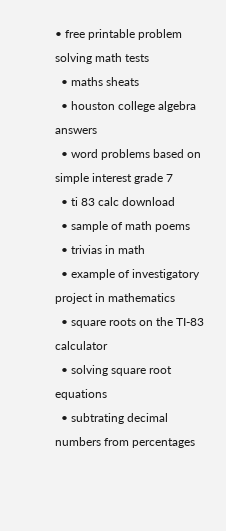• free printable problem solving math tests
  • maths sheats
  • houston college algebra answers
  • word problems based on simple interest grade 7
  • ti 83 calc download
  • sample of math poems
  • trivias in math
  • example of investigatory project in mathematics
  • square roots on the TI-83 calculator
  • solving square root equations
  • subtrating decimal numbers from percentages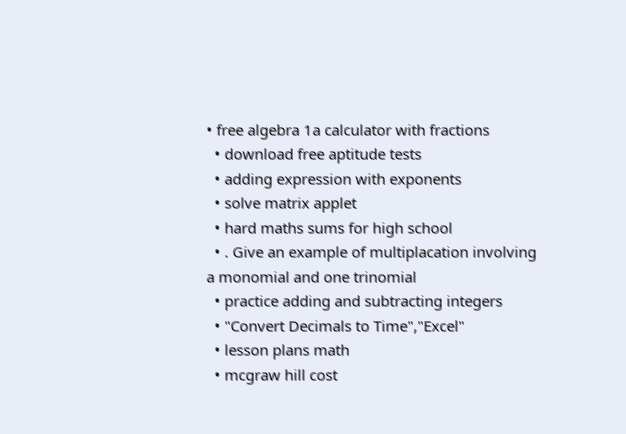• free algebra 1a calculator with fractions
  • download free aptitude tests
  • adding expression with exponents
  • solve matrix applet
  • hard maths sums for high school
  • . Give an example of multiplacation involving a monomial and one trinomial
  • practice adding and subtracting integers
  • "Convert Decimals to Time","Excel"
  • lesson plans math
  • mcgraw hill cost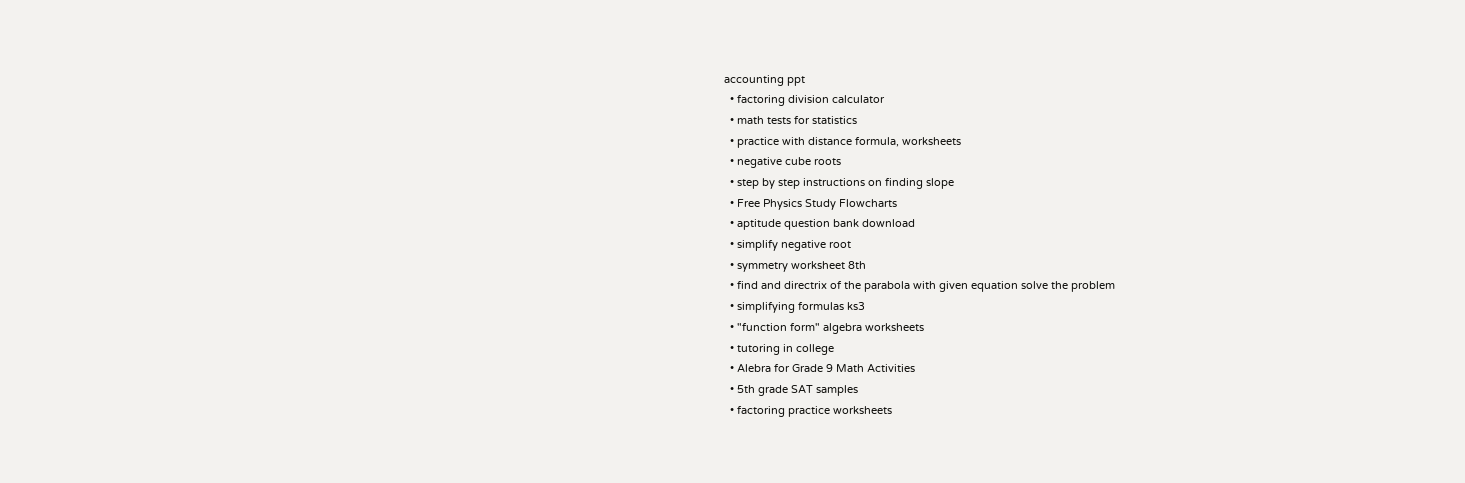accounting ppt
  • factoring division calculator
  • math tests for statistics
  • practice with distance formula, worksheets
  • negative cube roots
  • step by step instructions on finding slope
  • Free Physics Study Flowcharts
  • aptitude question bank download
  • simplify negative root
  • symmetry worksheet 8th
  • find and directrix of the parabola with given equation solve the problem
  • simplifying formulas ks3
  • "function form" algebra worksheets
  • tutoring in college
  • Alebra for Grade 9 Math Activities
  • 5th grade SAT samples
  • factoring practice worksheets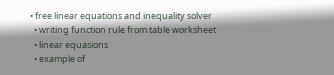• free linear equations and inequality solver
  • writing function rule from table worksheet
  • linear equasions
  • example of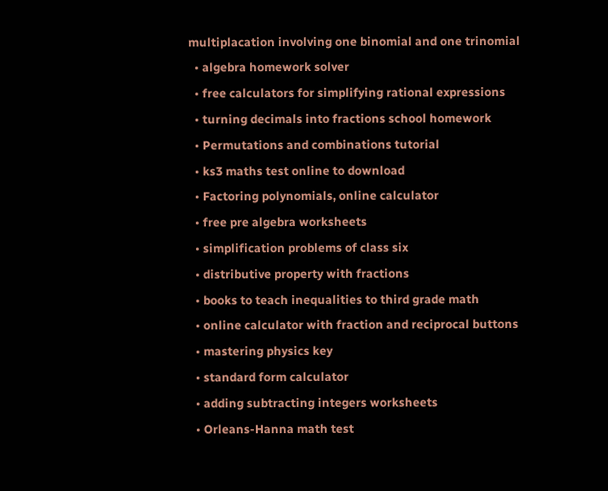multiplacation involving one binomial and one trinomial
  • algebra homework solver
  • free calculators for simplifying rational expressions
  • turning decimals into fractions school homework
  • Permutations and combinations tutorial
  • ks3 maths test online to download
  • Factoring polynomials, online calculator
  • free pre algebra worksheets
  • simplification problems of class six
  • distributive property with fractions
  • books to teach inequalities to third grade math
  • online calculator with fraction and reciprocal buttons
  • mastering physics key
  • standard form calculator
  • adding subtracting integers worksheets
  • Orleans-Hanna math test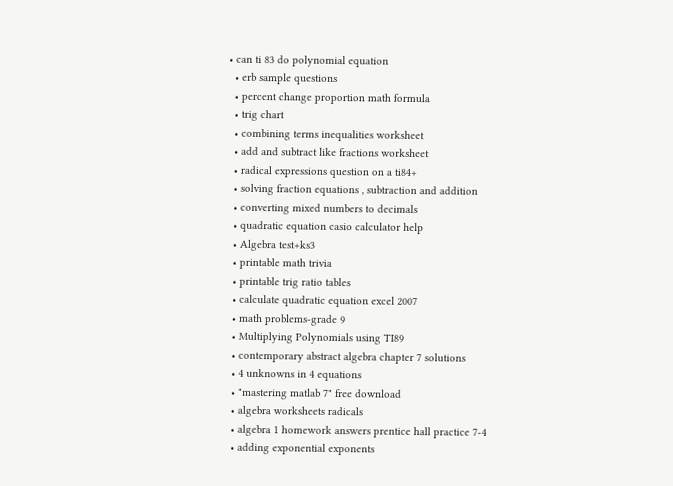• can ti 83 do polynomial equation
  • erb sample questions
  • percent change proportion math formula
  • trig chart
  • combining terms inequalities worksheet
  • add and subtract like fractions worksheet
  • radical expressions question on a ti84+
  • solving fraction equations , subtraction and addition
  • converting mixed numbers to decimals
  • quadratic equation casio calculator help
  • Algebra test+ks3
  • printable math trivia
  • printable trig ratio tables
  • calculate quadratic equation excel 2007
  • math problems-grade 9
  • Multiplying Polynomials using TI89
  • contemporary abstract algebra chapter 7 solutions
  • 4 unknowns in 4 equations
  • "mastering matlab 7" free download
  • algebra worksheets radicals
  • algebra 1 homework answers prentice hall practice 7-4
  • adding exponential exponents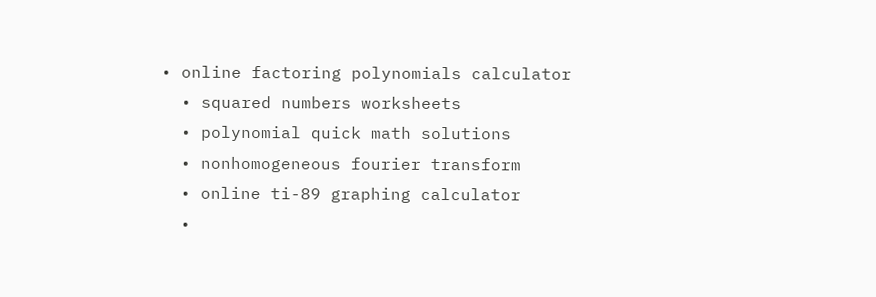• online factoring polynomials calculator
  • squared numbers worksheets
  • polynomial quick math solutions
  • nonhomogeneous fourier transform
  • online ti-89 graphing calculator
  •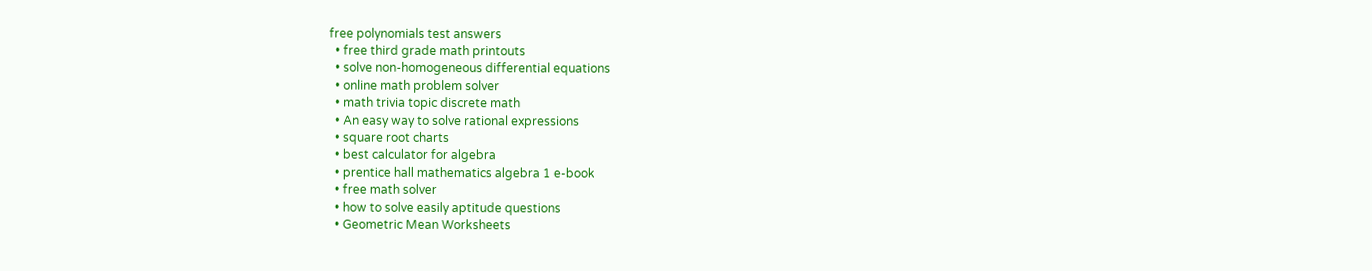free polynomials test answers
  • free third grade math printouts
  • solve non-homogeneous differential equations
  • online math problem solver
  • math trivia topic discrete math
  • An easy way to solve rational expressions
  • square root charts
  • best calculator for algebra
  • prentice hall mathematics algebra 1 e-book
  • free math solver
  • how to solve easily aptitude questions
  • Geometric Mean Worksheets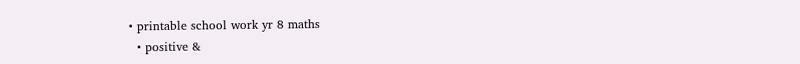• printable school work yr 8 maths
  • positive &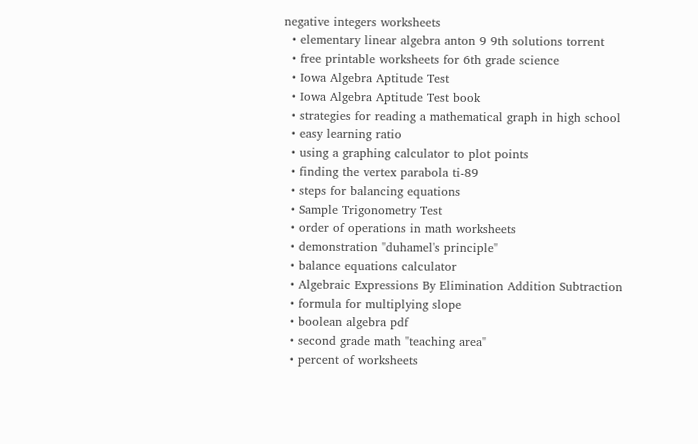negative integers worksheets
  • elementary linear algebra anton 9 9th solutions torrent
  • free printable worksheets for 6th grade science
  • Iowa Algebra Aptitude Test
  • Iowa Algebra Aptitude Test book
  • strategies for reading a mathematical graph in high school
  • easy learning ratio
  • using a graphing calculator to plot points
  • finding the vertex parabola ti-89
  • steps for balancing equations
  • Sample Trigonometry Test
  • order of operations in math worksheets
  • demonstration "duhamel's principle"
  • balance equations calculator
  • Algebraic Expressions By Elimination Addition Subtraction
  • formula for multiplying slope
  • boolean algebra pdf
  • second grade math "teaching area"
  • percent of worksheets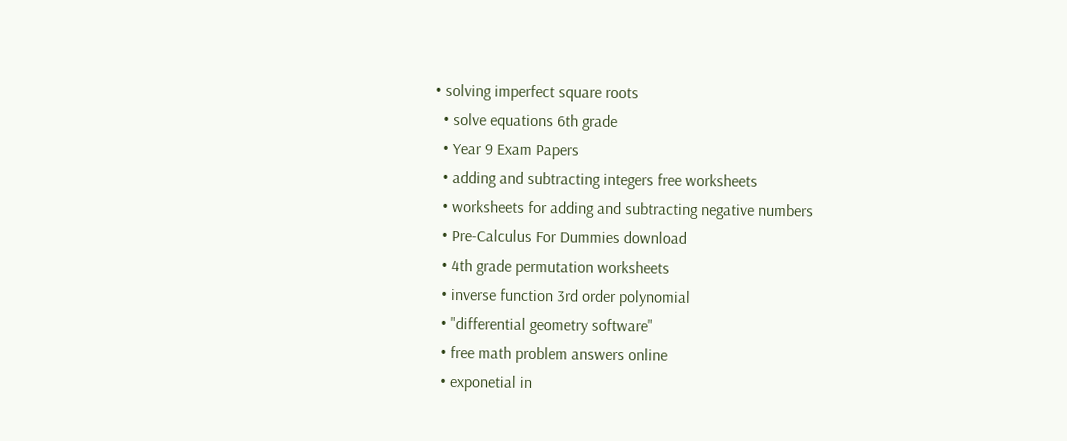• solving imperfect square roots
  • solve equations 6th grade
  • Year 9 Exam Papers
  • adding and subtracting integers free worksheets
  • worksheets for adding and subtracting negative numbers
  • Pre-Calculus For Dummies download
  • 4th grade permutation worksheets
  • inverse function 3rd order polynomial
  • "differential geometry software"
  • free math problem answers online
  • exponetial in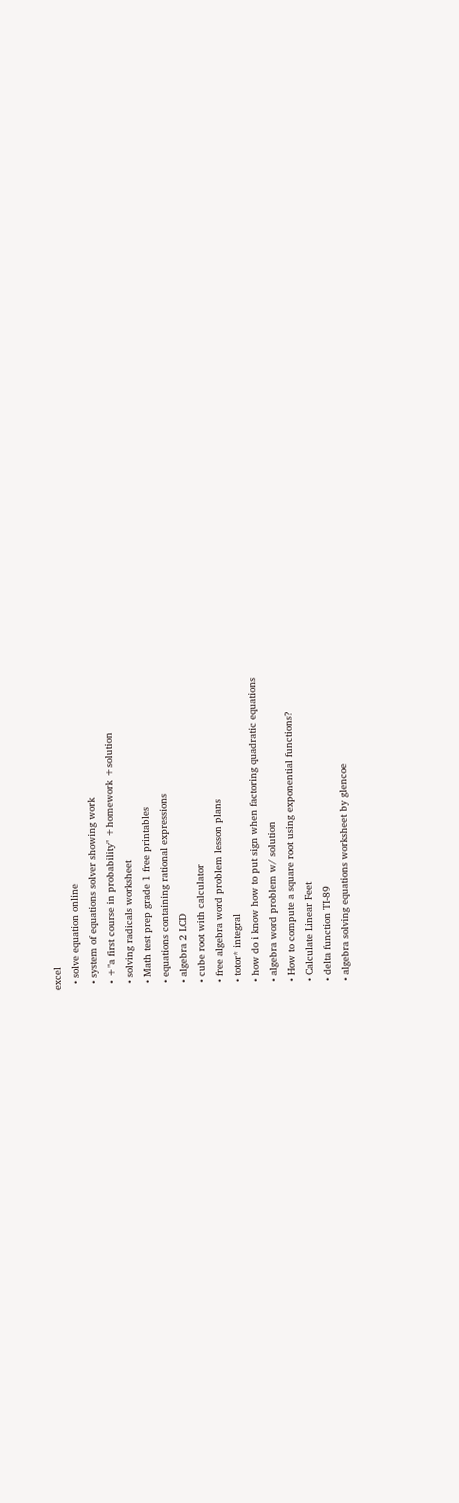excel
  • solve equation online
  • system of equations solver showing work
  • +"a first course in probability" +homework +solution
  • solving radicals worksheet
  • Math test prep grade 1 free printables
  • equations containing rational expressions
  • algebra 2 LCD
  • cube root with calculator
  • free algebra word problem lesson plans
  • totor* integral
  • how do i know how to put sign when factoring quadratic equations
  • algebra word problem w/ solution
  • How to compute a square root using exponential functions?
  • Calculate Linear Feet
  • delta function TI-89
  • algebra solving equations worksheet by glencoe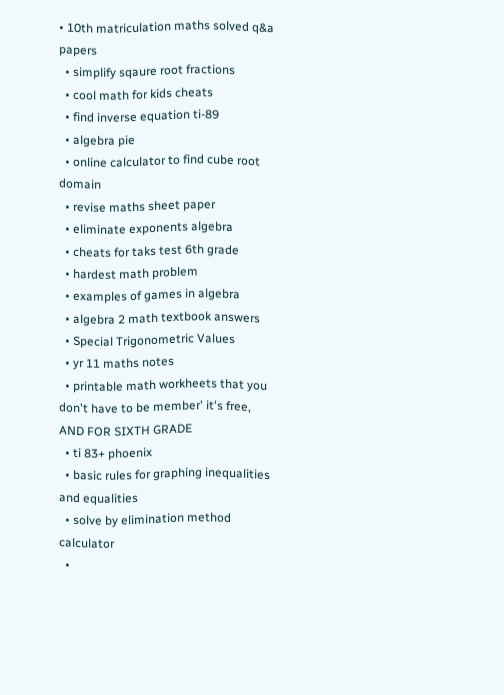• 10th matriculation maths solved q&a papers
  • simplify sqaure root fractions
  • cool math for kids cheats
  • find inverse equation ti-89
  • algebra pie
  • online calculator to find cube root domain
  • revise maths sheet paper
  • eliminate exponents algebra
  • cheats for taks test 6th grade
  • hardest math problem
  • examples of games in algebra
  • algebra 2 math textbook answers
  • Special Trigonometric Values
  • yr 11 maths notes
  • printable math workheets that you don't have to be member' it's free, AND FOR SIXTH GRADE
  • ti 83+ phoenix
  • basic rules for graphing inequalities and equalities
  • solve by elimination method calculator
  •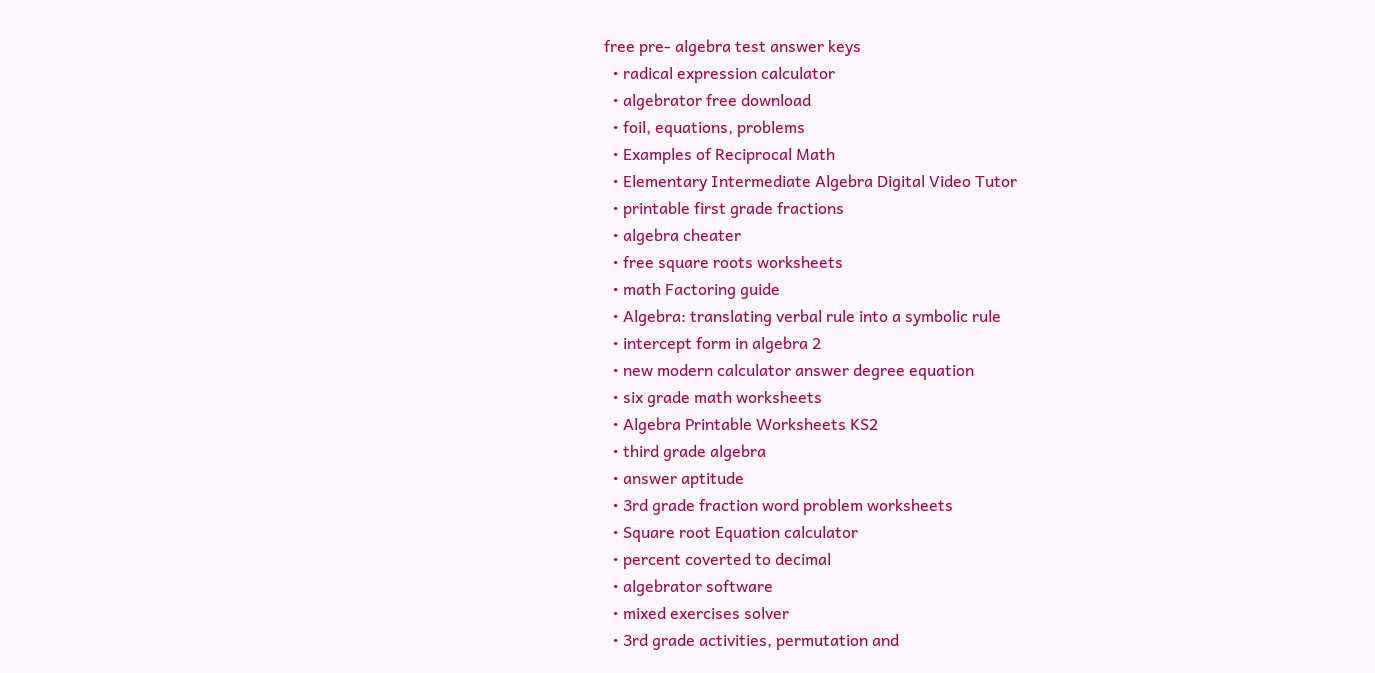free pre- algebra test answer keys
  • radical expression calculator
  • algebrator free download
  • foil, equations, problems
  • Examples of Reciprocal Math
  • Elementary Intermediate Algebra Digital Video Tutor
  • printable first grade fractions
  • algebra cheater
  • free square roots worksheets
  • math Factoring guide
  • Algebra: translating verbal rule into a symbolic rule
  • intercept form in algebra 2
  • new modern calculator answer degree equation
  • six grade math worksheets
  • Algebra Printable Worksheets KS2
  • third grade algebra
  • answer aptitude
  • 3rd grade fraction word problem worksheets
  • Square root Equation calculator
  • percent coverted to decimal
  • algebrator software
  • mixed exercises solver
  • 3rd grade activities, permutation and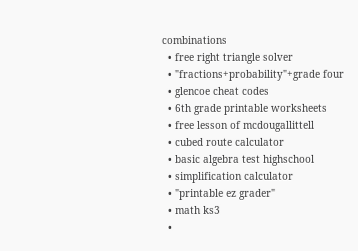combinations
  • free right triangle solver
  • "fractions+probability"+grade four
  • glencoe cheat codes
  • 6th grade printable worksheets
  • free lesson of mcdougallittell
  • cubed route calculator
  • basic algebra test highschool
  • simplification calculator
  • "printable ez grader"
  • math ks3
  •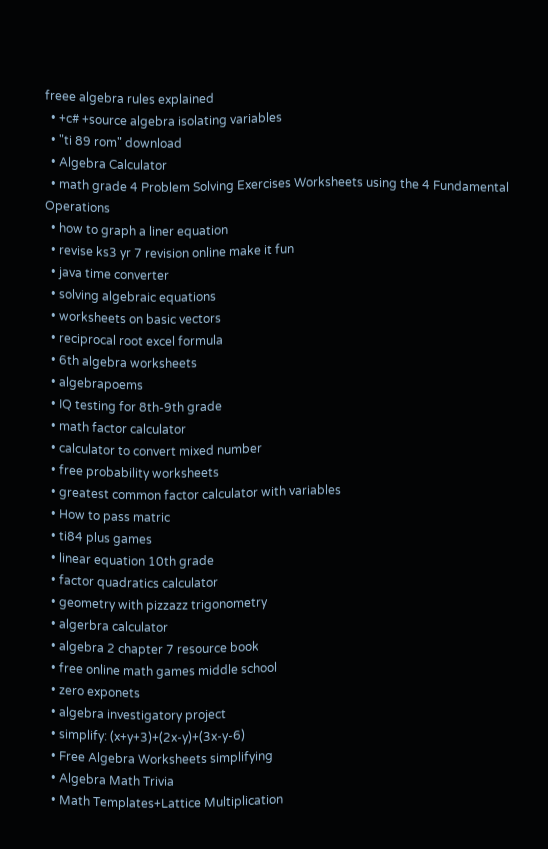freee algebra rules explained
  • +c# +source algebra isolating variables
  • "ti 89 rom" download
  • Algebra Calculator
  • math grade 4 Problem Solving Exercises Worksheets using the 4 Fundamental Operations
  • how to graph a liner equation
  • revise ks3 yr 7 revision online make it fun
  • java time converter
  • solving algebraic equations
  • worksheets on basic vectors
  • reciprocal root excel formula
  • 6th algebra worksheets
  • algebrapoems
  • IQ testing for 8th-9th grade
  • math factor calculator
  • calculator to convert mixed number
  • free probability worksheets
  • greatest common factor calculator with variables
  • How to pass matric
  • ti84 plus games
  • linear equation 10th grade
  • factor quadratics calculator
  • geometry with pizzazz trigonometry
  • algerbra calculator
  • algebra 2 chapter 7 resource book
  • free online math games middle school
  • zero exponets
  • algebra investigatory project
  • simplify: (x+y+3)+(2x-y)+(3x-y-6)
  • Free Algebra Worksheets simplifying
  • Algebra Math Trivia
  • Math Templates+Lattice Multiplication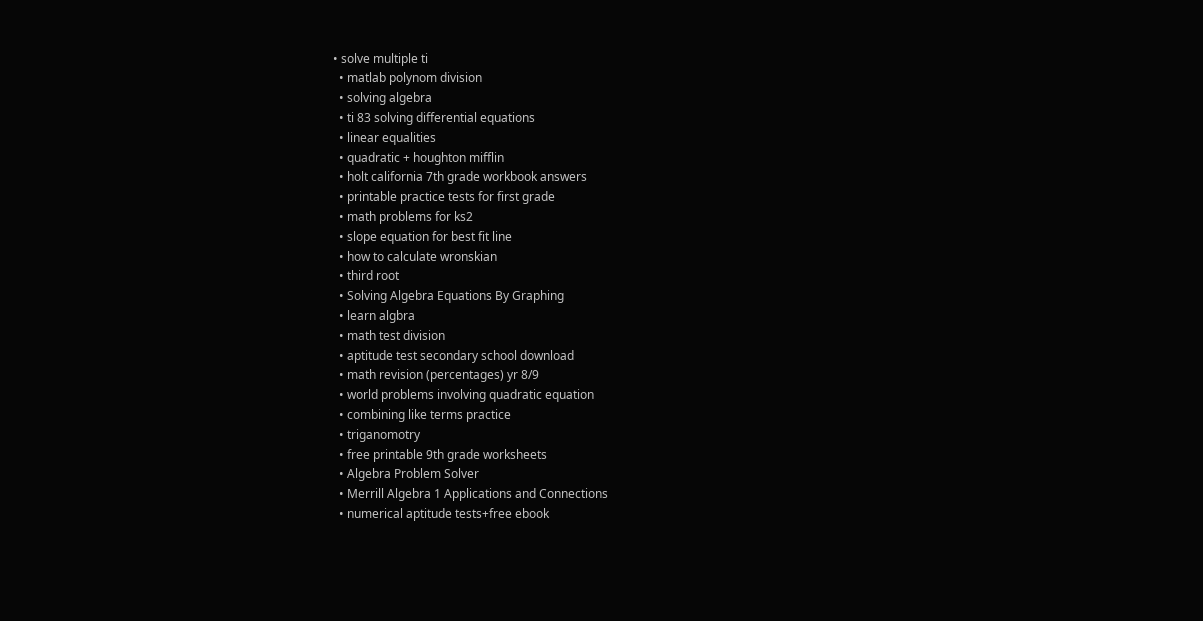• solve multiple ti
  • matlab polynom division
  • solving algebra
  • ti 83 solving differential equations
  • linear equalities
  • quadratic + houghton mifflin
  • holt california 7th grade workbook answers
  • printable practice tests for first grade
  • math problems for ks2
  • slope equation for best fit line
  • how to calculate wronskian
  • third root
  • Solving Algebra Equations By Graphing
  • learn algbra
  • math test division
  • aptitude test secondary school download
  • math revision (percentages) yr 8/9
  • world problems involving quadratic equation
  • combining like terms practice
  • triganomotry
  • free printable 9th grade worksheets
  • Algebra Problem Solver
  • Merrill Algebra 1 Applications and Connections
  • numerical aptitude tests+free ebook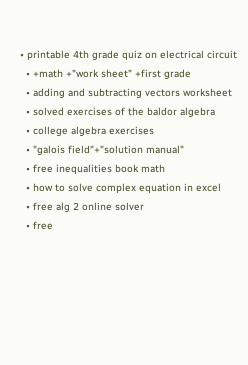• printable 4th grade quiz on electrical circuit
  • +math +"work sheet" +first grade
  • adding and subtracting vectors worksheet
  • solved exercises of the baldor algebra
  • college algebra exercises
  • "galois field"+"solution manual"
  • free inequalities book math
  • how to solve complex equation in excel
  • free alg 2 online solver
  • free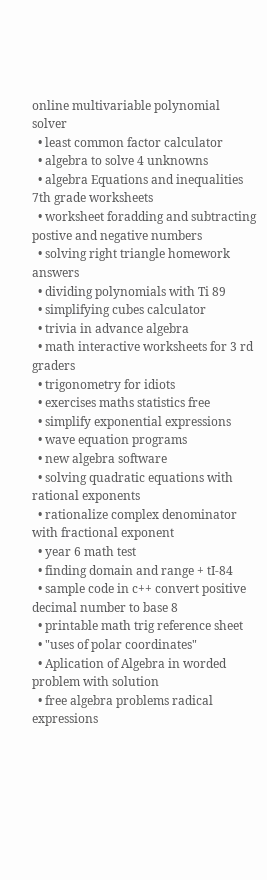online multivariable polynomial solver
  • least common factor calculator
  • algebra to solve 4 unknowns
  • algebra Equations and inequalities 7th grade worksheets
  • worksheet foradding and subtracting postive and negative numbers
  • solving right triangle homework answers
  • dividing polynomials with Ti 89
  • simplifying cubes calculator
  • trivia in advance algebra
  • math interactive worksheets for 3 rd graders
  • trigonometry for idiots
  • exercises maths statistics free
  • simplify exponential expressions
  • wave equation programs
  • new algebra software
  • solving quadratic equations with rational exponents
  • rationalize complex denominator with fractional exponent
  • year 6 math test
  • finding domain and range + tI-84
  • sample code in c++ convert positive decimal number to base 8
  • printable math trig reference sheet
  • "uses of polar coordinates"
  • Aplication of Algebra in worded problem with solution
  • free algebra problems radical expressions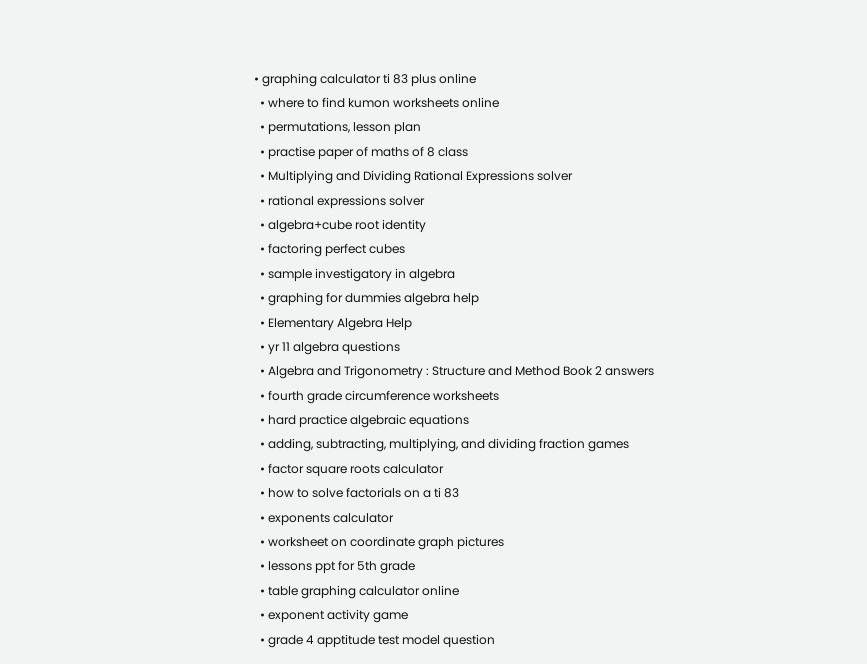• graphing calculator ti 83 plus online
  • where to find kumon worksheets online
  • permutations, lesson plan
  • practise paper of maths of 8 class
  • Multiplying and Dividing Rational Expressions solver
  • rational expressions solver
  • algebra+cube root identity
  • factoring perfect cubes
  • sample investigatory in algebra
  • graphing for dummies algebra help
  • Elementary Algebra Help
  • yr 11 algebra questions
  • Algebra and Trigonometry : Structure and Method Book 2 answers
  • fourth grade circumference worksheets
  • hard practice algebraic equations
  • adding, subtracting, multiplying, and dividing fraction games
  • factor square roots calculator
  • how to solve factorials on a ti 83
  • exponents calculator
  • worksheet on coordinate graph pictures
  • lessons ppt for 5th grade
  • table graphing calculator online
  • exponent activity game
  • grade 4 apptitude test model question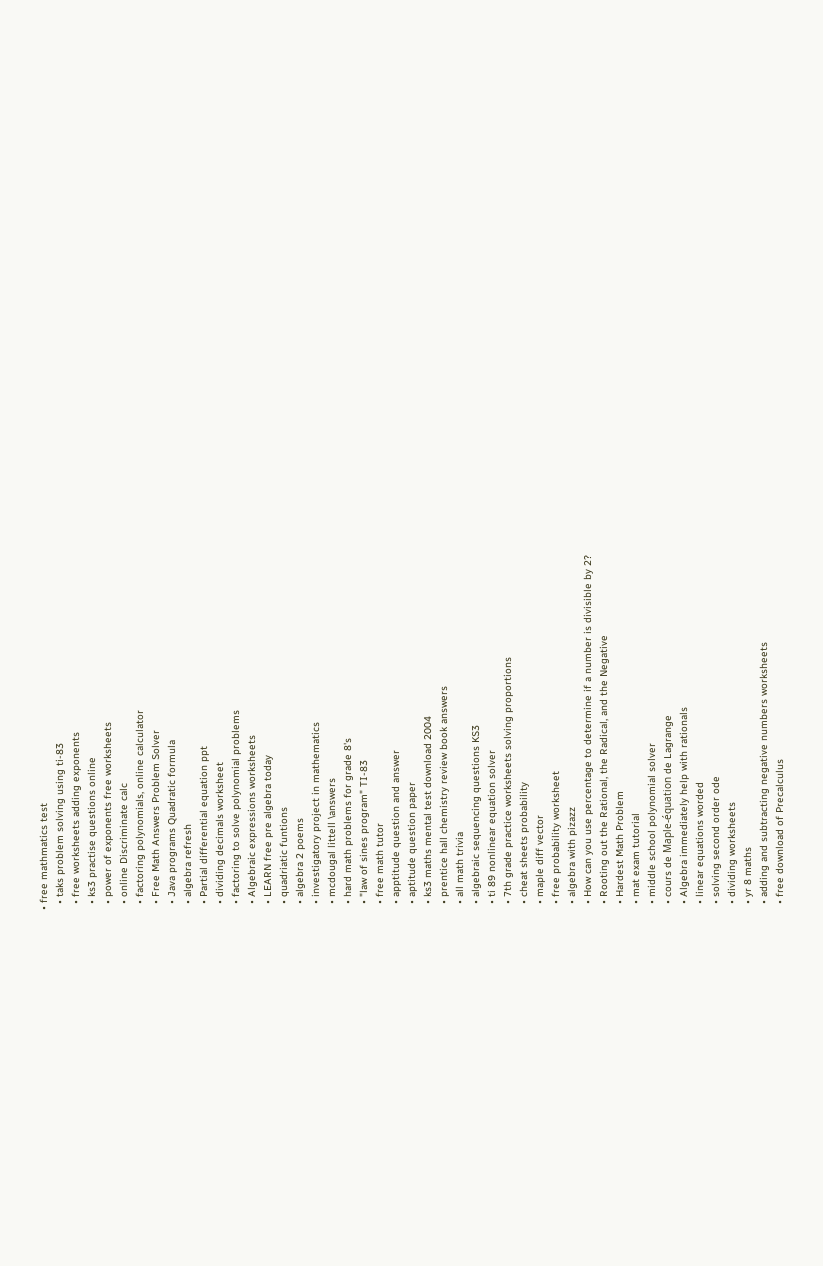• free mathmatics test
  • taks problem solving using ti-83
  • free worksheets adding exponents
  • ks3 practise questions online
  • power of exponents free worksheets
  • online Discriminate calc
  • factoring polynomials, online calculator
  • Free Math Answers Problem Solver
  • Java programs Quadratic formula
  • algebra refresh
  • Partial differential equation ppt
  • dividing decimals worksheet
  • factoring to solve polynomial problems
  • Algebraic expressions worksheets
  • LEARN free pre algebra today
  • quadriatic funtions
  • algebra 2 poems
  • investigatory project in mathematics
  • mcdougal littell \answers
  • hard math problems for grade 8's
  • "law of sines program" TI-83
  • free math tutor
  • apptitude question and answer
  • aptitude question paper
  • ks3 maths mental test download 2004
  • prentice hall chemistry review book answers
  • all math trivia
  • algebraic sequencing questions KS3
  • ti 89 nonlinear equation solver
  • 7th grade practice worksheets solving proportions
  • cheat sheets probability
  • maple diff vector
  • free probability worksheet
  • algebra with pizazz
  • How can you use percentage to determine if a number is divisible by 2?
  • Rooting out the Rational, the Radical, and the Negative
  • Hardest Math Problem
  • mat exam tutorial
  • middle school polynomial solver
  • cours de Maple-équation de Lagrange
  • Algebra immediately help with rationals
  • linear equations worded
  • solving second order ode
  • dividing worksheets
  • yr 8 maths
  • adding and subtracting negative numbers worksheets
  • free download of Precalculus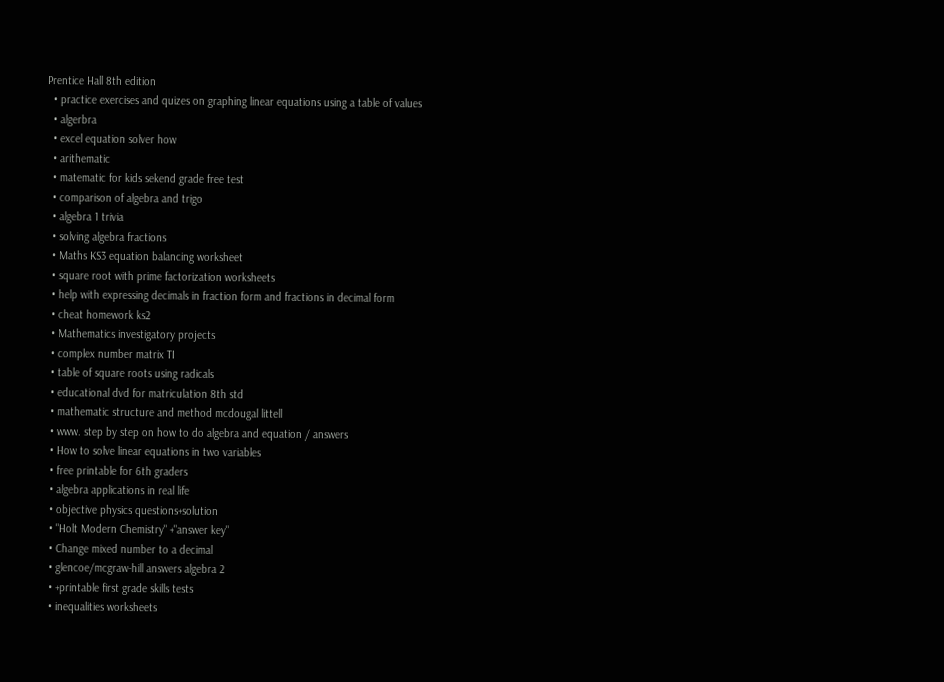Prentice Hall 8th edition
  • practice exercises and quizes on graphing linear equations using a table of values
  • algerbra
  • excel equation solver how
  • arithematic
  • matematic for kids sekend grade free test
  • comparison of algebra and trigo
  • algebra 1 trivia
  • solving algebra fractions
  • Maths KS3 equation balancing worksheet
  • square root with prime factorization worksheets
  • help with expressing decimals in fraction form and fractions in decimal form
  • cheat homework ks2
  • Mathematics investigatory projects
  • complex number matrix TI
  • table of square roots using radicals
  • educational dvd for matriculation 8th std
  • mathematic structure and method mcdougal littell
  • www. step by step on how to do algebra and equation / answers
  • How to solve linear equations in two variables
  • free printable for 6th graders
  • algebra applications in real life
  • objective physics questions+solution
  • "Holt Modern Chemistry" +"answer key"
  • Change mixed number to a decimal
  • glencoe/mcgraw-hill answers algebra 2
  • +printable first grade skills tests
  • inequalities worksheets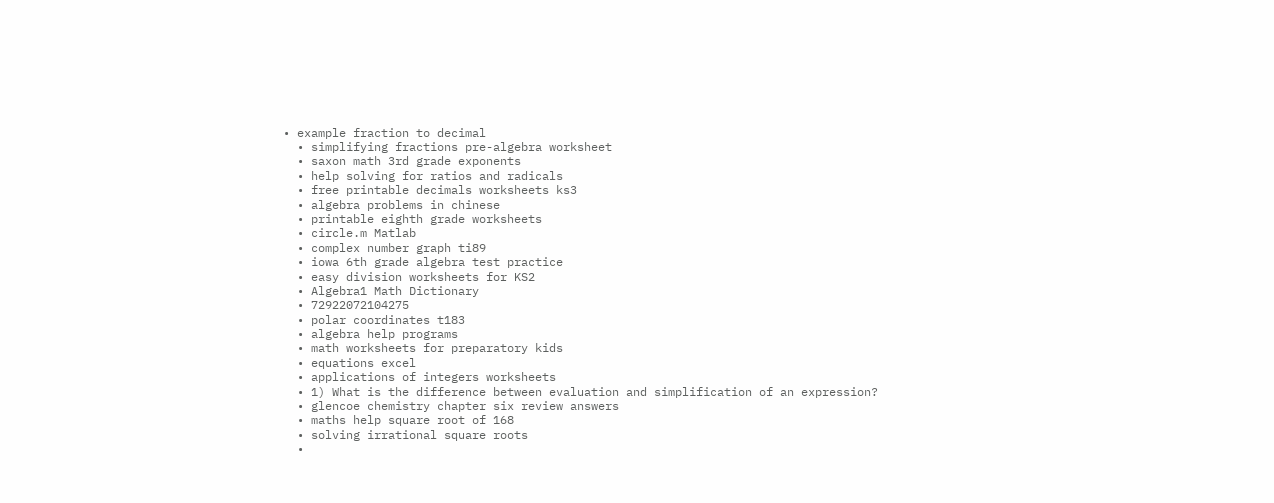• example fraction to decimal
  • simplifying fractions pre-algebra worksheet
  • saxon math 3rd grade exponents
  • help solving for ratios and radicals
  • free printable decimals worksheets ks3
  • algebra problems in chinese
  • printable eighth grade worksheets
  • circle.m Matlab
  • complex number graph ti89
  • iowa 6th grade algebra test practice
  • easy division worksheets for KS2
  • Algebra1 Math Dictionary
  • 72922072104275
  • polar coordinates t183
  • algebra help programs
  • math worksheets for preparatory kids
  • equations excel
  • applications of integers worksheets
  • 1) What is the difference between evaluation and simplification of an expression?
  • glencoe chemistry chapter six review answers
  • maths help square root of 168
  • solving irrational square roots
  •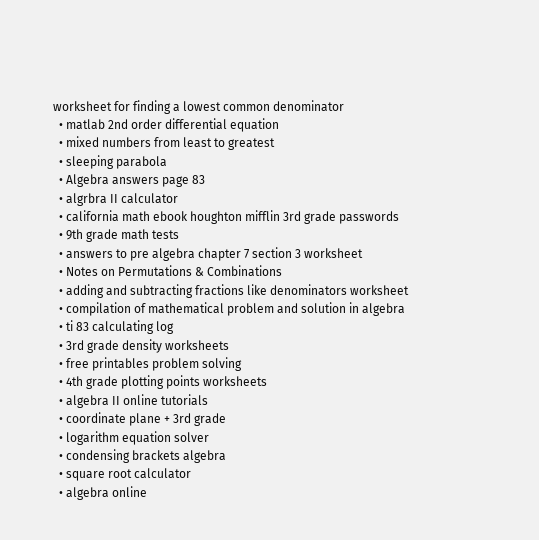worksheet for finding a lowest common denominator
  • matlab 2nd order differential equation
  • mixed numbers from least to greatest
  • sleeping parabola
  • Algebra answers page 83
  • algrbra II calculator
  • california math ebook houghton mifflin 3rd grade passwords
  • 9th grade math tests
  • answers to pre algebra chapter 7 section 3 worksheet
  • Notes on Permutations & Combinations
  • adding and subtracting fractions like denominators worksheet
  • compilation of mathematical problem and solution in algebra
  • ti 83 calculating log
  • 3rd grade density worksheets
  • free printables problem solving
  • 4th grade plotting points worksheets
  • algebra II online tutorials
  • coordinate plane + 3rd grade
  • logarithm equation solver
  • condensing brackets algebra
  • square root calculator
  • algebra online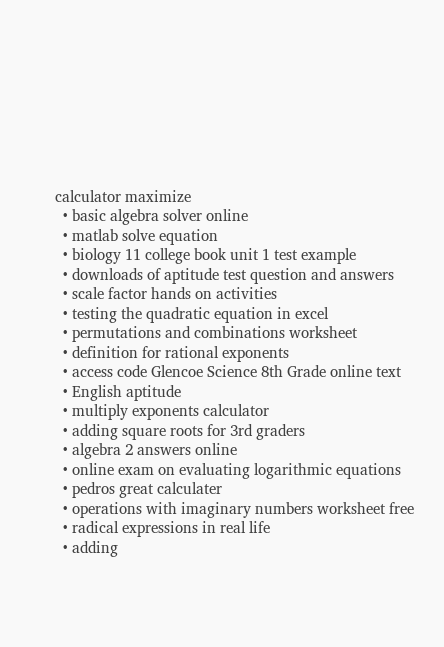calculator maximize
  • basic algebra solver online
  • matlab solve equation
  • biology 11 college book unit 1 test example
  • downloads of aptitude test question and answers
  • scale factor hands on activities
  • testing the quadratic equation in excel
  • permutations and combinations worksheet
  • definition for rational exponents
  • access code Glencoe Science 8th Grade online text
  • English aptitude
  • multiply exponents calculator
  • adding square roots for 3rd graders
  • algebra 2 answers online
  • online exam on evaluating logarithmic equations
  • pedros great calculater
  • operations with imaginary numbers worksheet free
  • radical expressions in real life
  • adding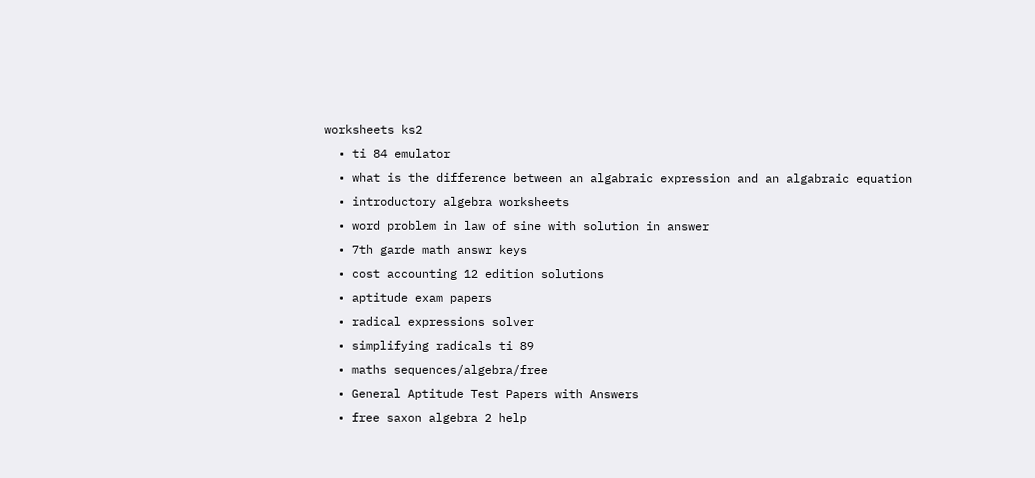worksheets ks2
  • ti 84 emulator
  • what is the difference between an algabraic expression and an algabraic equation
  • introductory algebra worksheets
  • word problem in law of sine with solution in answer
  • 7th garde math answr keys
  • cost accounting 12 edition solutions
  • aptitude exam papers
  • radical expressions solver
  • simplifying radicals ti 89
  • maths sequences/algebra/free
  • General Aptitude Test Papers with Answers
  • free saxon algebra 2 help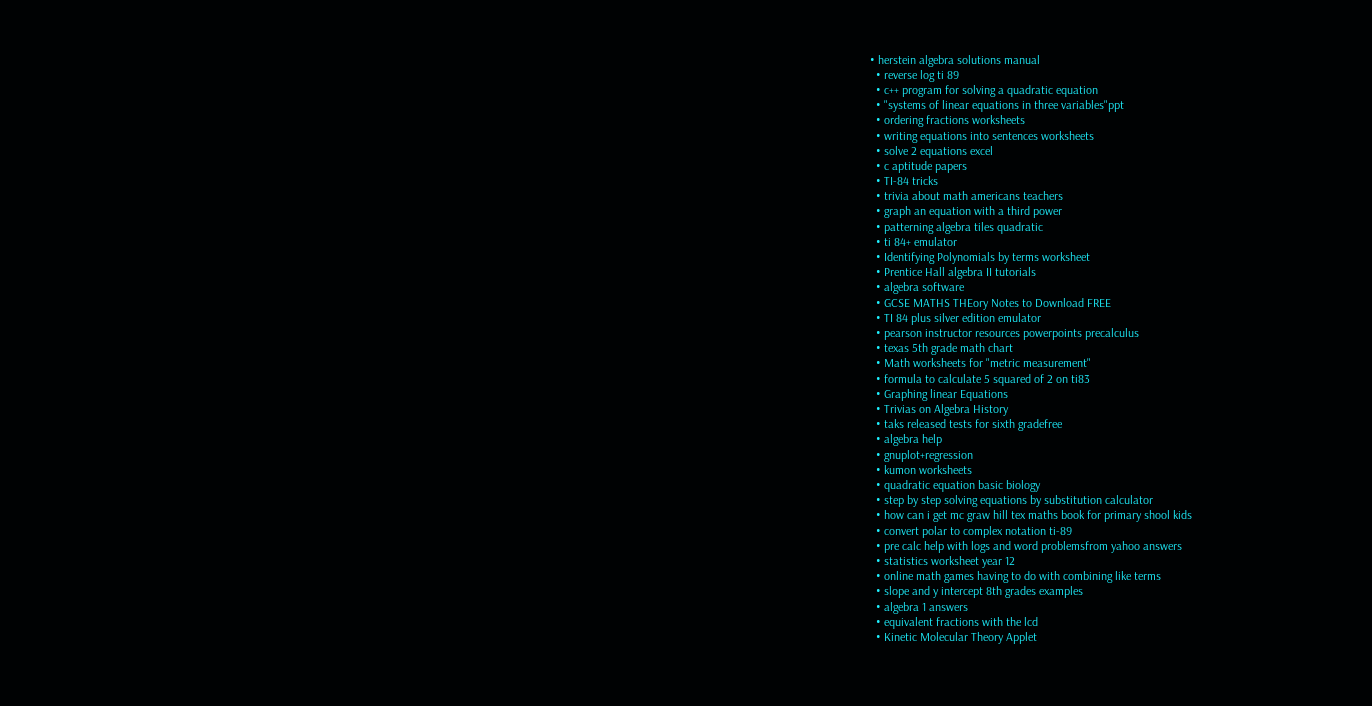• herstein algebra solutions manual
  • reverse log ti 89
  • c++ program for solving a quadratic equation
  • "systems of linear equations in three variables"ppt
  • ordering fractions worksheets
  • writing equations into sentences worksheets
  • solve 2 equations excel
  • c aptitude papers
  • TI-84 tricks
  • trivia about math americans teachers
  • graph an equation with a third power
  • patterning algebra tiles quadratic
  • ti 84+ emulator
  • Identifying Polynomials by terms worksheet
  • Prentice Hall algebra II tutorials
  • algebra software
  • GCSE MATHS THEory Notes to Download FREE
  • TI 84 plus silver edition emulator
  • pearson instructor resources powerpoints precalculus
  • texas 5th grade math chart
  • Math worksheets for "metric measurement"
  • formula to calculate 5 squared of 2 on ti83
  • Graphing linear Equations
  • Trivias on Algebra History
  • taks released tests for sixth gradefree
  • algebra help
  • gnuplot+regression
  • kumon worksheets
  • quadratic equation basic biology
  • step by step solving equations by substitution calculator
  • how can i get mc graw hill tex maths book for primary shool kids
  • convert polar to complex notation ti-89
  • pre calc help with logs and word problemsfrom yahoo answers
  • statistics worksheet year 12
  • online math games having to do with combining like terms
  • slope and y intercept 8th grades examples
  • algebra 1 answers
  • equivalent fractions with the lcd
  • Kinetic Molecular Theory Applet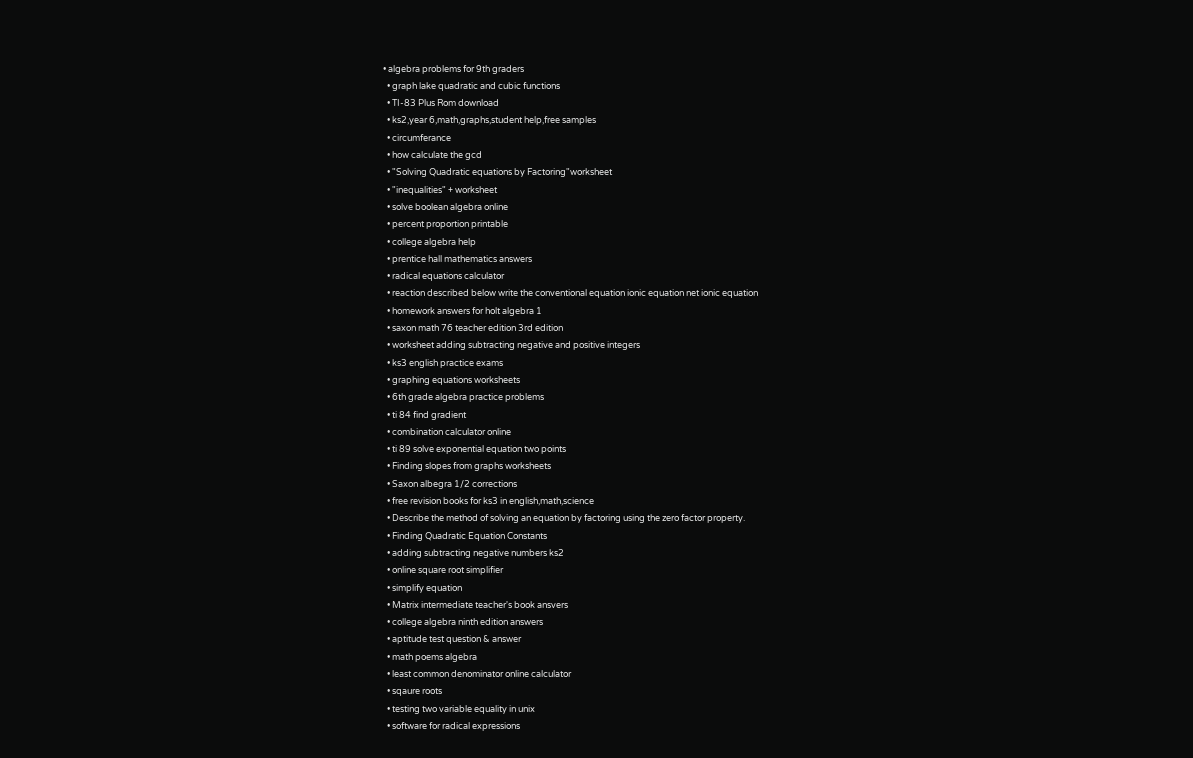• algebra problems for 9th graders
  • graph lake quadratic and cubic functions
  • TI-83 Plus Rom download
  • ks2,year 6,math,graphs,student help,free samples
  • circumferance
  • how calculate the gcd
  • "Solving Quadratic equations by Factoring"worksheet
  • "inequalities" + worksheet
  • solve boolean algebra online
  • percent proportion printable
  • college algebra help
  • prentice hall mathematics answers
  • radical equations calculator
  • reaction described below write the conventional equation ionic equation net ionic equation
  • homework answers for holt algebra 1
  • saxon math 76 teacher edition 3rd edition
  • worksheet adding subtracting negative and positive integers
  • ks3 english practice exams
  • graphing equations worksheets
  • 6th grade algebra practice problems
  • ti 84 find gradient
  • combination calculator online
  • ti 89 solve exponential equation two points
  • Finding slopes from graphs worksheets
  • Saxon albegra 1/2 corrections
  • free revision books for ks3 in english,math,science
  • Describe the method of solving an equation by factoring using the zero factor property.
  • Finding Quadratic Equation Constants
  • adding subtracting negative numbers ks2
  • online square root simplifier
  • simplify equation
  • Matrix intermediate teacher's book ansvers
  • college algebra ninth edition answers
  • aptitude test question & answer
  • math poems algebra
  • least common denominator online calculator
  • sqaure roots
  • testing two variable equality in unix
  • software for radical expressions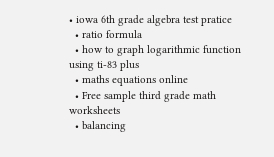• iowa 6th grade algebra test pratice
  • ratio formula
  • how to graph logarithmic function using ti-83 plus
  • maths equations online
  • Free sample third grade math worksheets
  • balancing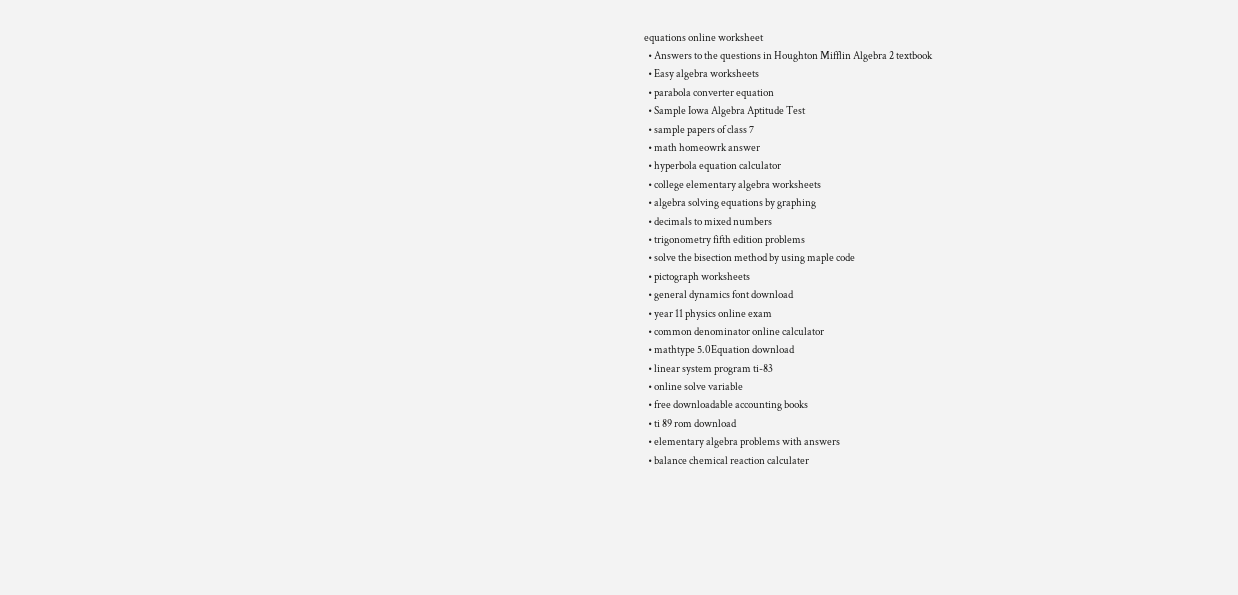equations online worksheet
  • Answers to the questions in Houghton Mifflin Algebra 2 textbook
  • Easy algebra worksheets
  • parabola converter equation
  • Sample Iowa Algebra Aptitude Test
  • sample papers of class 7
  • math homeowrk answer
  • hyperbola equation calculator
  • college elementary algebra worksheets
  • algebra solving equations by graphing
  • decimals to mixed numbers
  • trigonometry fifth edition problems
  • solve the bisection method by using maple code
  • pictograph worksheets
  • general dynamics font download
  • year 11 physics online exam
  • common denominator online calculator
  • mathtype 5.0Equation download
  • linear system program ti-83
  • online solve variable
  • free downloadable accounting books
  • ti 89 rom download
  • elementary algebra problems with answers
  • balance chemical reaction calculater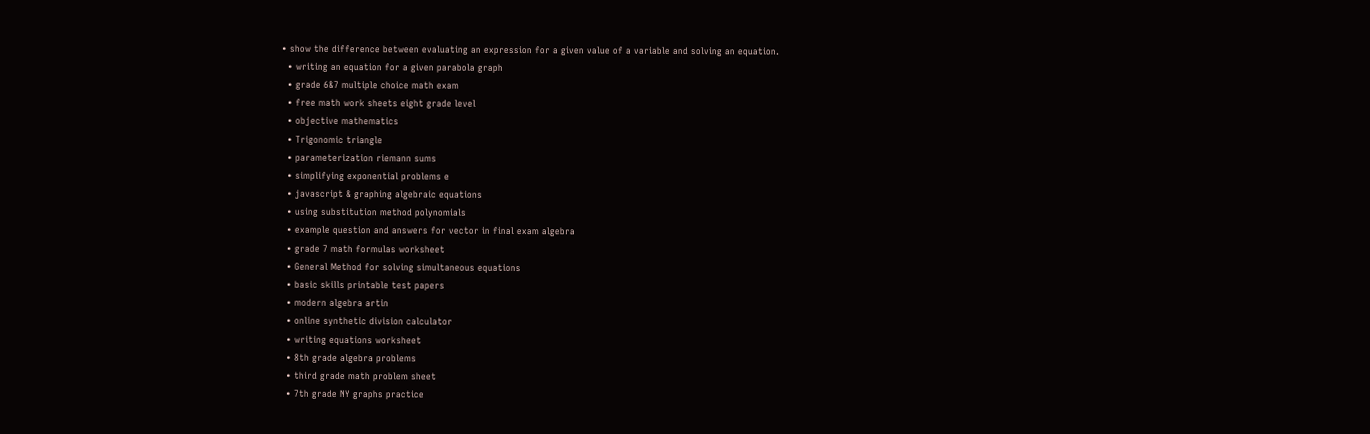• show the difference between evaluating an expression for a given value of a variable and solving an equation.
  • writing an equation for a given parabola graph
  • grade 6&7 multiple choice math exam
  • free math work sheets eight grade level
  • objective mathematics
  • Trigonomic triangle
  • parameterization riemann sums
  • simplifying exponential problems e
  • javascript & graphing algebraic equations
  • using substitution method polynomials
  • example question and answers for vector in final exam algebra
  • grade 7 math formulas worksheet
  • General Method for solving simultaneous equations
  • basic skills printable test papers
  • modern algebra artin
  • online synthetic division calculator
  • writing equations worksheet
  • 8th grade algebra problems
  • third grade math problem sheet
  • 7th grade NY graphs practice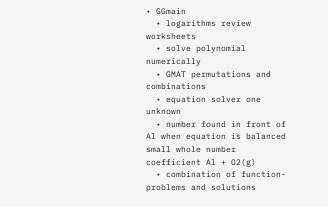• GGmain
  • logarithms review worksheets
  • solve polynomial numerically
  • GMAT permutations and combinations
  • equation solver one unknown
  • number found in front of Al when equation is balanced small whole number coefficient Al + O2(g)
  • combination of function-problems and solutions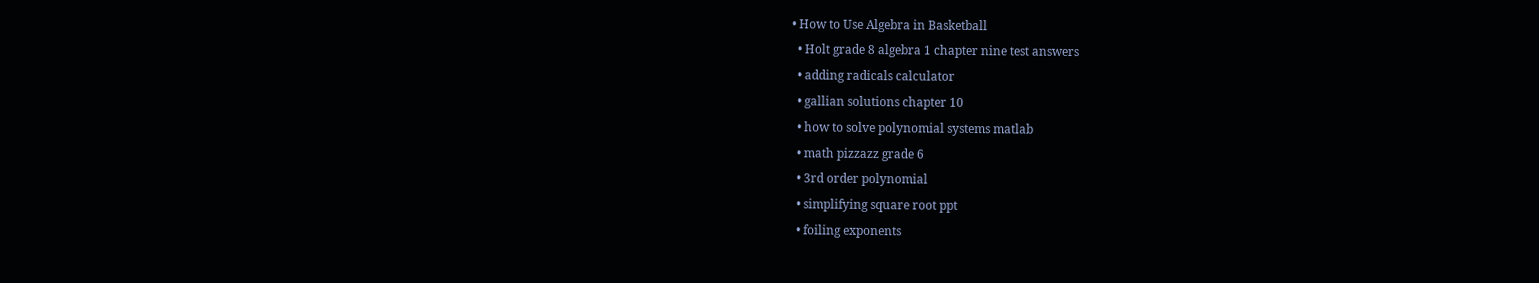• How to Use Algebra in Basketball
  • Holt grade 8 algebra 1 chapter nine test answers
  • adding radicals calculator
  • gallian solutions chapter 10
  • how to solve polynomial systems matlab
  • math pizzazz grade 6
  • 3rd order polynomial
  • simplifying square root ppt
  • foiling exponents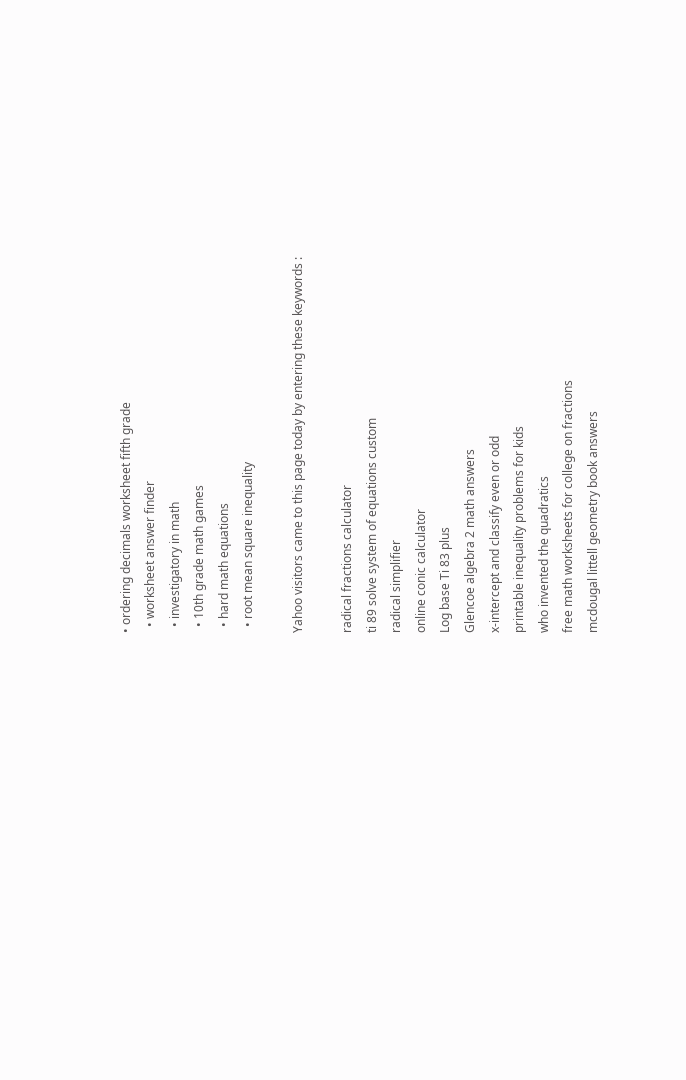• ordering decimals worksheet fifth grade
  • worksheet answer finder
  • investigatory in math
  • 10th grade math games
  • hard math equations
  • root mean square inequality

Yahoo visitors came to this page today by entering these keywords :

radical fractions calculator
ti 89 solve system of equations custom
radical simplifier
online conic calculator
Log base Ti 83 plus
Glencoe algebra 2 math answers
x-intercept and classify even or odd
printable inequality problems for kids
who invented the quadratics
free math worksheets for college on fractions
mcdougal littell geometry book answers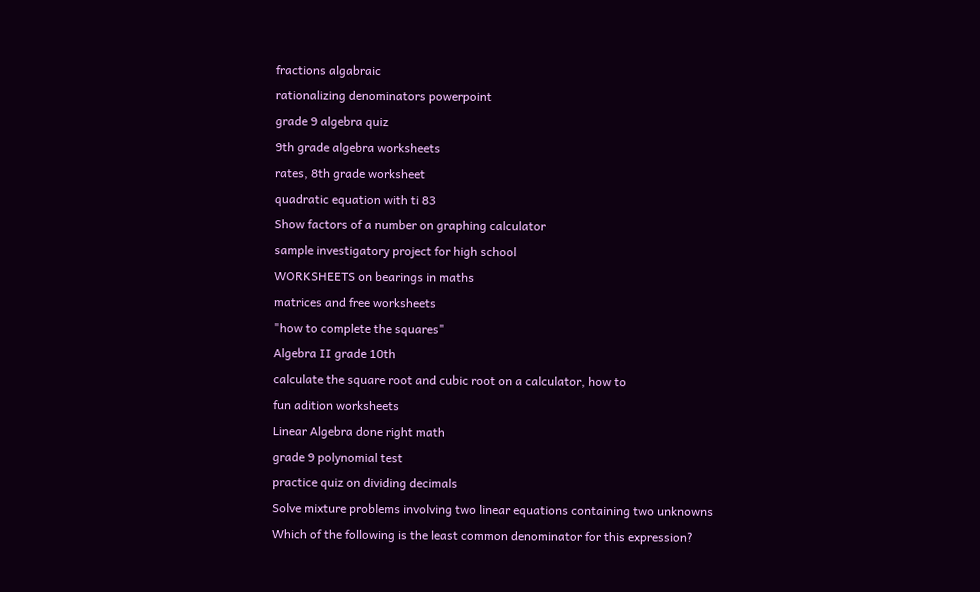fractions algabraic
rationalizing denominators powerpoint
grade 9 algebra quiz
9th grade algebra worksheets
rates, 8th grade worksheet
quadratic equation with ti 83
Show factors of a number on graphing calculator
sample investigatory project for high school
WORKSHEETS on bearings in maths
matrices and free worksheets
"how to complete the squares"
Algebra II grade 10th
calculate the square root and cubic root on a calculator, how to
fun adition worksheets
Linear Algebra done right math
grade 9 polynomial test
practice quiz on dividing decimals
Solve mixture problems involving two linear equations containing two unknowns
Which of the following is the least common denominator for this expression?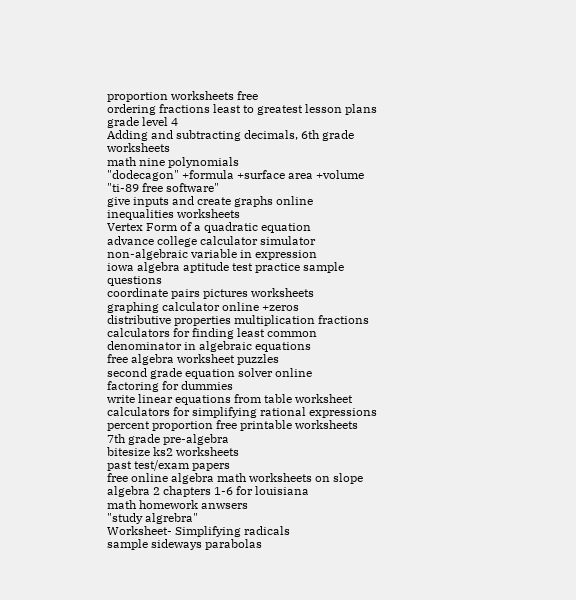proportion worksheets free
ordering fractions least to greatest lesson plans grade level 4
Adding and subtracting decimals, 6th grade worksheets
math nine polynomials
"dodecagon" +formula +surface area +volume
"ti-89 free software"
give inputs and create graphs online
inequalities worksheets
Vertex Form of a quadratic equation
advance college calculator simulator
non-algebraic variable in expression
iowa algebra aptitude test practice sample questions
coordinate pairs pictures worksheets
graphing calculator online +zeros
distributive properties multiplication fractions
calculators for finding least common denominator in algebraic equations
free algebra worksheet puzzles
second grade equation solver online
factoring for dummies
write linear equations from table worksheet
calculators for simplifying rational expressions
percent proportion free printable worksheets
7th grade pre-algebra
bitesize ks2 worksheets
past test/exam papers
free online algebra math worksheets on slope
algebra 2 chapters 1-6 for louisiana
math homework anwsers
"study algrebra"
Worksheet- Simplifying radicals
sample sideways parabolas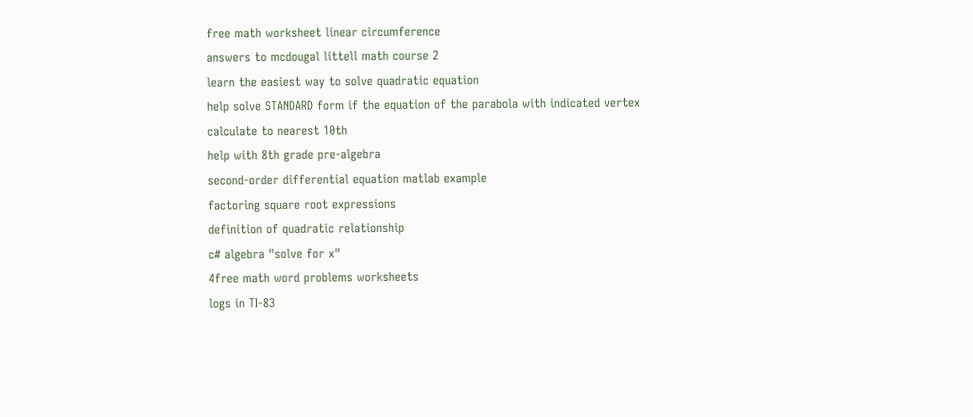free math worksheet linear circumference
answers to mcdougal littell math course 2
learn the easiest way to solve quadratic equation
help solve STANDARD form if the equation of the parabola with indicated vertex
calculate to nearest 10th
help with 8th grade pre-algebra
second-order differential equation matlab example
factoring square root expressions
definition of quadratic relationship
c# algebra "solve for x"
4free math word problems worksheets
logs in TI-83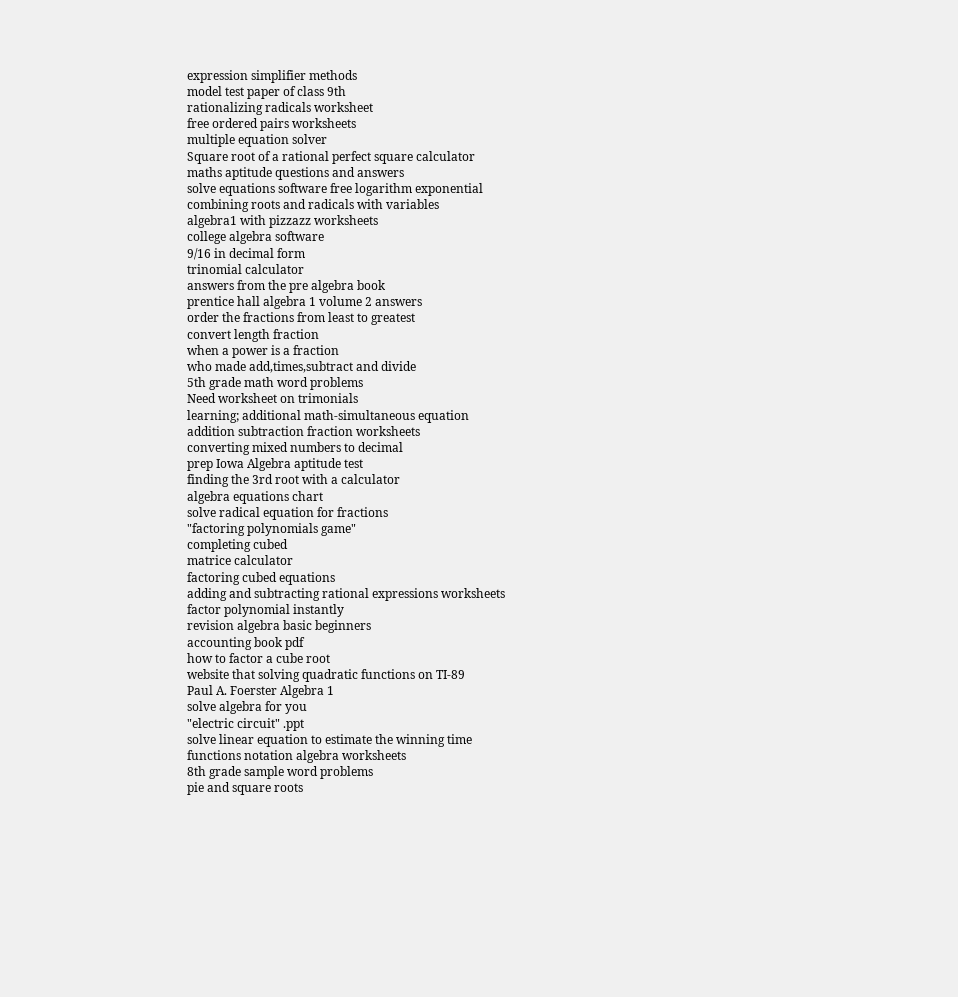expression simplifier methods
model test paper of class 9th
rationalizing radicals worksheet
free ordered pairs worksheets
multiple equation solver
Square root of a rational perfect square calculator
maths aptitude questions and answers
solve equations software free logarithm exponential
combining roots and radicals with variables
algebra1 with pizzazz worksheets
college algebra software
9/16 in decimal form
trinomial calculator
answers from the pre algebra book
prentice hall algebra 1 volume 2 answers
order the fractions from least to greatest
convert length fraction
when a power is a fraction
who made add,times,subtract and divide
5th grade math word problems
Need worksheet on trimonials
learning; additional math-simultaneous equation
addition subtraction fraction worksheets
converting mixed numbers to decimal
prep Iowa Algebra aptitude test
finding the 3rd root with a calculator
algebra equations chart
solve radical equation for fractions
"factoring polynomials game"
completing cubed
matrice calculator
factoring cubed equations
adding and subtracting rational expressions worksheets
factor polynomial instantly
revision algebra basic beginners
accounting book pdf
how to factor a cube root
website that solving quadratic functions on TI-89
Paul A. Foerster Algebra 1
solve algebra for you
"electric circuit" .ppt
solve linear equation to estimate the winning time
functions notation algebra worksheets
8th grade sample word problems
pie and square roots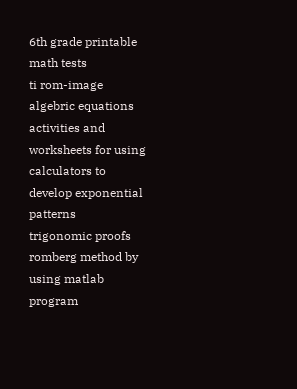6th grade printable math tests
ti rom-image
algebric equations
activities and worksheets for using calculators to develop exponential patterns
trigonomic proofs
romberg method by using matlab program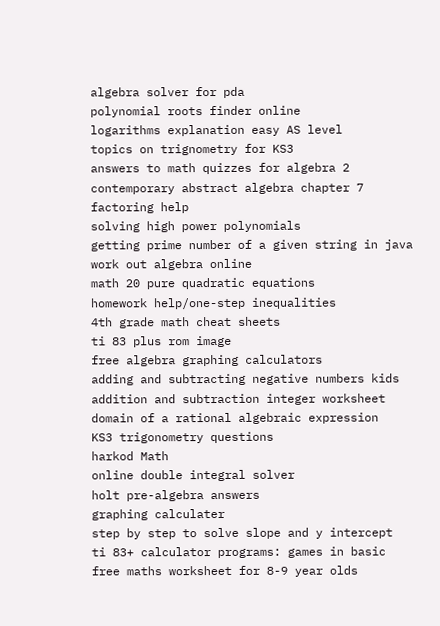algebra solver for pda
polynomial roots finder online
logarithms explanation easy AS level
topics on trignometry for KS3
answers to math quizzes for algebra 2
contemporary abstract algebra chapter 7
factoring help
solving high power polynomials
getting prime number of a given string in java
work out algebra online
math 20 pure quadratic equations
homework help/one-step inequalities
4th grade math cheat sheets
ti 83 plus rom image
free algebra graphing calculators
adding and subtracting negative numbers kids
addition and subtraction integer worksheet
domain of a rational algebraic expression
KS3 trigonometry questions
harkod Math
online double integral solver
holt pre-algebra answers
graphing calculater
step by step to solve slope and y intercept
ti 83+ calculator programs: games in basic
free maths worksheet for 8-9 year olds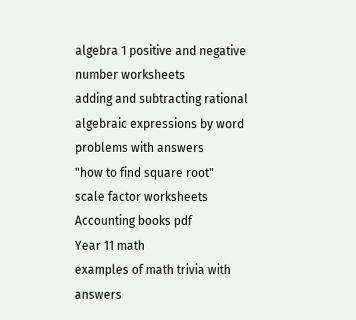algebra 1 positive and negative number worksheets
adding and subtracting rational algebraic expressions by word problems with answers
"how to find square root"
scale factor worksheets
Accounting books pdf
Year 11 math
examples of math trivia with answers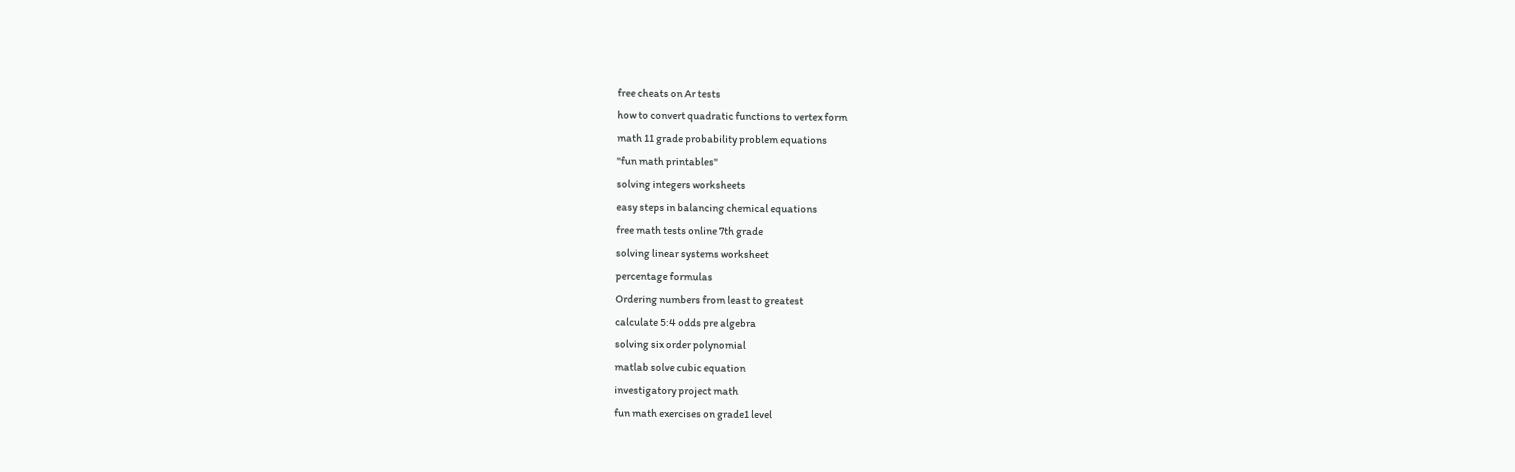free cheats on Ar tests
how to convert quadratic functions to vertex form
math 11 grade probability problem equations
"fun math printables"
solving integers worksheets
easy steps in balancing chemical equations
free math tests online 7th grade
solving linear systems worksheet
percentage formulas
Ordering numbers from least to greatest
calculate 5:4 odds pre algebra
solving six order polynomial
matlab solve cubic equation
investigatory project math
fun math exercises on grade1 level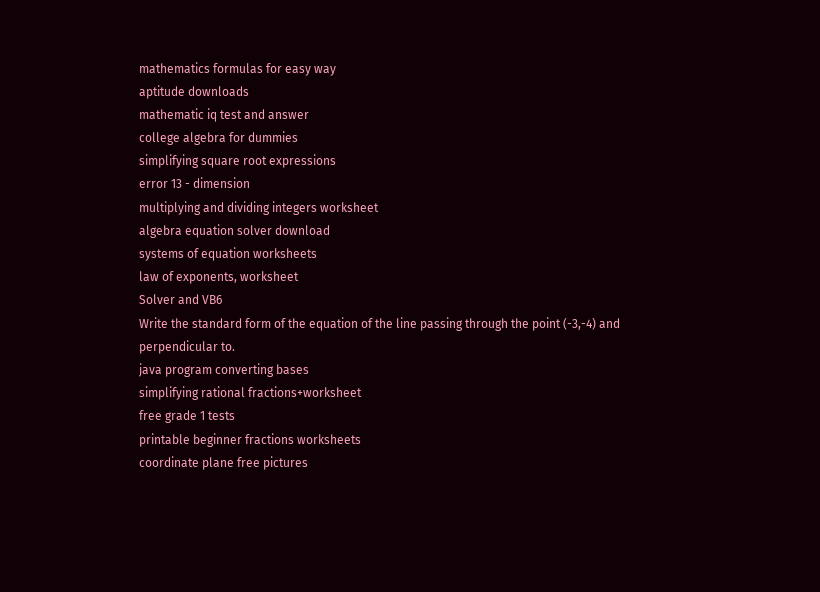mathematics formulas for easy way
aptitude downloads
mathematic iq test and answer
college algebra for dummies
simplifying square root expressions
error 13 - dimension
multiplying and dividing integers worksheet
algebra equation solver download
systems of equation worksheets
law of exponents, worksheet
Solver and VB6
Write the standard form of the equation of the line passing through the point (-3,-4) and perpendicular to.
java program converting bases
simplifying rational fractions+worksheet
free grade 1 tests
printable beginner fractions worksheets
coordinate plane free pictures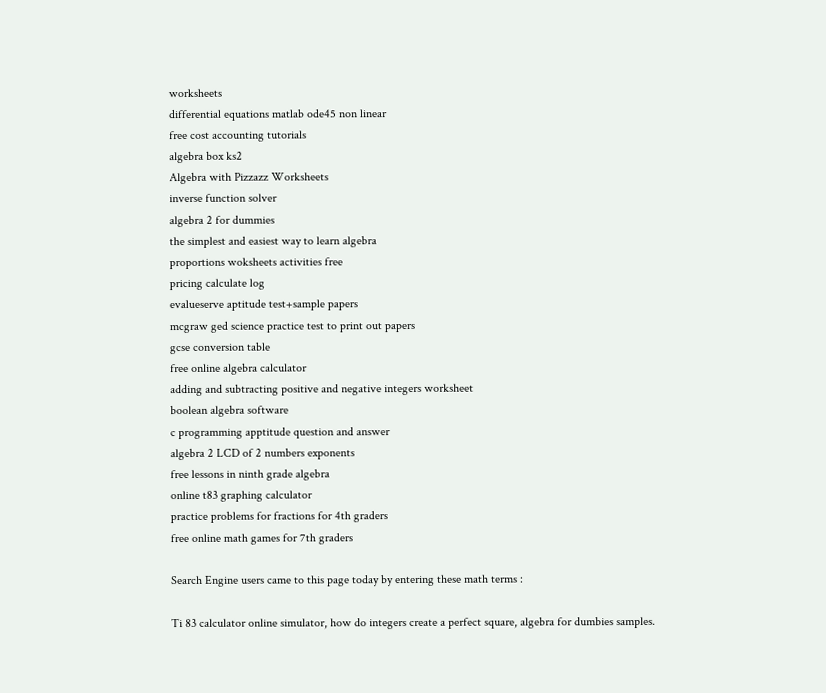worksheets
differential equations matlab ode45 non linear
free cost accounting tutorials
algebra box ks2
Algebra with Pizzazz Worksheets
inverse function solver
algebra 2 for dummies
the simplest and easiest way to learn algebra
proportions woksheets activities free
pricing calculate log
evalueserve aptitude test+sample papers
mcgraw ged science practice test to print out papers
gcse conversion table
free online algebra calculator
adding and subtracting positive and negative integers worksheet
boolean algebra software
c programming apptitude question and answer
algebra 2 LCD of 2 numbers exponents
free lessons in ninth grade algebra
online t83 graphing calculator
practice problems for fractions for 4th graders
free online math games for 7th graders

Search Engine users came to this page today by entering these math terms :

Ti 83 calculator online simulator, how do integers create a perfect square, algebra for dumbies samples.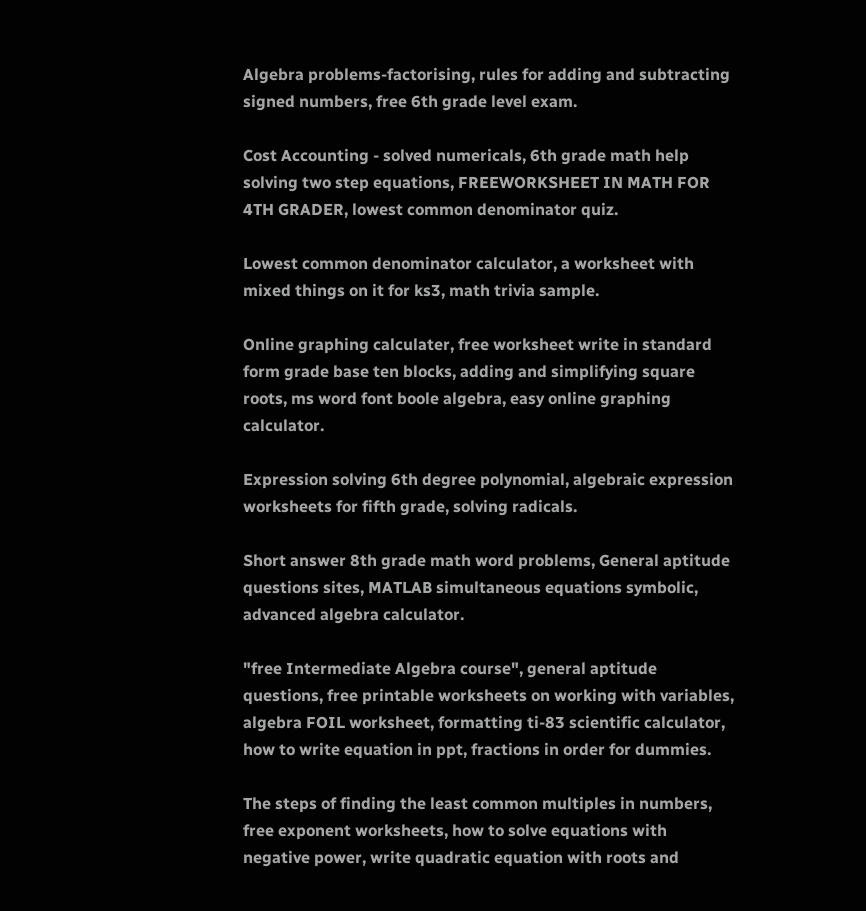Algebra problems-factorising, rules for adding and subtracting signed numbers, free 6th grade level exam.

Cost Accounting - solved numericals, 6th grade math help solving two step equations, FREEWORKSHEET IN MATH FOR 4TH GRADER, lowest common denominator quiz.

Lowest common denominator calculator, a worksheet with mixed things on it for ks3, math trivia sample.

Online graphing calculater, free worksheet write in standard form grade base ten blocks, adding and simplifying square roots, ms word font boole algebra, easy online graphing calculator.

Expression solving 6th degree polynomial, algebraic expression worksheets for fifth grade, solving radicals.

Short answer 8th grade math word problems, General aptitude questions sites, MATLAB simultaneous equations symbolic, advanced algebra calculator.

"free Intermediate Algebra course", general aptitude questions, free printable worksheets on working with variables, algebra FOIL worksheet, formatting ti-83 scientific calculator, how to write equation in ppt, fractions in order for dummies.

The steps of finding the least common multiples in numbers, free exponent worksheets, how to solve equations with negative power, write quadratic equation with roots and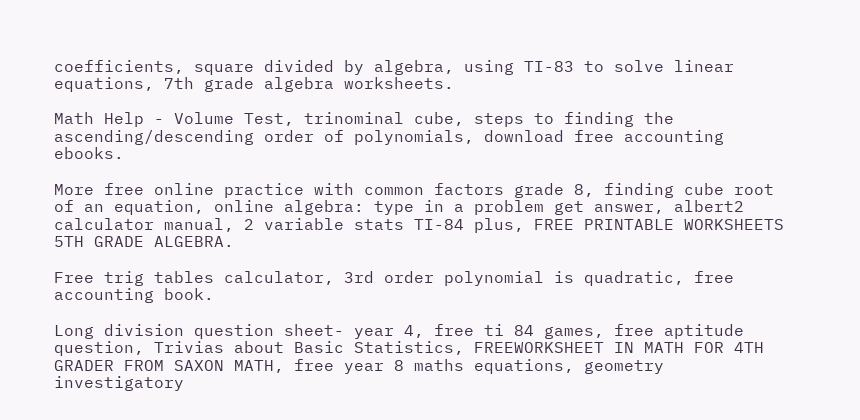coefficients, square divided by algebra, using TI-83 to solve linear equations, 7th grade algebra worksheets.

Math Help - Volume Test, trinominal cube, steps to finding the ascending/descending order of polynomials, download free accounting ebooks.

More free online practice with common factors grade 8, finding cube root of an equation, online algebra: type in a problem get answer, albert2 calculator manual, 2 variable stats TI-84 plus, FREE PRINTABLE WORKSHEETS 5TH GRADE ALGEBRA.

Free trig tables calculator, 3rd order polynomial is quadratic, free accounting book.

Long division question sheet- year 4, free ti 84 games, free aptitude question, Trivias about Basic Statistics, FREEWORKSHEET IN MATH FOR 4TH GRADER FROM SAXON MATH, free year 8 maths equations, geometry investigatory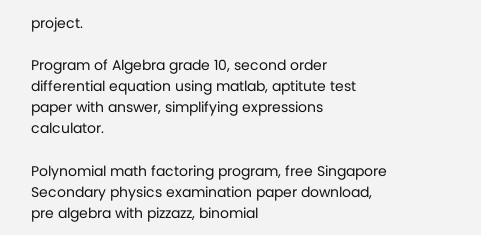project.

Program of Algebra grade 10, second order differential equation using matlab, aptitute test paper with answer, simplifying expressions calculator.

Polynomial math factoring program, free Singapore Secondary physics examination paper download, pre algebra with pizzazz, binomial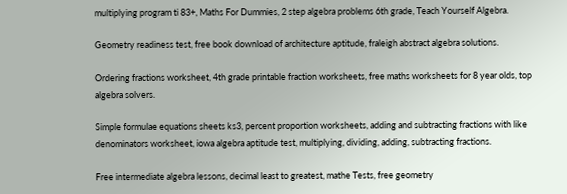multiplying program ti 83+, Maths For Dummies, 2 step algebra problems 6th grade, Teach Yourself Algebra.

Geometry readiness test, free book download of architecture aptitude, fraleigh abstract algebra solutions.

Ordering fractions worksheet, 4th grade printable fraction worksheets, free maths worksheets for 8 year olds, top algebra solvers.

Simple formulae equations sheets ks3, percent proportion worksheets, adding and subtracting fractions with like denominators worksheet, iowa algebra aptitude test, multiplying, dividing, adding, subtracting fractions.

Free intermediate algebra lessons, decimal least to greatest, mathe Tests, free geometry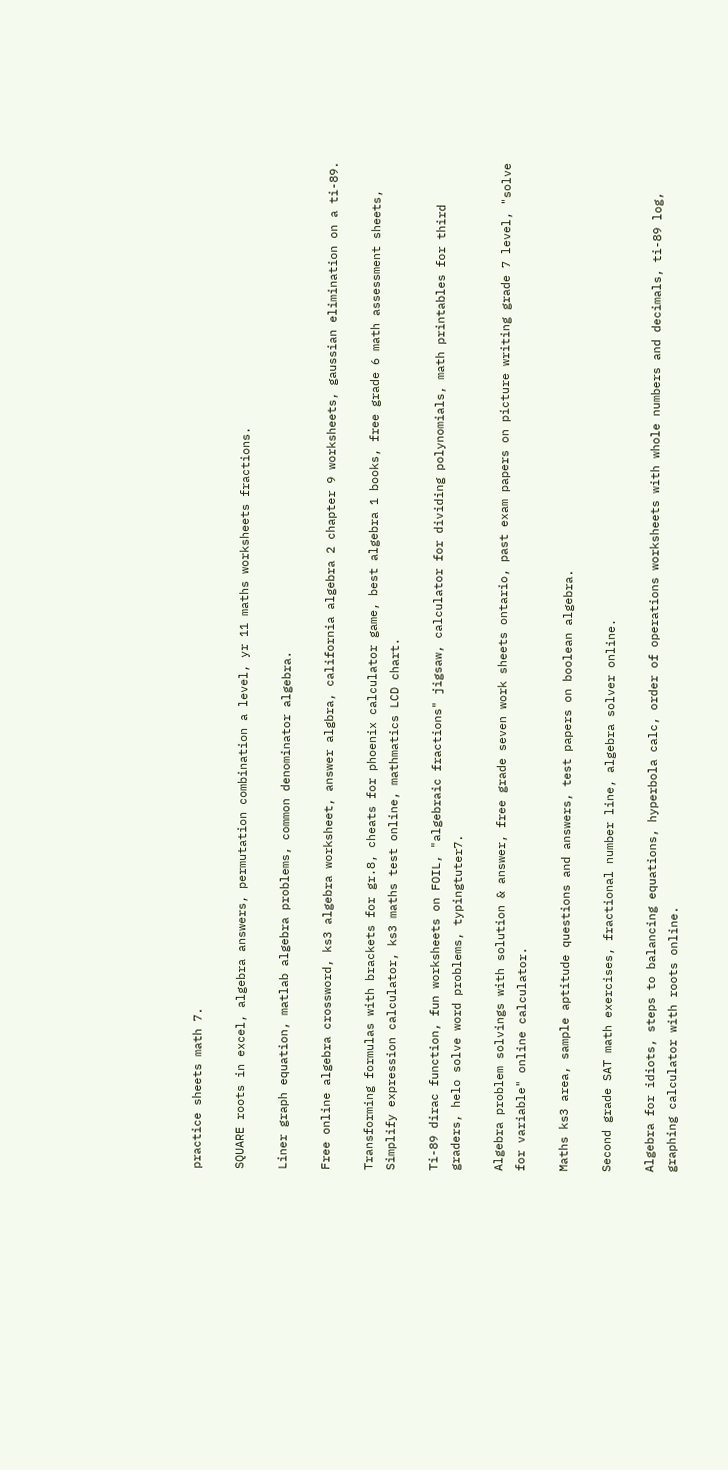practice sheets math 7.

SQUARE roots in excel, algebra answers, permutation combination a level, yr 11 maths worksheets fractions.

Liner graph equation, matlab algebra problems, common denominator algebra.

Free online algebra crossword, ks3 algebra worksheet, answer algbra, california algebra 2 chapter 9 worksheets, gaussian elimination on a ti-89.

Transforming formulas with brackets for gr.8, cheats for phoenix calculator game, best algebra 1 books, free grade 6 math assessment sheets, Simplify expression calculator, ks3 maths test online, mathmatics LCD chart.

Ti-89 dirac function, fun worksheets on FOIL, "algebraic fractions" jigsaw, calculator for dividing polynomials, math printables for third graders, helo solve word problems, typingtuter7.

Algebra problem solvings with solution & answer, free grade seven work sheets ontario, past exam papers on picture writing grade 7 level, "solve for variable" online calculator.

Maths ks3 area, sample aptitude questions and answers, test papers on boolean algebra.

Second grade SAT math exercises, fractional number line, algebra solver online.

Algebra for idiots, steps to balancing equations, hyperbola calc, order of operations worksheets with whole numbers and decimals, ti-89 log, graphing calculator with roots online.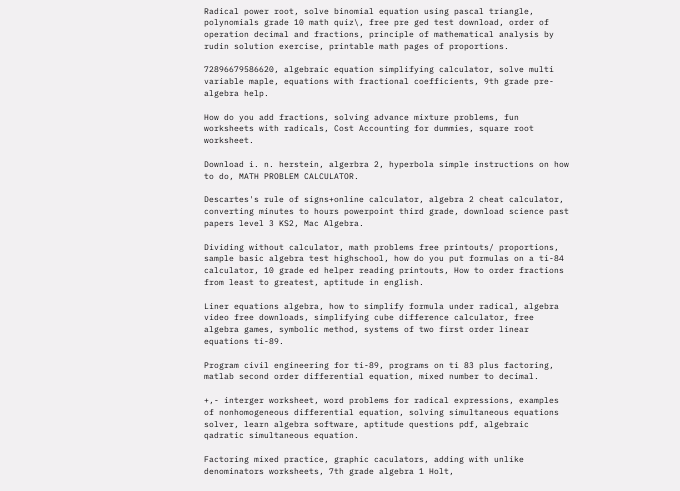Radical power root, solve binomial equation using pascal triangle, polynomials grade 10 math quiz\, free pre ged test download, order of operation decimal and fractions, principle of mathematical analysis by rudin solution exercise, printable math pages of proportions.

72896679586620, algebraic equation simplifying calculator, solve multi variable maple, equations with fractional coefficients, 9th grade pre-algebra help.

How do you add fractions, solving advance mixture problems, fun worksheets with radicals, Cost Accounting for dummies, square root worksheet.

Download i. n. herstein, algerbra 2, hyperbola simple instructions on how to do, MATH PROBLEM CALCULATOR.

Descartes's rule of signs+online calculator, algebra 2 cheat calculator, converting minutes to hours powerpoint third grade, download science past papers level 3 KS2, Mac Algebra.

Dividing without calculator, math problems free printouts/ proportions, sample basic algebra test highschool, how do you put formulas on a ti-84 calculator, 10 grade ed helper reading printouts, How to order fractions from least to greatest, aptitude in english.

Liner equations algebra, how to simplify formula under radical, algebra video free downloads, simplifying cube difference calculator, free algebra games, symbolic method, systems of two first order linear equations ti-89.

Program civil engineering for ti-89, programs on ti 83 plus factoring, matlab second order differential equation, mixed number to decimal.

+,- interger worksheet, word problems for radical expressions, examples of nonhomogeneous differential equation, solving simultaneous equations solver, learn algebra software, aptitude questions pdf, algebraic qadratic simultaneous equation.

Factoring mixed practice, graphic caculators, adding with unlike denominators worksheets, 7th grade algebra 1 Holt,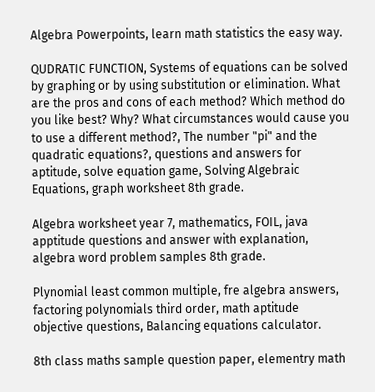Algebra Powerpoints, learn math statistics the easy way.

QUDRATIC FUNCTION, Systems of equations can be solved by graphing or by using substitution or elimination. What are the pros and cons of each method? Which method do you like best? Why? What circumstances would cause you to use a different method?, The number "pi" and the quadratic equations?, questions and answers for aptitude, solve equation game, Solving Algebraic Equations, graph worksheet 8th grade.

Algebra worksheet year 7, mathematics, FOIL, java apptitude questions and answer with explanation, algebra word problem samples 8th grade.

Plynomial least common multiple, fre algebra answers, factoring polynomials third order, math aptitude objective questions, Balancing equations calculator.

8th class maths sample question paper, elementry math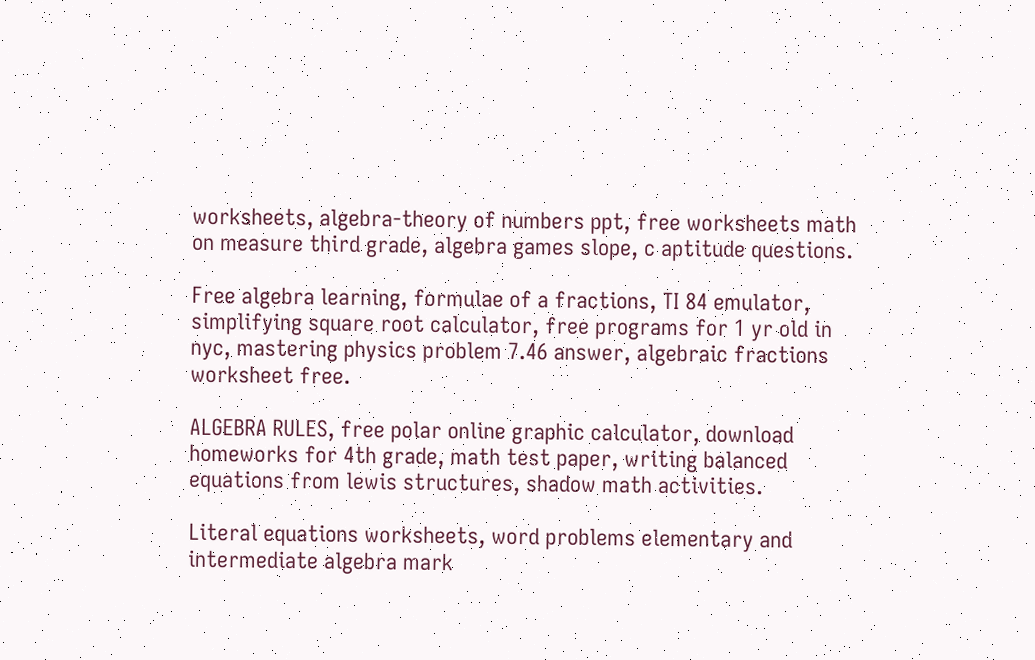worksheets, algebra-theory of numbers ppt, free worksheets math on measure third grade, algebra games slope, c aptitude questions.

Free algebra learning, formulae of a fractions, TI 84 emulator, simplifying square root calculator, free programs for 1 yr old in nyc, mastering physics problem 7.46 answer, algebraic fractions worksheet free.

ALGEBRA RULES, free polar online graphic calculator, download homeworks for 4th grade, math test paper, writing balanced equations from lewis structures, shadow math activities.

Literal equations worksheets, word problems elementary and intermediate algebra mark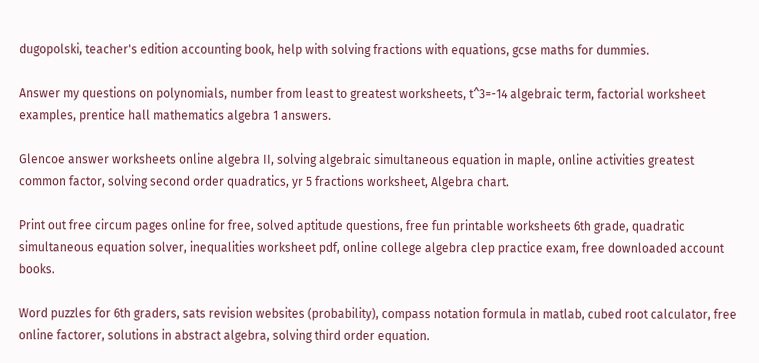dugopolski, teacher's edition accounting book, help with solving fractions with equations, gcse maths for dummies.

Answer my questions on polynomials, number from least to greatest worksheets, t^3=-14 algebraic term, factorial worksheet examples, prentice hall mathematics algebra 1 answers.

Glencoe answer worksheets online algebra II, solving algebraic simultaneous equation in maple, online activities greatest common factor, solving second order quadratics, yr 5 fractions worksheet, Algebra chart.

Print out free circum pages online for free, solved aptitude questions, free fun printable worksheets 6th grade, quadratic simultaneous equation solver, inequalities worksheet pdf, online college algebra clep practice exam, free downloaded account books.

Word puzzles for 6th graders, sats revision websites (probability), compass notation formula in matlab, cubed root calculator, free online factorer, solutions in abstract algebra, solving third order equation.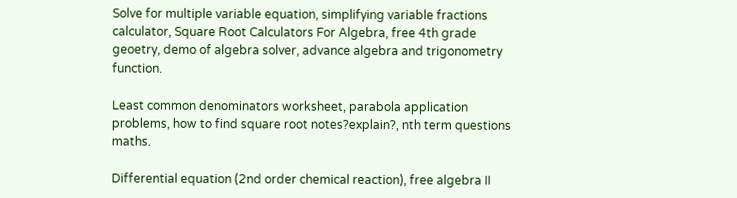Solve for multiple variable equation, simplifying variable fractions calculator, Square Root Calculators For Algebra, free 4th grade geoetry, demo of algebra solver, advance algebra and trigonometry function.

Least common denominators worksheet, parabola application problems, how to find square root notes?explain?, nth term questions maths.

Differential equation (2nd order chemical reaction), free algebra II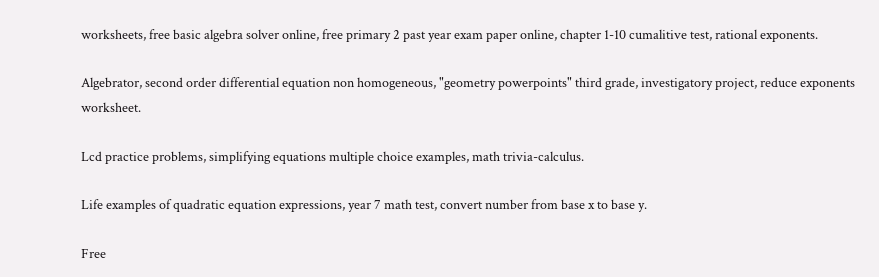worksheets, free basic algebra solver online, free primary 2 past year exam paper online, chapter 1-10 cumalitive test, rational exponents.

Algebrator, second order differential equation non homogeneous, "geometry powerpoints" third grade, investigatory project, reduce exponents worksheet.

Lcd practice problems, simplifying equations multiple choice examples, math trivia-calculus.

Life examples of quadratic equation expressions, year 7 math test, convert number from base x to base y.

Free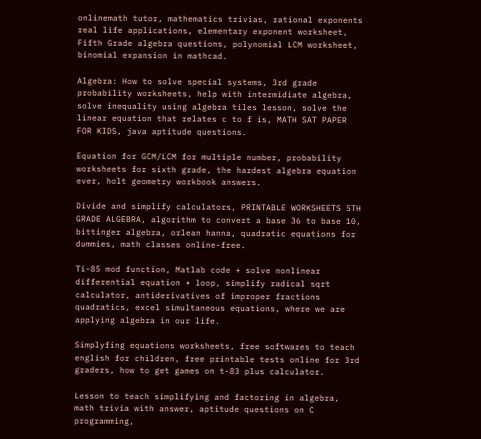onlinemath tutor, mathematics trivias, rational exponents real life applications, elementary exponent worksheet, Fifth Grade algebra questions, polynomial LCM worksheet, binomial expansion in mathcad.

Algebra: How to solve special systems, 3rd grade probability worksheets, help with intermidiate algebra, solve inequality using algebra tiles lesson, solve the linear equation that relates c to f is, MATH SAT PAPER FOR KIDS, java aptitude questions.

Equation for GCM/LCM for multiple number, probability worksheets for sixth grade, the hardest algebra equation ever, holt geometry workbook answers.

Divide and simplify calculators, PRINTABLE WORKSHEETS 5TH GRADE ALGEBRA, algorithm to convert a base 36 to base 10, bittinger algebra, orlean hanna, quadratic equations for dummies, math classes online-free.

Ti-85 mod function, Matlab code + solve nonlinear differential equation + loop, simplify radical sqrt calculator, antiderivatives of improper fractions quadratics, excel simultaneous equations, where we are applying algebra in our life.

Simplyfing equations worksheets, free softwares to teach english for children, free printable tests online for 3rd graders, how to get games on t-83 plus calculator.

Lesson to teach simplifying and factoring in algebra, math trivia with answer, aptitude questions on C programming,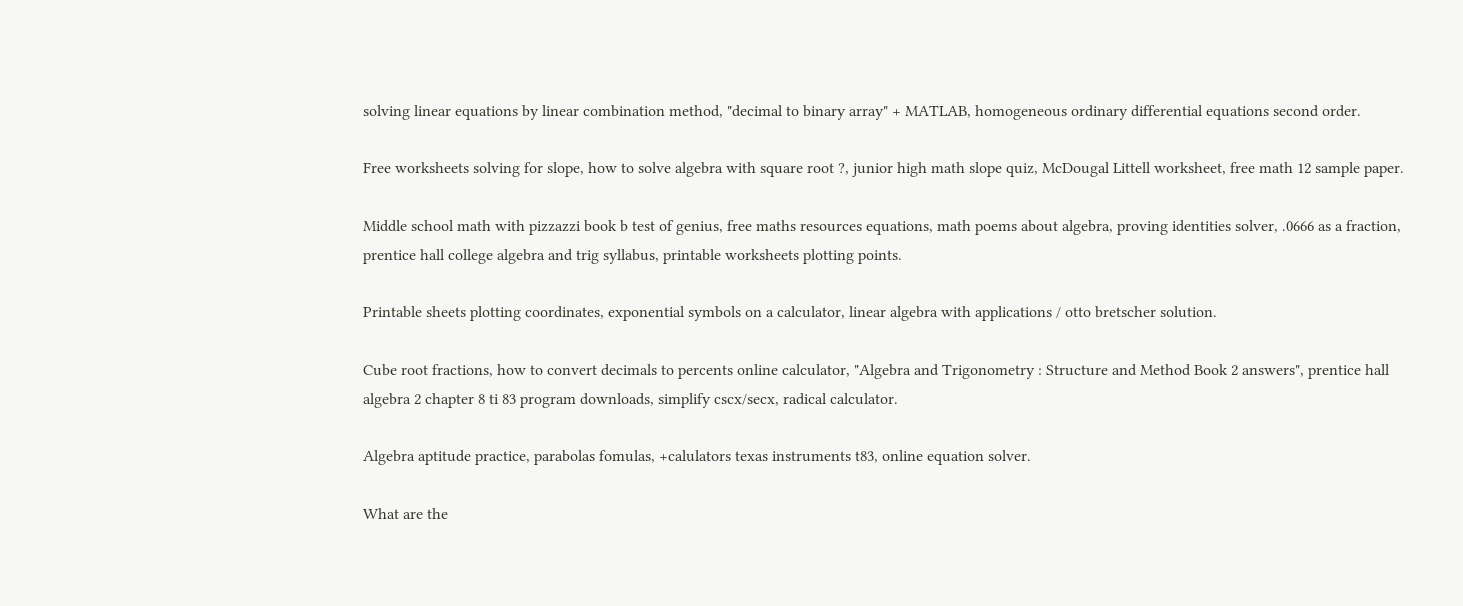solving linear equations by linear combination method, "decimal to binary array" + MATLAB, homogeneous ordinary differential equations second order.

Free worksheets solving for slope, how to solve algebra with square root ?, junior high math slope quiz, McDougal Littell worksheet, free math 12 sample paper.

Middle school math with pizzazzi book b test of genius, free maths resources equations, math poems about algebra, proving identities solver, .0666 as a fraction, prentice hall college algebra and trig syllabus, printable worksheets plotting points.

Printable sheets plotting coordinates, exponential symbols on a calculator, linear algebra with applications / otto bretscher solution.

Cube root fractions, how to convert decimals to percents online calculator, "Algebra and Trigonometry : Structure and Method Book 2 answers", prentice hall algebra 2 chapter 8 ti 83 program downloads, simplify cscx/secx, radical calculator.

Algebra aptitude practice, parabolas fomulas, +calulators texas instruments t83, online equation solver.

What are the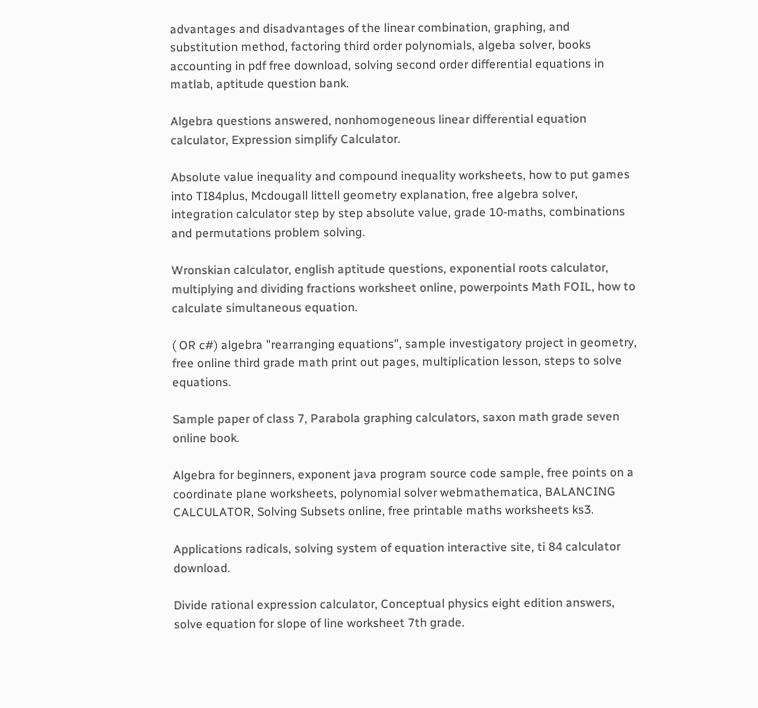advantages and disadvantages of the linear combination, graphing, and substitution method, factoring third order polynomials, algeba solver, books accounting in pdf free download, solving second order differential equations in matlab, aptitude question bank.

Algebra questions answered, nonhomogeneous linear differential equation calculator, Expression simplify Calculator.

Absolute value inequality and compound inequality worksheets, how to put games into TI84plus, Mcdougall littell geometry explanation, free algebra solver, integration calculator step by step absolute value, grade 10-maths, combinations and permutations problem solving.

Wronskian calculator, english aptitude questions, exponential roots calculator, multiplying and dividing fractions worksheet online, powerpoints Math FOIL, how to calculate simultaneous equation.

( OR c#) algebra "rearranging equations", sample investigatory project in geometry, free online third grade math print out pages, multiplication lesson, steps to solve equations.

Sample paper of class 7, Parabola graphing calculators, saxon math grade seven online book.

Algebra for beginners, exponent java program source code sample, free points on a coordinate plane worksheets, polynomial solver webmathematica, BALANCING CALCULATOR, Solving Subsets online, free printable maths worksheets ks3.

Applications radicals, solving system of equation interactive site, ti 84 calculator download.

Divide rational expression calculator, Conceptual physics eight edition answers, solve equation for slope of line worksheet 7th grade.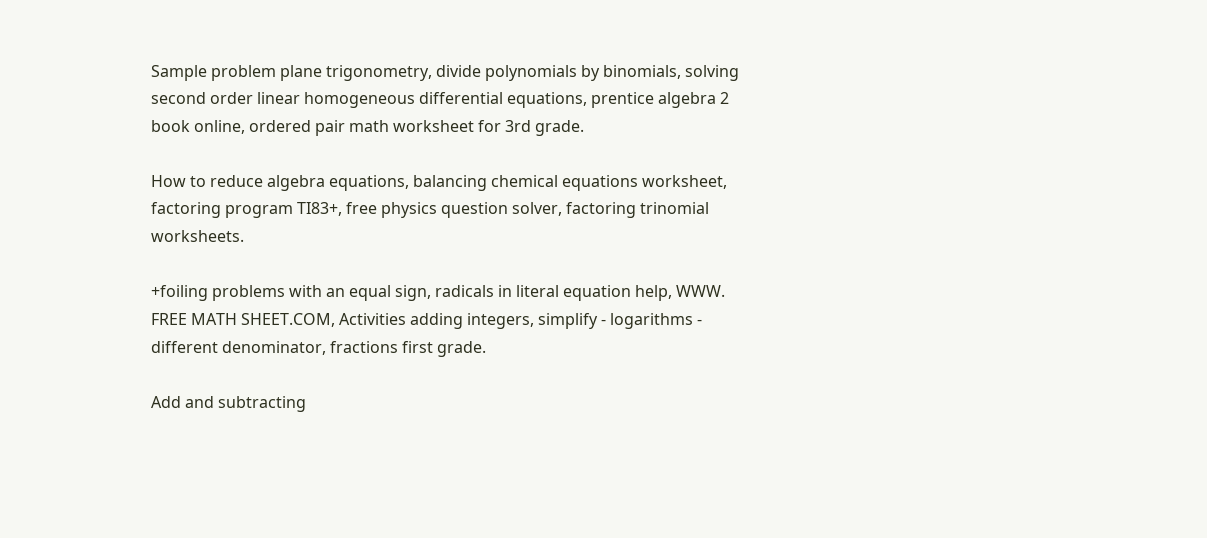Sample problem plane trigonometry, divide polynomials by binomials, solving second order linear homogeneous differential equations, prentice algebra 2 book online, ordered pair math worksheet for 3rd grade.

How to reduce algebra equations, balancing chemical equations worksheet, factoring program TI83+, free physics question solver, factoring trinomial worksheets.

+foiling problems with an equal sign, radicals in literal equation help, WWW. FREE MATH SHEET.COM, Activities adding integers, simplify - logarithms - different denominator, fractions first grade.

Add and subtracting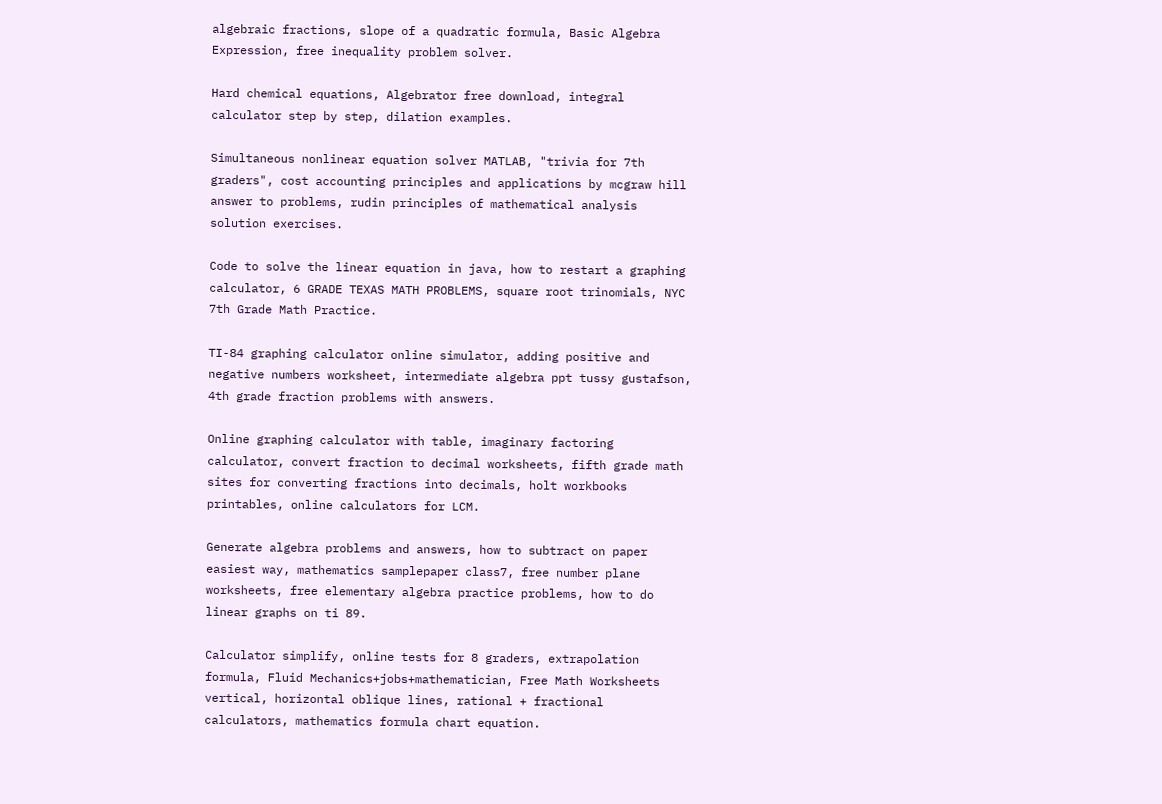algebraic fractions, slope of a quadratic formula, Basic Algebra Expression, free inequality problem solver.

Hard chemical equations, Algebrator free download, integral calculator step by step, dilation examples.

Simultaneous nonlinear equation solver MATLAB, "trivia for 7th graders", cost accounting principles and applications by mcgraw hill answer to problems, rudin principles of mathematical analysis solution exercises.

Code to solve the linear equation in java, how to restart a graphing calculator, 6 GRADE TEXAS MATH PROBLEMS, square root trinomials, NYC 7th Grade Math Practice.

TI-84 graphing calculator online simulator, adding positive and negative numbers worksheet, intermediate algebra ppt tussy gustafson, 4th grade fraction problems with answers.

Online graphing calculator with table, imaginary factoring calculator, convert fraction to decimal worksheets, fifth grade math sites for converting fractions into decimals, holt workbooks printables, online calculators for LCM.

Generate algebra problems and answers, how to subtract on paper easiest way, mathematics samplepaper class7, free number plane worksheets, free elementary algebra practice problems, how to do linear graphs on ti 89.

Calculator simplify, online tests for 8 graders, extrapolation formula, Fluid Mechanics+jobs+mathematician, Free Math Worksheets vertical, horizontal oblique lines, rational + fractional calculators, mathematics formula chart equation.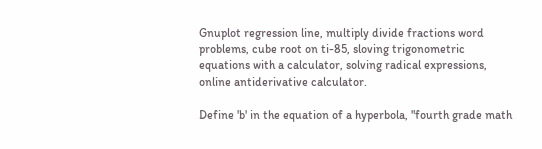Gnuplot regression line, multiply divide fractions word problems, cube root on ti-85, sloving trigonometric equations with a calculator, solving radical expressions, online antiderivative calculator.

Define 'b' in the equation of a hyperbola, "fourth grade math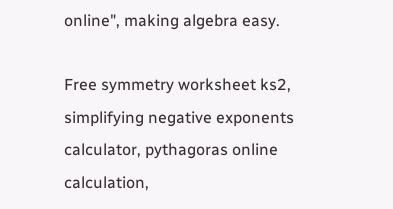online", making algebra easy.

Free symmetry worksheet ks2, simplifying negative exponents calculator, pythagoras online calculation,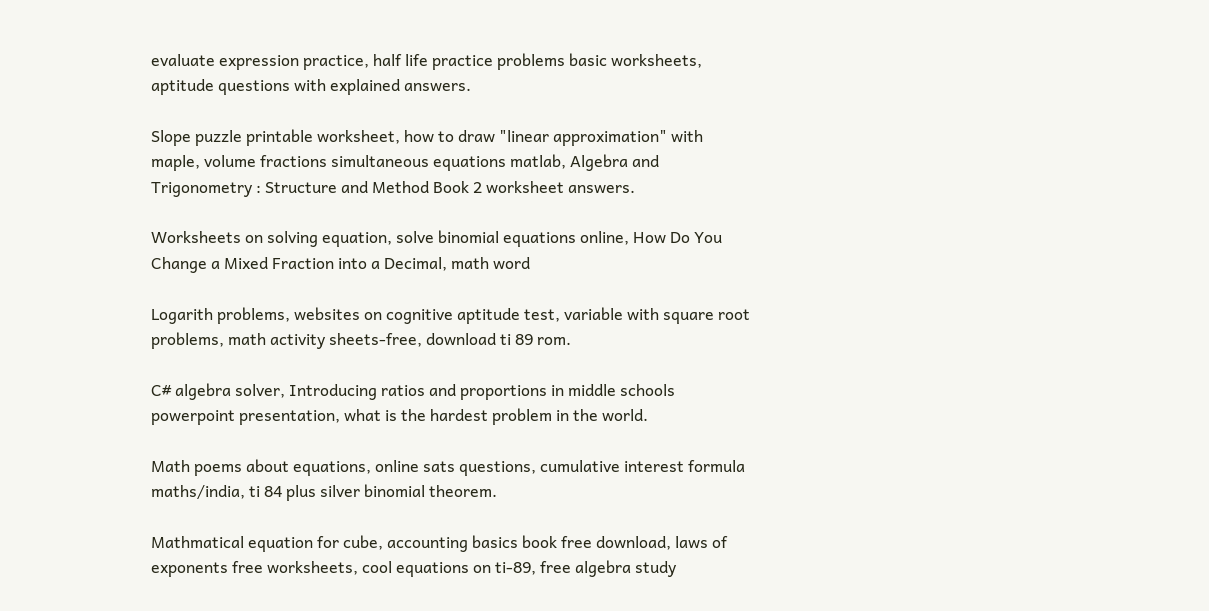evaluate expression practice, half life practice problems basic worksheets, aptitude questions with explained answers.

Slope puzzle printable worksheet, how to draw "linear approximation" with maple, volume fractions simultaneous equations matlab, Algebra and Trigonometry : Structure and Method Book 2 worksheet answers.

Worksheets on solving equation, solve binomial equations online, How Do You Change a Mixed Fraction into a Decimal, math word

Logarith problems, websites on cognitive aptitude test, variable with square root problems, math activity sheets-free, download ti 89 rom.

C# algebra solver, Introducing ratios and proportions in middle schools powerpoint presentation, what is the hardest problem in the world.

Math poems about equations, online sats questions, cumulative interest formula maths/india, ti 84 plus silver binomial theorem.

Mathmatical equation for cube, accounting basics book free download, laws of exponents free worksheets, cool equations on ti-89, free algebra study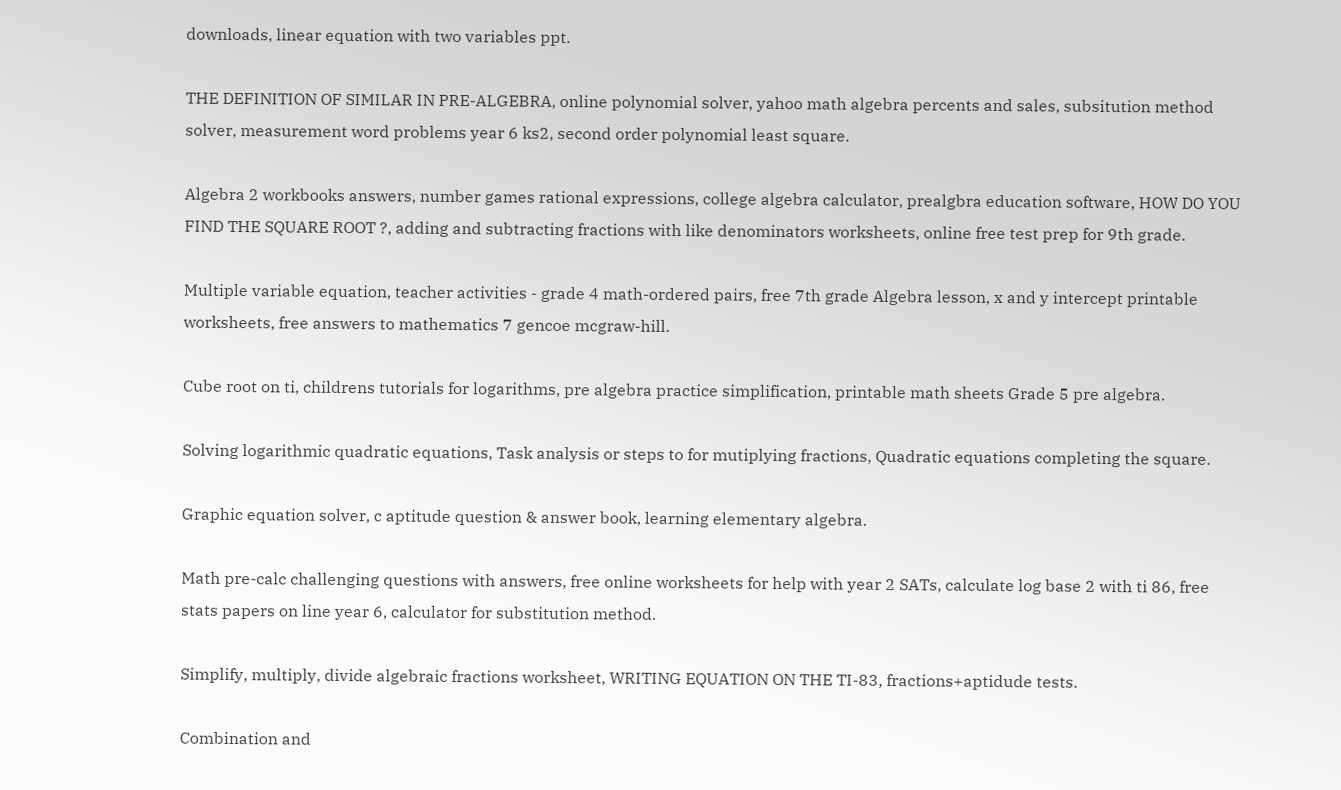downloads, linear equation with two variables ppt.

THE DEFINITION OF SIMILAR IN PRE-ALGEBRA, online polynomial solver, yahoo math algebra percents and sales, subsitution method solver, measurement word problems year 6 ks2, second order polynomial least square.

Algebra 2 workbooks answers, number games rational expressions, college algebra calculator, prealgbra education software, HOW DO YOU FIND THE SQUARE ROOT ?, adding and subtracting fractions with like denominators worksheets, online free test prep for 9th grade.

Multiple variable equation, teacher activities - grade 4 math-ordered pairs, free 7th grade Algebra lesson, x and y intercept printable worksheets, free answers to mathematics 7 gencoe mcgraw-hill.

Cube root on ti, childrens tutorials for logarithms, pre algebra practice simplification, printable math sheets Grade 5 pre algebra.

Solving logarithmic quadratic equations, Task analysis or steps to for mutiplying fractions, Quadratic equations completing the square.

Graphic equation solver, c aptitude question & answer book, learning elementary algebra.

Math pre-calc challenging questions with answers, free online worksheets for help with year 2 SATs, calculate log base 2 with ti 86, free stats papers on line year 6, calculator for substitution method.

Simplify, multiply, divide algebraic fractions worksheet, WRITING EQUATION ON THE TI-83, fractions+aptidude tests.

Combination and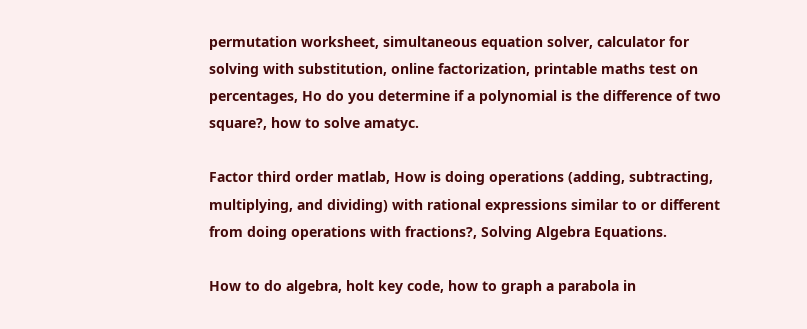permutation worksheet, simultaneous equation solver, calculator for solving with substitution, online factorization, printable maths test on percentages, Ho do you determine if a polynomial is the difference of two square?, how to solve amatyc.

Factor third order matlab, How is doing operations (adding, subtracting, multiplying, and dividing) with rational expressions similar to or different from doing operations with fractions?, Solving Algebra Equations.

How to do algebra, holt key code, how to graph a parabola in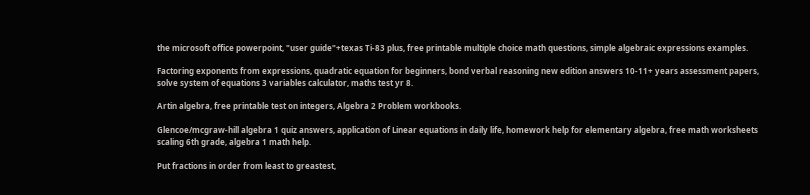the microsoft office powerpoint, "user guide"+texas Ti-83 plus, free printable multiple choice math questions, simple algebraic expressions examples.

Factoring exponents from expressions, quadratic equation for beginners, bond verbal reasoning new edition answers 10-11+ years assessment papers, solve system of equations 3 variables calculator, maths test yr 8.

Artin algebra, free printable test on integers, Algebra 2 Problem workbooks.

Glencoe/mcgraw-hill algebra 1 quiz answers, application of Linear equations in daily life, homework help for elementary algebra, free math worksheets scaling 6th grade, algebra 1 math help.

Put fractions in order from least to greastest,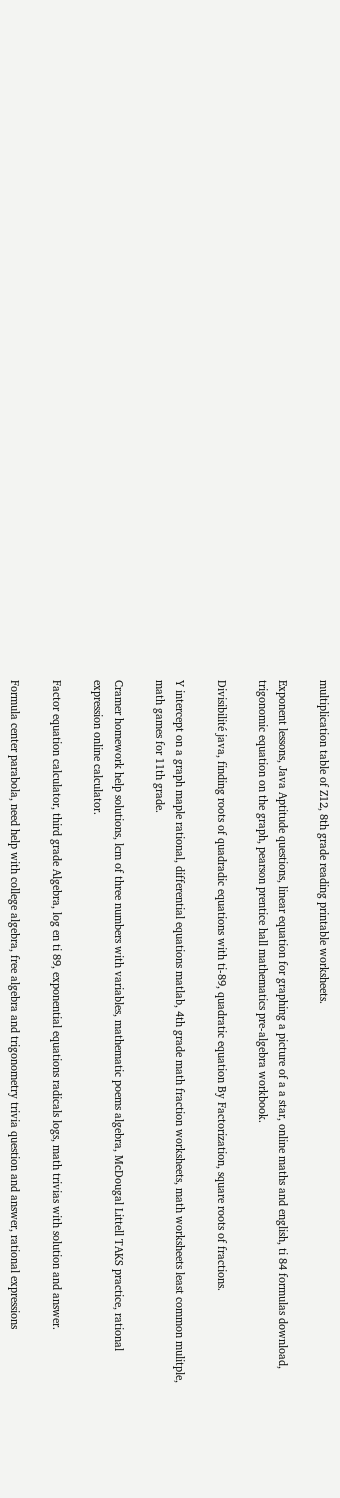multiplication table of Z12, 8th grade reading printable worksheets.

Exponent lessons, Java Aptitude questions, linear equation for graphing a picture of a a star, online maths and english, ti 84 formulas download, trigonomic equation on the graph, pearson prentice hall mathematics pre-algebra workbook.

Divisibilité java, finding roots of quadradic equations with ti-89, quadratic equation By Factorization, square roots of fractions.

Y intercept on a graph maple rational, differential equations matlab, 4th grade math fraction worksheets, math worksheets least common mulitple, math games for 11th grade.

Cramer homework help solutions, lcm of three numbers with variables, mathematic poems algebra, McDougal Littell TAKS practice, rational expression online calculator.

Factor equation calculator, third grade Algebra, log en ti 89, exponential equations radicals logs, math trivias with solution and answer.

Formula center parabola, need help with college algebra, free algebra and trigonometry trivia question and answer, rational expressions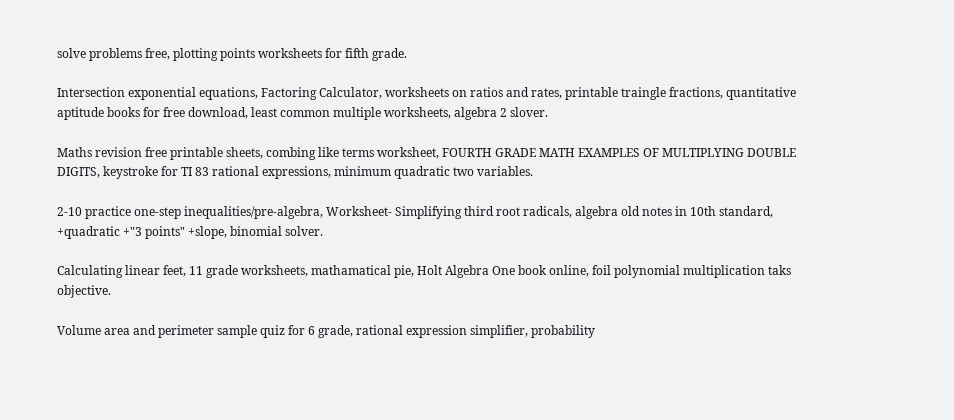solve problems free, plotting points worksheets for fifth grade.

Intersection exponential equations, Factoring Calculator, worksheets on ratios and rates, printable traingle fractions, quantitative aptitude books for free download, least common multiple worksheets, algebra 2 slover.

Maths revision free printable sheets, combing like terms worksheet, FOURTH GRADE MATH EXAMPLES OF MULTIPLYING DOUBLE DIGITS, keystroke for TI 83 rational expressions, minimum quadratic two variables.

2-10 practice one-step inequalities/pre-algebra, Worksheet- Simplifying third root radicals, algebra old notes in 10th standard, +quadratic +"3 points" +slope, binomial solver.

Calculating linear feet, 11 grade worksheets, mathamatical pie, Holt Algebra One book online, foil polynomial multiplication taks objective.

Volume area and perimeter sample quiz for 6 grade, rational expression simplifier, probability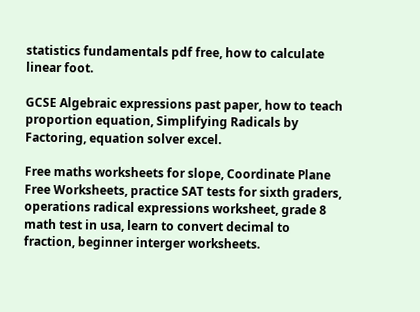statistics fundamentals pdf free, how to calculate linear foot.

GCSE Algebraic expressions past paper, how to teach proportion equation, Simplifying Radicals by Factoring, equation solver excel.

Free maths worksheets for slope, Coordinate Plane Free Worksheets, practice SAT tests for sixth graders, operations radical expressions worksheet, grade 8 math test in usa, learn to convert decimal to fraction, beginner interger worksheets.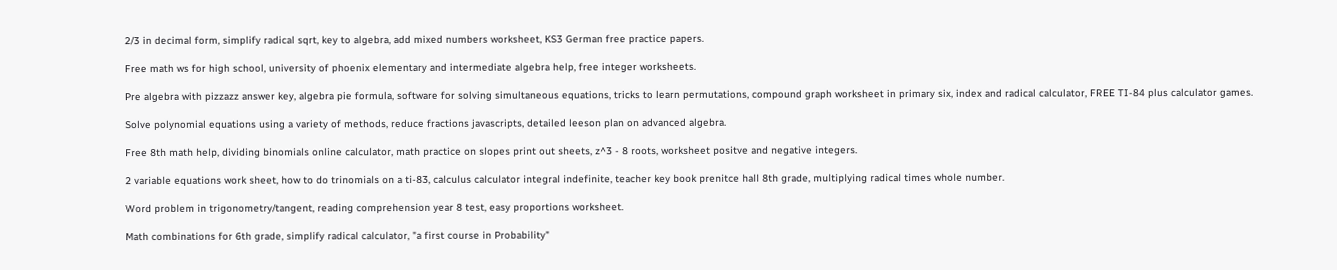2/3 in decimal form, simplify radical sqrt, key to algebra, add mixed numbers worksheet, KS3 German free practice papers.

Free math ws for high school, university of phoenix elementary and intermediate algebra help, free integer worksheets.

Pre algebra with pizzazz answer key, algebra pie formula, software for solving simultaneous equations, tricks to learn permutations, compound graph worksheet in primary six, index and radical calculator, FREE TI-84 plus calculator games.

Solve polynomial equations using a variety of methods, reduce fractions javascripts, detailed leeson plan on advanced algebra.

Free 8th math help, dividing binomials online calculator, math practice on slopes print out sheets, z^3 - 8 roots, worksheet positve and negative integers.

2 variable equations work sheet, how to do trinomials on a ti-83, calculus calculator integral indefinite, teacher key book prenitce hall 8th grade, multiplying radical times whole number.

Word problem in trigonometry/tangent, reading comprehension year 8 test, easy proportions worksheet.

Math combinations for 6th grade, simplify radical calculator, "a first course in Probability"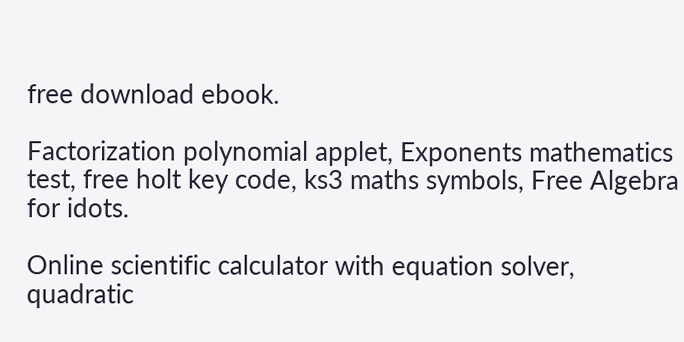free download ebook.

Factorization polynomial applet, Exponents mathematics test, free holt key code, ks3 maths symbols, Free Algebra for idots.

Online scientific calculator with equation solver, quadratic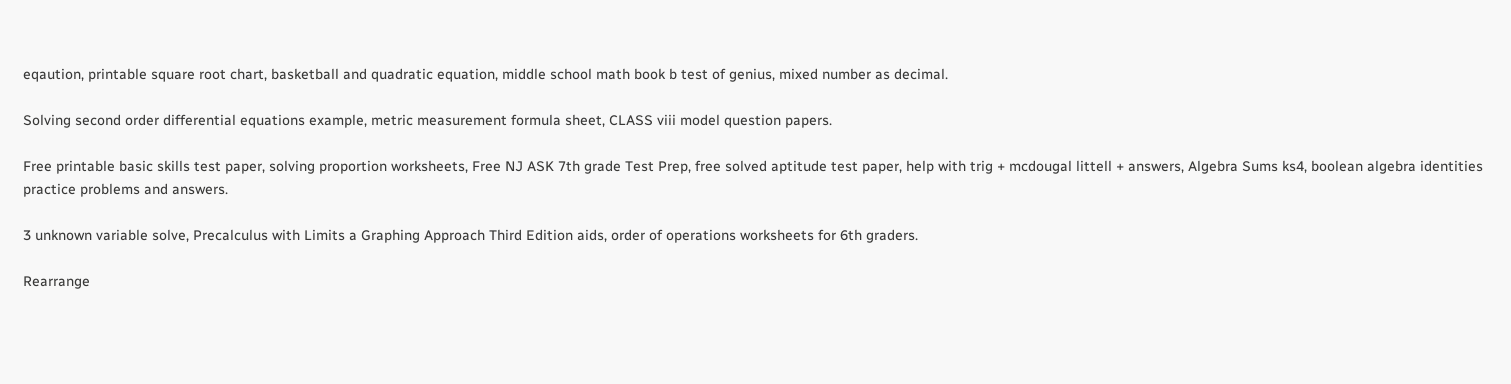eqaution, printable square root chart, basketball and quadratic equation, middle school math book b test of genius, mixed number as decimal.

Solving second order differential equations example, metric measurement formula sheet, CLASS viii model question papers.

Free printable basic skills test paper, solving proportion worksheets, Free NJ ASK 7th grade Test Prep, free solved aptitude test paper, help with trig + mcdougal littell + answers, Algebra Sums ks4, boolean algebra identities practice problems and answers.

3 unknown variable solve, Precalculus with Limits a Graphing Approach Third Edition aids, order of operations worksheets for 6th graders.

Rearrange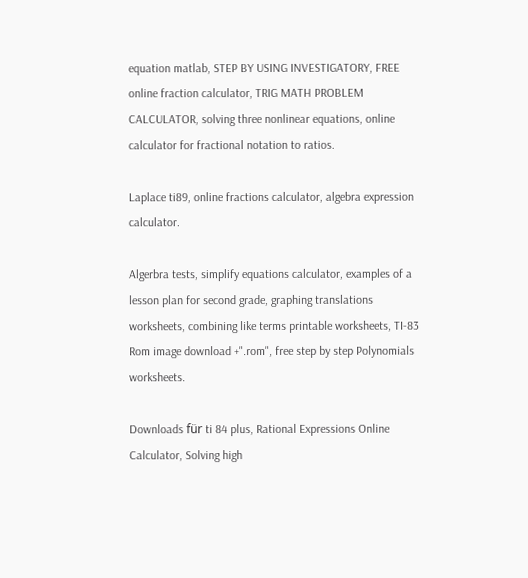equation matlab, STEP BY USING INVESTIGATORY, FREE online fraction calculator, TRIG MATH PROBLEM CALCULATOR, solving three nonlinear equations, online calculator for fractional notation to ratios.

Laplace ti89, online fractions calculator, algebra expression calculator.

Algerbra tests, simplify equations calculator, examples of a lesson plan for second grade, graphing translations worksheets, combining like terms printable worksheets, TI-83 Rom image download +".rom", free step by step Polynomials worksheets.

Downloads für ti 84 plus, Rational Expressions Online Calculator, Solving high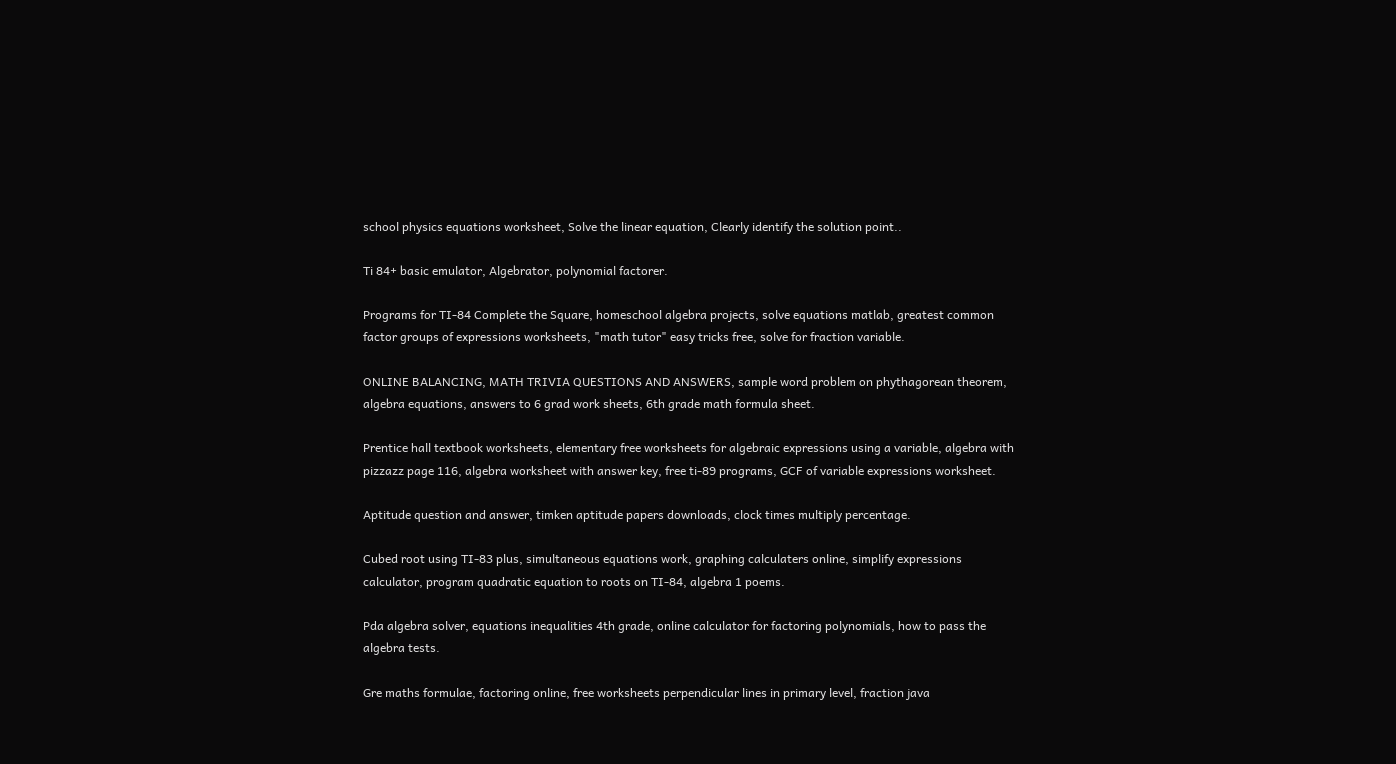school physics equations worksheet, Solve the linear equation, Clearly identify the solution point..

Ti 84+ basic emulator, Algebrator, polynomial factorer.

Programs for TI-84 Complete the Square, homeschool algebra projects, solve equations matlab, greatest common factor groups of expressions worksheets, "math tutor" easy tricks free, solve for fraction variable.

ONLINE BALANCING, MATH TRIVIA QUESTIONS AND ANSWERS, sample word problem on phythagorean theorem, algebra equations, answers to 6 grad work sheets, 6th grade math formula sheet.

Prentice hall textbook worksheets, elementary free worksheets for algebraic expressions using a variable, algebra with pizzazz page 116, algebra worksheet with answer key, free ti-89 programs, GCF of variable expressions worksheet.

Aptitude question and answer, timken aptitude papers downloads, clock times multiply percentage.

Cubed root using TI-83 plus, simultaneous equations work, graphing calculaters online, simplify expressions calculator, program quadratic equation to roots on TI-84, algebra 1 poems.

Pda algebra solver, equations inequalities 4th grade, online calculator for factoring polynomials, how to pass the algebra tests.

Gre maths formulae, factoring online, free worksheets perpendicular lines in primary level, fraction java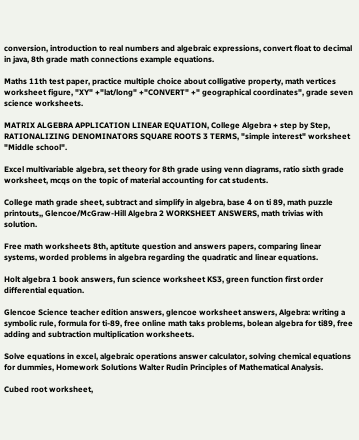conversion, introduction to real numbers and algebraic expressions, convert float to decimal in java, 8th grade math connections example equations.

Maths 11th test paper, practice multiple choice about colligative property, math vertices worksheet figure, "XY" +"lat/long" +"CONVERT" +" geographical coordinates", grade seven science worksheets.

MATRIX ALGEBRA APPLICATION LINEAR EQUATION, College Algebra + step by Step, RATIONALIZING DENOMINATORS SQUARE ROOTS 3 TERMS, "simple interest" worksheet "Middle school".

Excel multivariable algebra, set theory for 8th grade using venn diagrams, ratio sixth grade worksheet, mcqs on the topic of material accounting for cat students.

College math grade sheet, subtract and simplify in algebra, base 4 on ti 89, math puzzle printouts,, Glencoe/McGraw-Hill Algebra 2 WORKSHEET ANSWERS, math trivias with solution.

Free math worksheets 8th, aptitute question and answers papers, comparing linear systems, worded problems in algebra regarding the quadratic and linear equations.

Holt algebra 1 book answers, fun science worksheet KS3, green function first order differential equation.

Glencoe Science teacher edition answers, glencoe worksheet answers, Algebra: writing a symbolic rule, formula for ti-89, free online math taks problems, bolean algebra for ti89, free adding and subtraction multiplication worksheets.

Solve equations in excel, algebraic operations answer calculator, solving chemical equations for dummies, Homework Solutions Walter Rudin Principles of Mathematical Analysis.

Cubed root worksheet,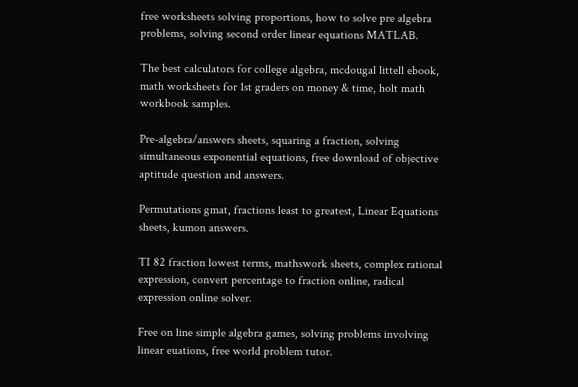free worksheets solving proportions, how to solve pre algebra problems, solving second order linear equations MATLAB.

The best calculators for college algebra, mcdougal littell ebook, math worksheets for 1st graders on money & time, holt math workbook samples.

Pre-algebra/answers sheets, squaring a fraction, solving simultaneous exponential equations, free download of objective aptitude question and answers.

Permutations gmat, fractions least to greatest, Linear Equations sheets, kumon answers.

TI 82 fraction lowest terms, mathswork sheets, complex rational expression, convert percentage to fraction online, radical expression online solver.

Free on line simple algebra games, solving problems involving linear euations, free world problem tutor.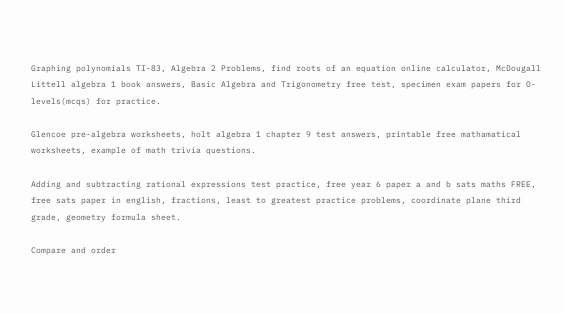Graphing polynomials TI-83, Algebra 2 Problems, find roots of an equation online calculator, McDougall Littell algebra 1 book answers, Basic Algebra and Trigonometry free test, specimen exam papers for O-levels(mcqs) for practice.

Glencoe pre-algebra worksheets, holt algebra 1 chapter 9 test answers, printable free mathamatical worksheets, example of math trivia questions.

Adding and subtracting rational expressions test practice, free year 6 paper a and b sats maths FREE, free sats paper in english, fractions, least to greatest practice problems, coordinate plane third grade, geometry formula sheet.

Compare and order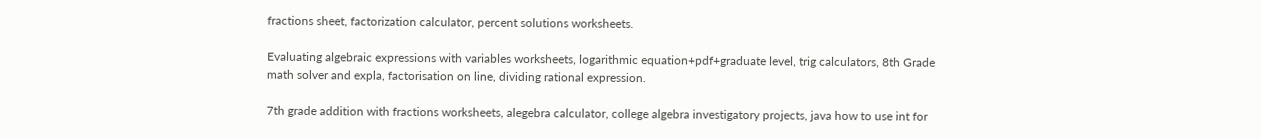fractions sheet, factorization calculator, percent solutions worksheets.

Evaluating algebraic expressions with variables worksheets, logarithmic equation+pdf+graduate level, trig calculators, 8th Grade math solver and expla, factorisation on line, dividing rational expression.

7th grade addition with fractions worksheets, alegebra calculator, college algebra investigatory projects, java how to use int for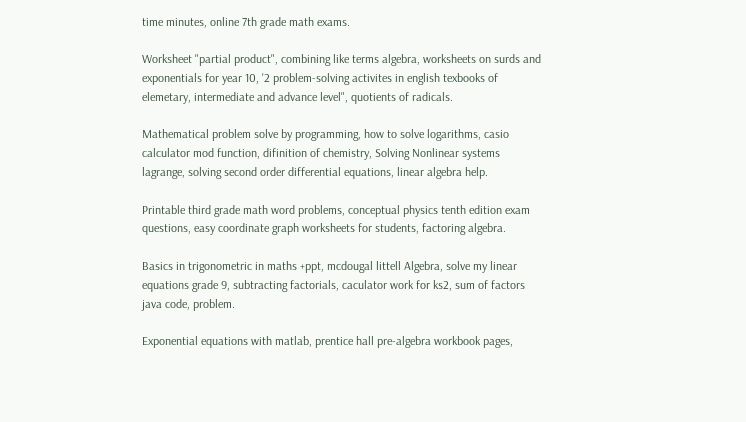time minutes, online 7th grade math exams.

Worksheet "partial product", combining like terms algebra, worksheets on surds and exponentials for year 10, '2 problem-solving activites in english texbooks of elemetary, intermediate and advance level", quotients of radicals.

Mathematical problem solve by programming, how to solve logarithms, casio calculator mod function, difinition of chemistry, Solving Nonlinear systems lagrange, solving second order differential equations, linear algebra help.

Printable third grade math word problems, conceptual physics tenth edition exam questions, easy coordinate graph worksheets for students, factoring algebra.

Basics in trigonometric in maths +ppt, mcdougal littell Algebra, solve my linear equations grade 9, subtracting factorials, caculator work for ks2, sum of factors java code, problem.

Exponential equations with matlab, prentice hall pre-algebra workbook pages,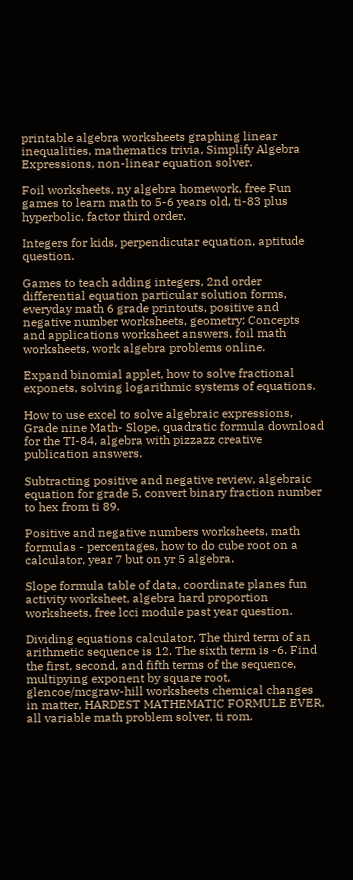printable algebra worksheets graphing linear inequalities, mathematics trivia, Simplify Algebra Expressions, non-linear equation solver.

Foil worksheets, ny algebra homework, free Fun games to learn math to 5-6 years old, ti-83 plus hyperbolic, factor third order.

Integers for kids, perpendicutar equation, aptitude question.

Games to teach adding integers, 2nd order differential equation particular solution forms, everyday math 6 grade printouts, positive and negative number worksheets, geometry: Concepts and applications worksheet answers, foil math worksheets, work algebra problems online.

Expand binomial applet, how to solve fractional exponets, solving logarithmic systems of equations.

How to use excel to solve algebraic expressions, Grade nine Math- Slope, quadratic formula download for the TI-84, algebra with pizzazz creative publication answers.

Subtracting positive and negative review, algebraic equation for grade 5, convert binary fraction number to hex from ti 89.

Positive and negative numbers worksheets, math formulas - percentages, how to do cube root on a calculator, year 7 but on yr 5 algebra.

Slope formula table of data, coordinate planes fun activity worksheet, algebra hard proportion worksheets, free lcci module past year question.

Dividing equations calculator, The third term of an arithmetic sequence is 12. The sixth term is -6. Find the first, second, and fifth terms of the sequence, multipying exponent by square root, glencoe/mcgraw-hill worksheets chemical changes in matter, HARDEST MATHEMATIC FORMULE EVER, all variable math problem solver, ti rom.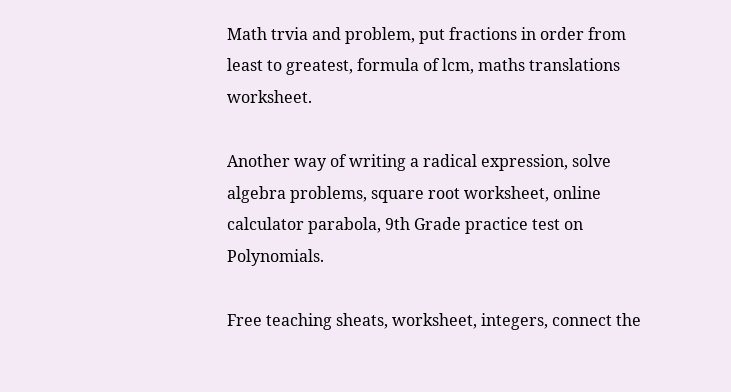Math trvia and problem, put fractions in order from least to greatest, formula of lcm, maths translations worksheet.

Another way of writing a radical expression, solve algebra problems, square root worksheet, online calculator parabola, 9th Grade practice test on Polynomials.

Free teaching sheats, worksheet, integers, connect the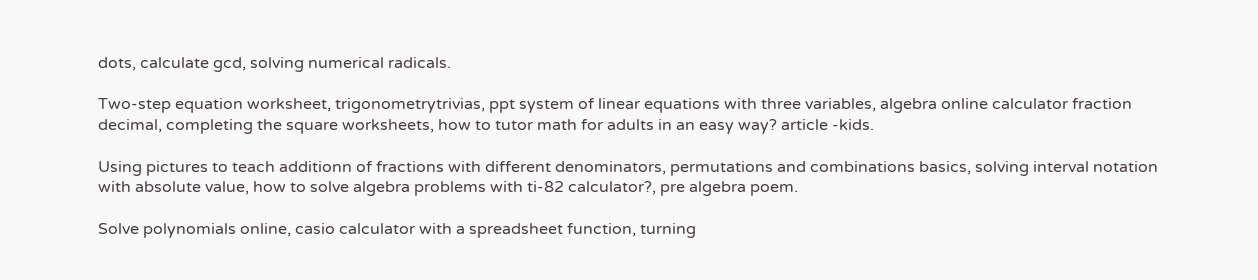dots, calculate gcd, solving numerical radicals.

Two-step equation worksheet, trigonometrytrivias, ppt system of linear equations with three variables, algebra online calculator fraction decimal, completing the square worksheets, how to tutor math for adults in an easy way? article -kids.

Using pictures to teach additionn of fractions with different denominators, permutations and combinations basics, solving interval notation with absolute value, how to solve algebra problems with ti-82 calculator?, pre algebra poem.

Solve polynomials online, casio calculator with a spreadsheet function, turning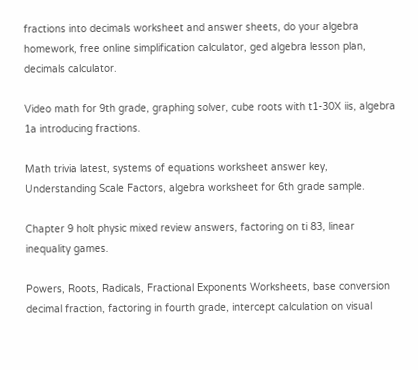fractions into decimals worksheet and answer sheets, do your algebra homework, free online simplification calculator, ged algebra lesson plan, decimals calculator.

Video math for 9th grade, graphing solver, cube roots with t1-30X iis, algebra 1a introducing fractions.

Math trivia latest, systems of equations worksheet answer key, Understanding Scale Factors, algebra worksheet for 6th grade sample.

Chapter 9 holt physic mixed review answers, factoring on ti 83, linear inequality games.

Powers, Roots, Radicals, Fractional Exponents Worksheets, base conversion decimal fraction, factoring in fourth grade, intercept calculation on visual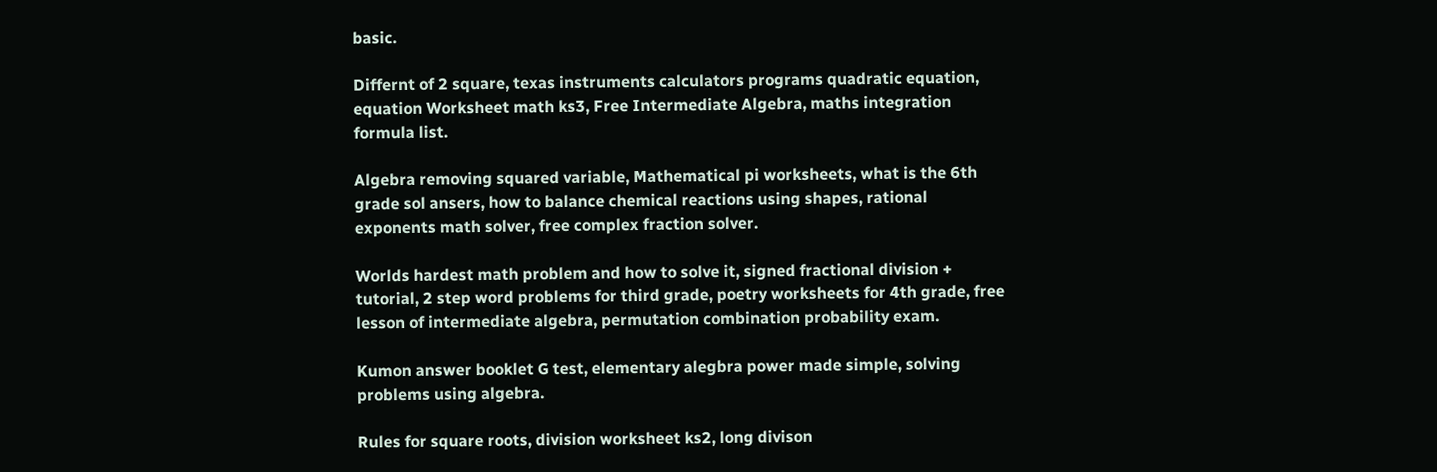basic.

Differnt of 2 square, texas instruments calculators programs quadratic equation, equation Worksheet math ks3, Free Intermediate Algebra, maths integration formula list.

Algebra removing squared variable, Mathematical pi worksheets, what is the 6th grade sol ansers, how to balance chemical reactions using shapes, rational exponents math solver, free complex fraction solver.

Worlds hardest math problem and how to solve it, signed fractional division + tutorial, 2 step word problems for third grade, poetry worksheets for 4th grade, free lesson of intermediate algebra, permutation combination probability exam.

Kumon answer booklet G test, elementary alegbra power made simple, solving problems using algebra.

Rules for square roots, division worksheet ks2, long divison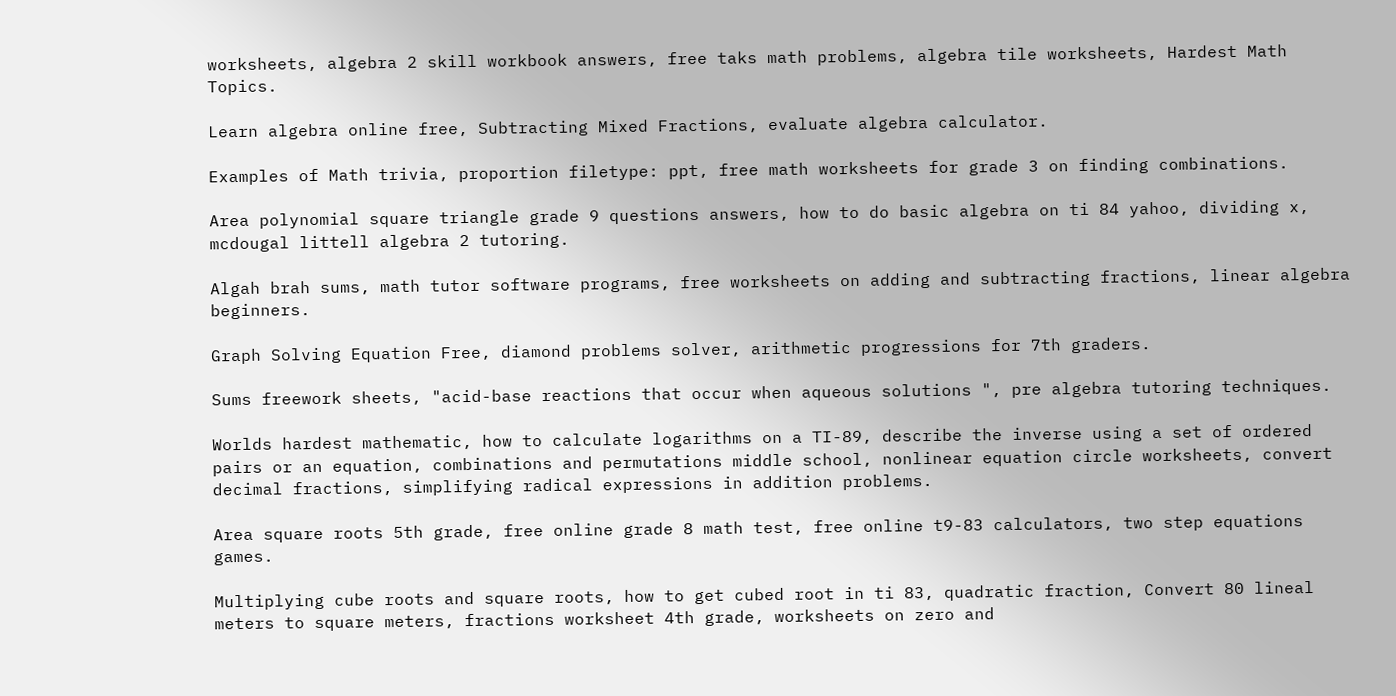worksheets, algebra 2 skill workbook answers, free taks math problems, algebra tile worksheets, Hardest Math Topics.

Learn algebra online free, Subtracting Mixed Fractions, evaluate algebra calculator.

Examples of Math trivia, proportion filetype: ppt, free math worksheets for grade 3 on finding combinations.

Area polynomial square triangle grade 9 questions answers, how to do basic algebra on ti 84 yahoo, dividing x, mcdougal littell algebra 2 tutoring.

Algah brah sums, math tutor software programs, free worksheets on adding and subtracting fractions, linear algebra beginners.

Graph Solving Equation Free, diamond problems solver, arithmetic progressions for 7th graders.

Sums freework sheets, "acid-base reactions that occur when aqueous solutions ", pre algebra tutoring techniques.

Worlds hardest mathematic, how to calculate logarithms on a TI-89, describe the inverse using a set of ordered pairs or an equation, combinations and permutations middle school, nonlinear equation circle worksheets, convert decimal fractions, simplifying radical expressions in addition problems.

Area square roots 5th grade, free online grade 8 math test, free online t9-83 calculators, two step equations games.

Multiplying cube roots and square roots, how to get cubed root in ti 83, quadratic fraction, Convert 80 lineal meters to square meters, fractions worksheet 4th grade, worksheets on zero and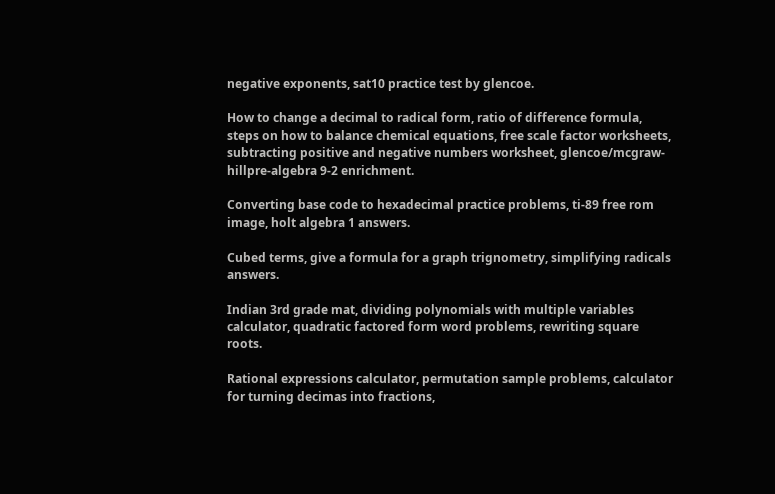negative exponents, sat10 practice test by glencoe.

How to change a decimal to radical form, ratio of difference formula, steps on how to balance chemical equations, free scale factor worksheets, subtracting positive and negative numbers worksheet, glencoe/mcgraw-hillpre-algebra 9-2 enrichment.

Converting base code to hexadecimal practice problems, ti-89 free rom image, holt algebra 1 answers.

Cubed terms, give a formula for a graph trignometry, simplifying radicals answers.

Indian 3rd grade mat, dividing polynomials with multiple variables calculator, quadratic factored form word problems, rewriting square roots.

Rational expressions calculator, permutation sample problems, calculator for turning decimas into fractions,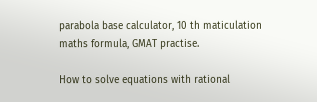parabola base calculator, 10 th maticulation maths formula, GMAT practise.

How to solve equations with rational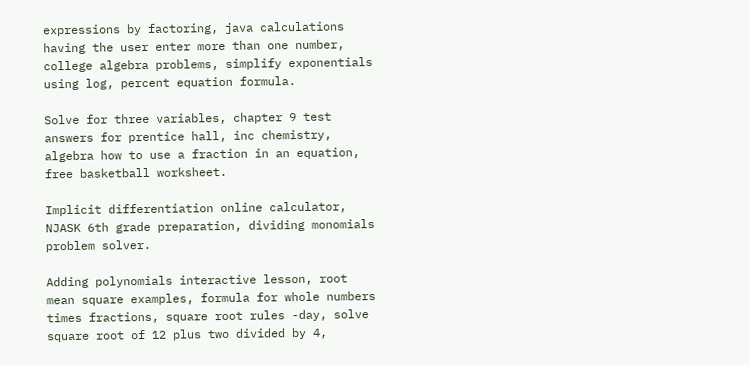expressions by factoring, java calculations having the user enter more than one number, college algebra problems, simplify exponentials using log, percent equation formula.

Solve for three variables, chapter 9 test answers for prentice hall, inc chemistry, algebra how to use a fraction in an equation, free basketball worksheet.

Implicit differentiation online calculator, NJASK 6th grade preparation, dividing monomials problem solver.

Adding polynomials interactive lesson, root mean square examples, formula for whole numbers times fractions, square root rules -day, solve square root of 12 plus two divided by 4,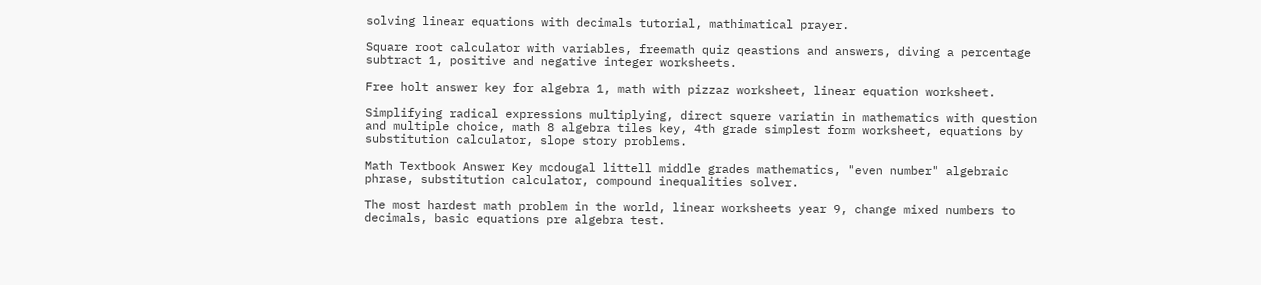solving linear equations with decimals tutorial, mathimatical prayer.

Square root calculator with variables, freemath quiz qeastions and answers, diving a percentage subtract 1, positive and negative integer worksheets.

Free holt answer key for algebra 1, math with pizzaz worksheet, linear equation worksheet.

Simplifying radical expressions multiplying, direct squere variatin in mathematics with question and multiple choice, math 8 algebra tiles key, 4th grade simplest form worksheet, equations by substitution calculator, slope story problems.

Math Textbook Answer Key mcdougal littell middle grades mathematics, "even number" algebraic phrase, substitution calculator, compound inequalities solver.

The most hardest math problem in the world, linear worksheets year 9, change mixed numbers to decimals, basic equations pre algebra test.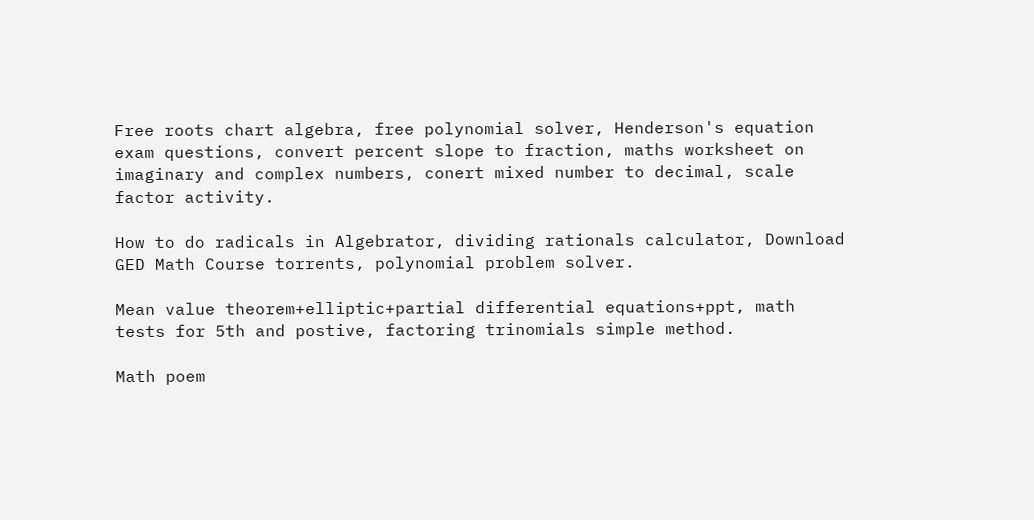Free roots chart algebra, free polynomial solver, Henderson's equation exam questions, convert percent slope to fraction, maths worksheet on imaginary and complex numbers, conert mixed number to decimal, scale factor activity.

How to do radicals in Algebrator, dividing rationals calculator, Download GED Math Course torrents, polynomial problem solver.

Mean value theorem+elliptic+partial differential equations+ppt, math tests for 5th and postive, factoring trinomials simple method.

Math poem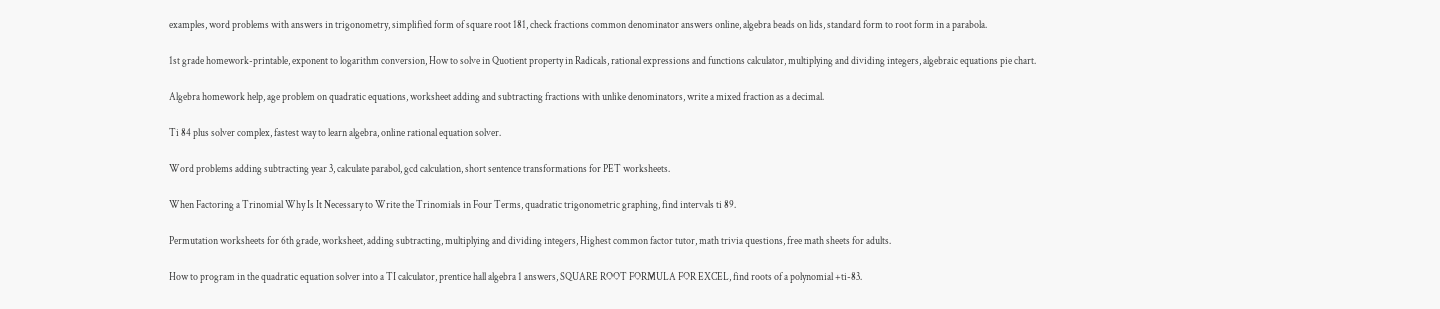examples, word problems with answers in trigonometry, simplified form of square root 181, check fractions common denominator answers online, algebra beads on lids, standard form to root form in a parabola.

1st grade homework-printable, exponent to logarithm conversion, How to solve in Quotient property in Radicals, rational expressions and functions calculator, multiplying and dividing integers, algebraic equations pie chart.

Algebra homework help, age problem on quadratic equations, worksheet adding and subtracting fractions with unlike denominators, write a mixed fraction as a decimal.

Ti 84 plus solver complex, fastest way to learn algebra, online rational equation solver.

Word problems adding subtracting year 3, calculate parabol, gcd calculation, short sentence transformations for PET worksheets.

When Factoring a Trinomial Why Is It Necessary to Write the Trinomials in Four Terms, quadratic trigonometric graphing, find intervals ti 89.

Permutation worksheets for 6th grade, worksheet, adding subtracting, multiplying and dividing integers, Highest common factor tutor, math trivia questions, free math sheets for adults.

How to program in the quadratic equation solver into a TI calculator, prentice hall algebra 1 answers, SQUARE ROOT FORMULA FOR EXCEL, find roots of a polynomial +ti-83.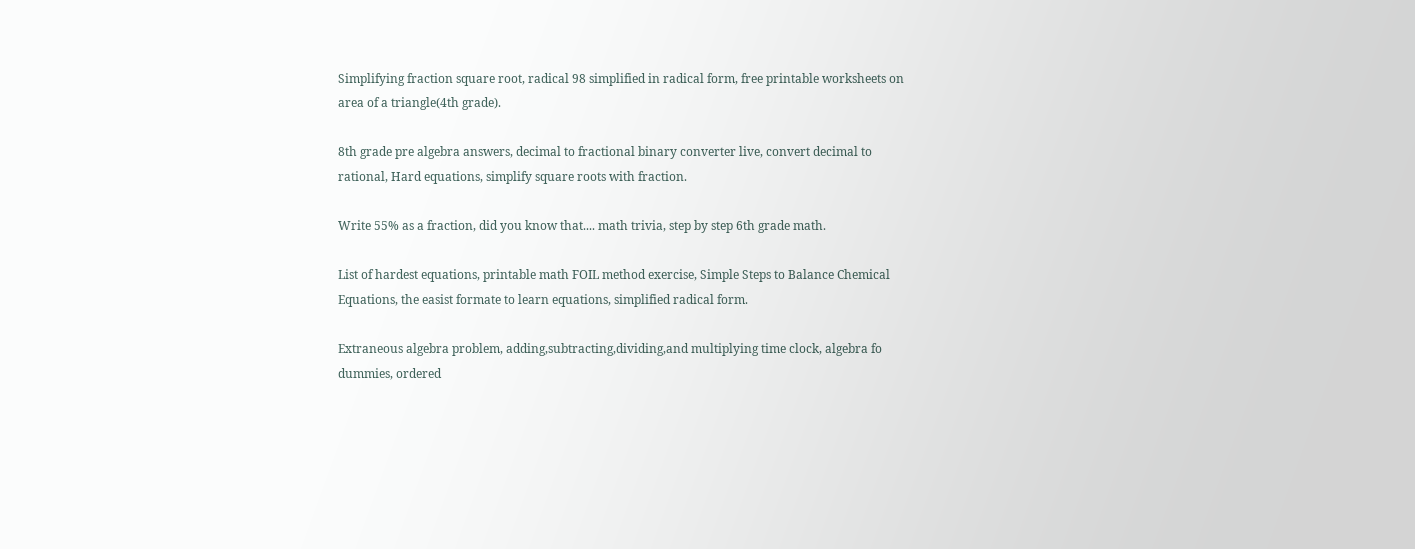Simplifying fraction square root, radical 98 simplified in radical form, free printable worksheets on area of a triangle(4th grade).

8th grade pre algebra answers, decimal to fractional binary converter live, convert decimal to rational, Hard equations, simplify square roots with fraction.

Write 55% as a fraction, did you know that.... math trivia, step by step 6th grade math.

List of hardest equations, printable math FOIL method exercise, Simple Steps to Balance Chemical Equations, the easist formate to learn equations, simplified radical form.

Extraneous algebra problem, adding,subtracting,dividing,and multiplying time clock, algebra fo dummies, ordered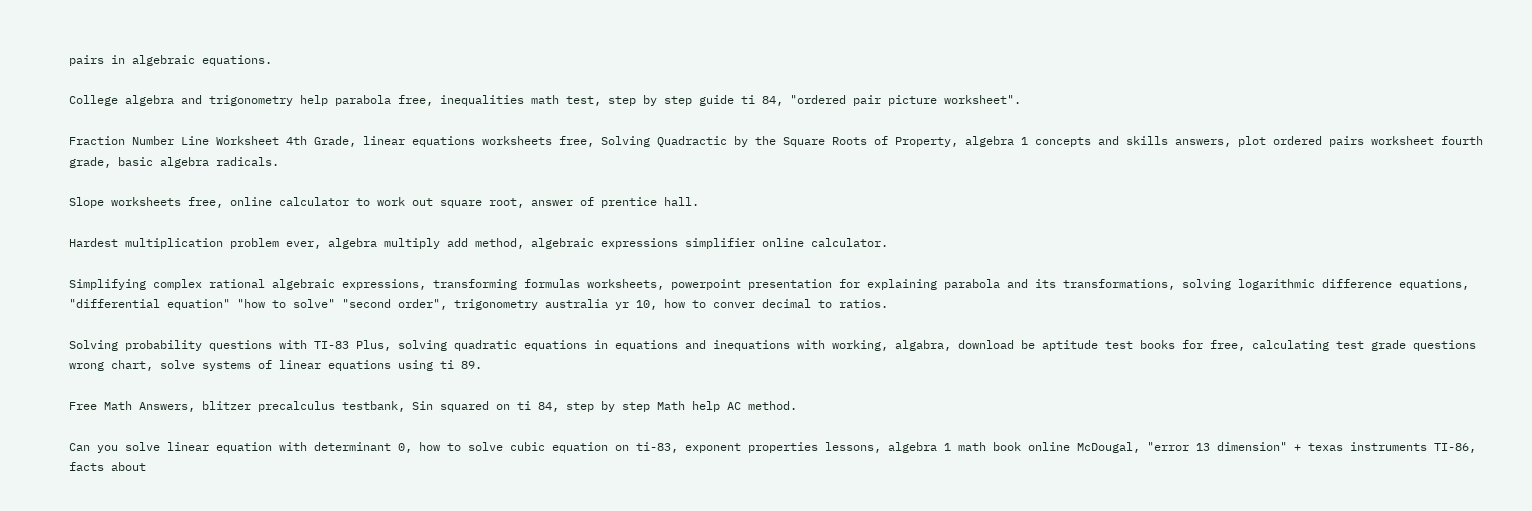pairs in algebraic equations.

College algebra and trigonometry help parabola free, inequalities math test, step by step guide ti 84, "ordered pair picture worksheet".

Fraction Number Line Worksheet 4th Grade, linear equations worksheets free, Solving Quadractic by the Square Roots of Property, algebra 1 concepts and skills answers, plot ordered pairs worksheet fourth grade, basic algebra radicals.

Slope worksheets free, online calculator to work out square root, answer of prentice hall.

Hardest multiplication problem ever, algebra multiply add method, algebraic expressions simplifier online calculator.

Simplifying complex rational algebraic expressions, transforming formulas worksheets, powerpoint presentation for explaining parabola and its transformations, solving logarithmic difference equations, "differential equation" "how to solve" "second order", trigonometry australia yr 10, how to conver decimal to ratios.

Solving probability questions with TI-83 Plus, solving quadratic equations in equations and inequations with working, algabra, download be aptitude test books for free, calculating test grade questions wrong chart, solve systems of linear equations using ti 89.

Free Math Answers, blitzer precalculus testbank, Sin squared on ti 84, step by step Math help AC method.

Can you solve linear equation with determinant 0, how to solve cubic equation on ti-83, exponent properties lessons, algebra 1 math book online McDougal, "error 13 dimension" + texas instruments TI-86, facts about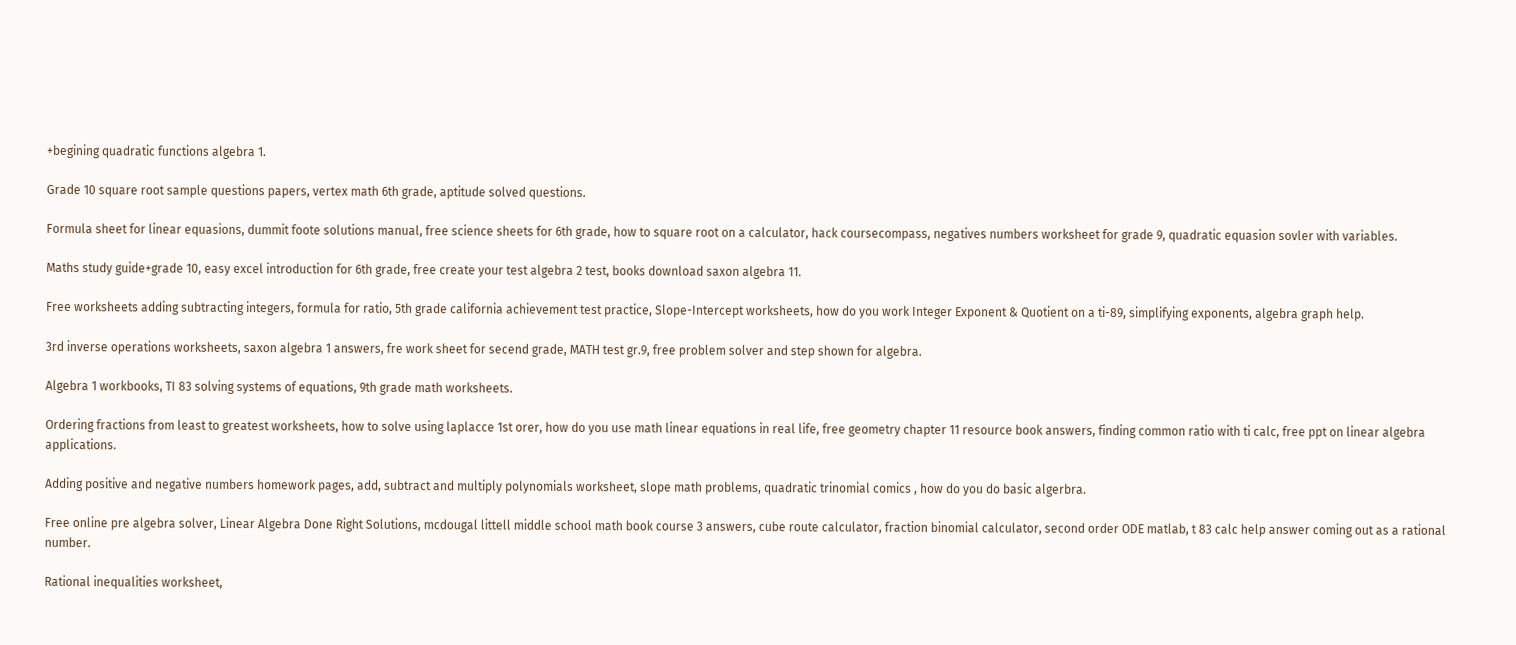+begining quadratic functions algebra 1.

Grade 10 square root sample questions papers, vertex math 6th grade, aptitude solved questions.

Formula sheet for linear equasions, dummit foote solutions manual, free science sheets for 6th grade, how to square root on a calculator, hack coursecompass, negatives numbers worksheet for grade 9, quadratic equasion sovler with variables.

Maths study guide+grade 10, easy excel introduction for 6th grade, free create your test algebra 2 test, books download saxon algebra 11.

Free worksheets adding subtracting integers, formula for ratio, 5th grade california achievement test practice, Slope-Intercept worksheets, how do you work Integer Exponent & Quotient on a ti-89, simplifying exponents, algebra graph help.

3rd inverse operations worksheets, saxon algebra 1 answers, fre work sheet for secend grade, MATH test gr.9, free problem solver and step shown for algebra.

Algebra 1 workbooks, TI 83 solving systems of equations, 9th grade math worksheets.

Ordering fractions from least to greatest worksheets, how to solve using laplacce 1st orer, how do you use math linear equations in real life, free geometry chapter 11 resource book answers, finding common ratio with ti calc, free ppt on linear algebra applications.

Adding positive and negative numbers homework pages, add, subtract and multiply polynomials worksheet, slope math problems, quadratic trinomial comics , how do you do basic algerbra.

Free online pre algebra solver, Linear Algebra Done Right Solutions, mcdougal littell middle school math book course 3 answers, cube route calculator, fraction binomial calculator, second order ODE matlab, t 83 calc help answer coming out as a rational number.

Rational inequalities worksheet,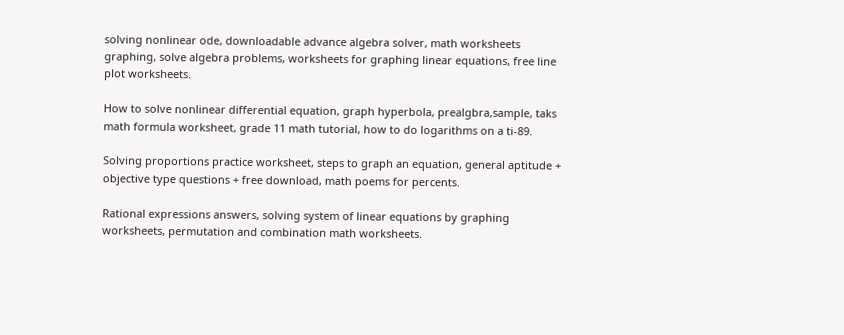solving nonlinear ode, downloadable advance algebra solver, math worksheets graphing, solve algebra problems, worksheets for graphing linear equations, free line plot worksheets.

How to solve nonlinear differential equation, graph hyperbola, prealgbra,sample, taks math formula worksheet, grade 11 math tutorial, how to do logarithms on a ti-89.

Solving proportions practice worksheet, steps to graph an equation, general aptitude + objective type questions + free download, math poems for percents.

Rational expressions answers, solving system of linear equations by graphing worksheets, permutation and combination math worksheets.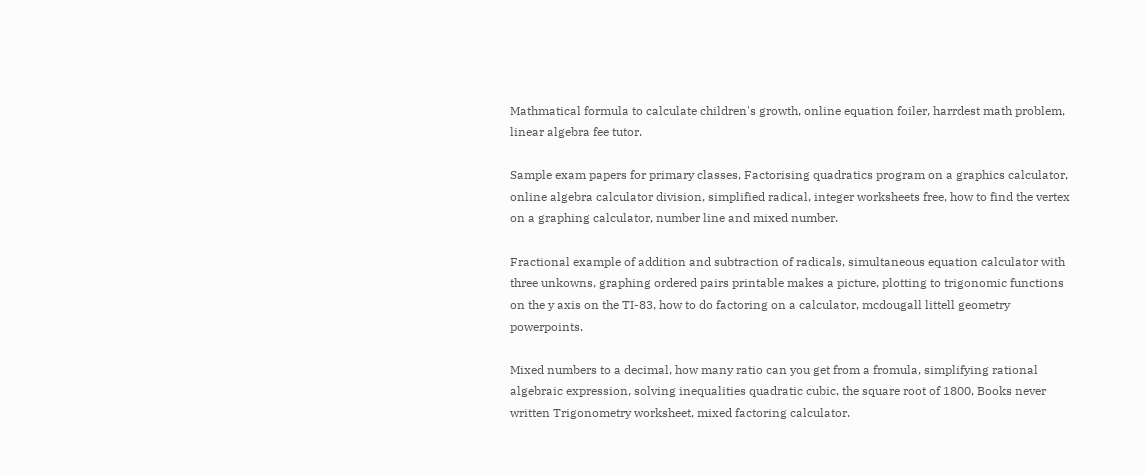Mathmatical formula to calculate children's growth, online equation foiler, harrdest math problem, linear algebra fee tutor.

Sample exam papers for primary classes, Factorising quadratics program on a graphics calculator, online algebra calculator division, simplified radical, integer worksheets free, how to find the vertex on a graphing calculator, number line and mixed number.

Fractional example of addition and subtraction of radicals, simultaneous equation calculator with three unkowns, graphing ordered pairs printable makes a picture, plotting to trigonomic functions on the y axis on the TI-83, how to do factoring on a calculator, mcdougall littell geometry powerpoints.

Mixed numbers to a decimal, how many ratio can you get from a fromula, simplifying rational algebraic expression, solving inequalities quadratic cubic, the square root of 1800, Books never written Trigonometry worksheet, mixed factoring calculator.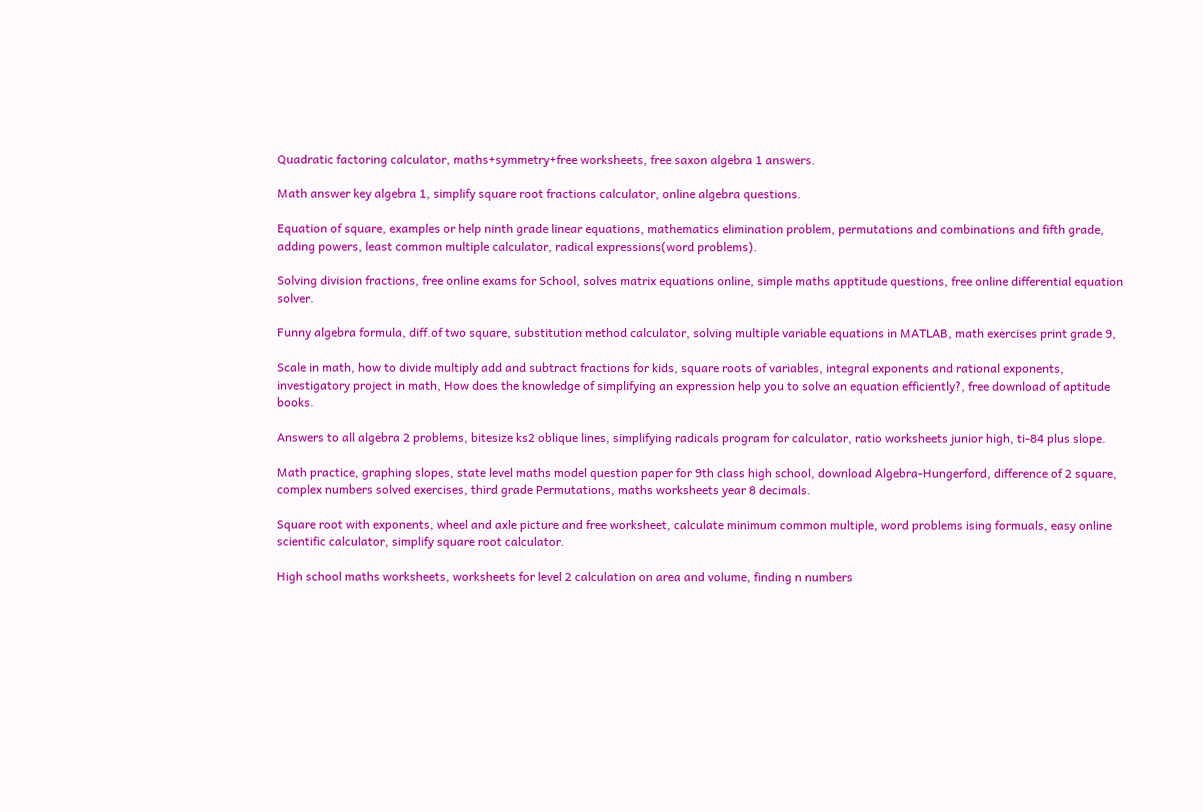Quadratic factoring calculator, maths+symmetry+free worksheets, free saxon algebra 1 answers.

Math answer key algebra 1, simplify square root fractions calculator, online algebra questions.

Equation of square, examples or help ninth grade linear equations, mathematics elimination problem, permutations and combinations and fifth grade, adding powers, least common multiple calculator, radical expressions(word problems).

Solving division fractions, free online exams for School, solves matrix equations online, simple maths apptitude questions, free online differential equation solver.

Funny algebra formula, diff.of two square, substitution method calculator, solving multiple variable equations in MATLAB, math exercises print grade 9,

Scale in math, how to divide multiply add and subtract fractions for kids, square roots of variables, integral exponents and rational exponents, investigatory project in math, How does the knowledge of simplifying an expression help you to solve an equation efficiently?, free download of aptitude books.

Answers to all algebra 2 problems, bitesize ks2 oblique lines, simplifying radicals program for calculator, ratio worksheets junior high, ti-84 plus slope.

Math practice, graphing slopes, state level maths model question paper for 9th class high school, download Algebra-Hungerford, difference of 2 square, complex numbers solved exercises, third grade Permutations, maths worksheets year 8 decimals.

Square root with exponents, wheel and axle picture and free worksheet, calculate minimum common multiple, word problems ising formuals, easy online scientific calculator, simplify square root calculator.

High school maths worksheets, worksheets for level 2 calculation on area and volume, finding n numbers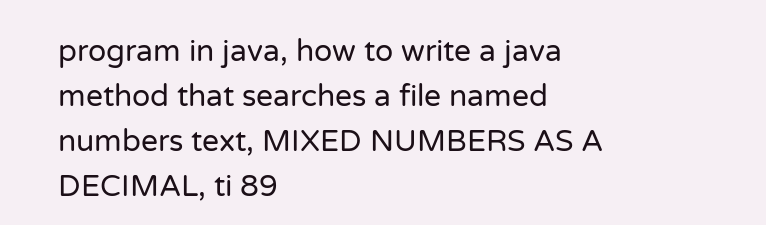program in java, how to write a java method that searches a file named numbers text, MIXED NUMBERS AS A DECIMAL, ti 89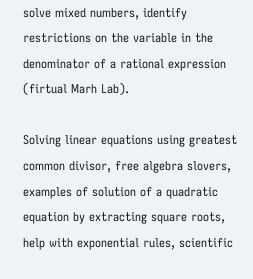solve mixed numbers, identify restrictions on the variable in the denominator of a rational expression (firtual Marh Lab).

Solving linear equations using greatest common divisor, free algebra slovers, examples of solution of a quadratic equation by extracting square roots, help with exponential rules, scientific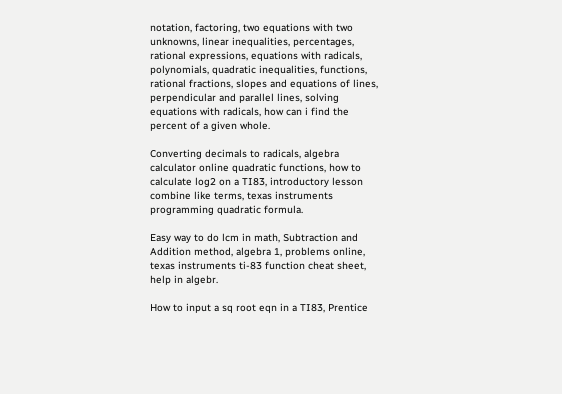notation, factoring, two equations with two unknowns, linear inequalities, percentages, rational expressions, equations with radicals, polynomials, quadratic inequalities, functions, rational fractions, slopes and equations of lines, perpendicular and parallel lines, solving equations with radicals, how can i find the percent of a given whole.

Converting decimals to radicals, algebra calculator online quadratic functions, how to calculate log2 on a TI83, introductory lesson combine like terms, texas instruments programming quadratic formula.

Easy way to do lcm in math, Subtraction and Addition method, algebra 1, problems online, texas instruments ti-83 function cheat sheet, help in algebr.

How to input a sq root eqn in a TI83, Prentice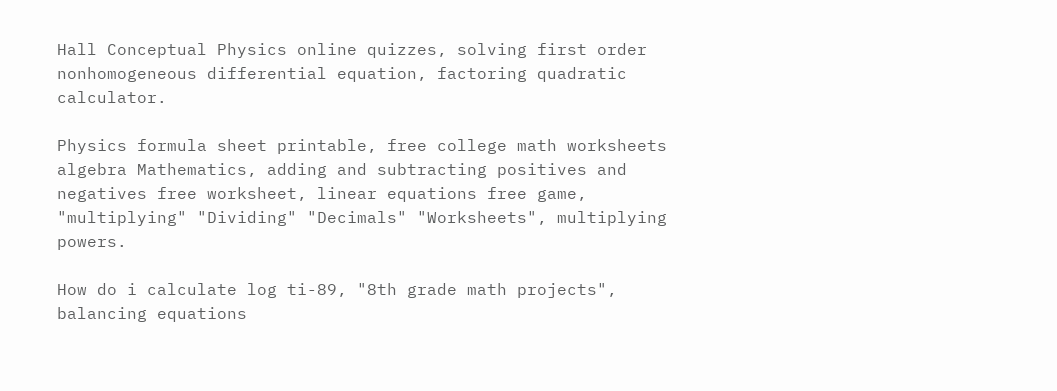Hall Conceptual Physics online quizzes, solving first order nonhomogeneous differential equation, factoring quadratic calculator.

Physics formula sheet printable, free college math worksheets algebra Mathematics, adding and subtracting positives and negatives free worksheet, linear equations free game, "multiplying" "Dividing" "Decimals" "Worksheets", multiplying powers.

How do i calculate log ti-89, "8th grade math projects", balancing equations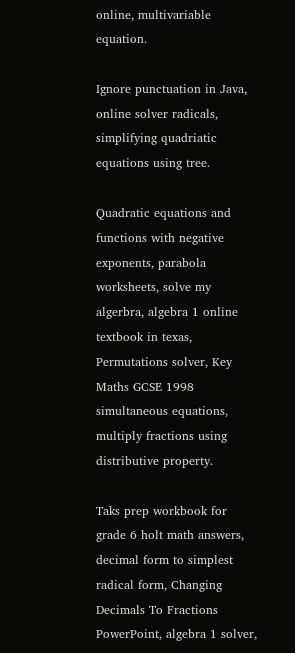online, multivariable equation.

Ignore punctuation in Java, online solver radicals, simplifying quadriatic equations using tree.

Quadratic equations and functions with negative exponents, parabola worksheets, solve my algerbra, algebra 1 online textbook in texas, Permutations solver, Key Maths GCSE 1998 simultaneous equations, multiply fractions using distributive property.

Taks prep workbook for grade 6 holt math answers, decimal form to simplest radical form, Changing Decimals To Fractions PowerPoint, algebra 1 solver,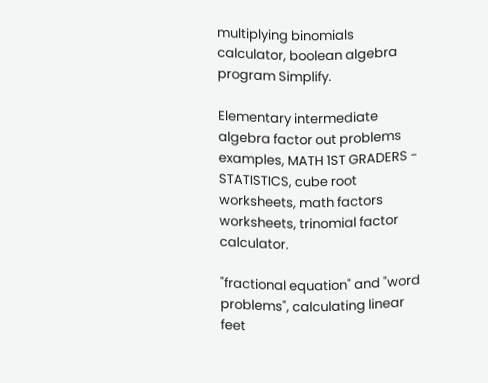multiplying binomials calculator, boolean algebra program Simplify.

Elementary intermediate algebra factor out problems examples, MATH 1ST GRADERS - STATISTICS, cube root worksheets, math factors worksheets, trinomial factor calculator.

"fractional equation" and "word problems", calculating linear feet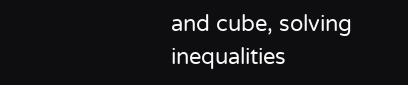and cube, solving inequalities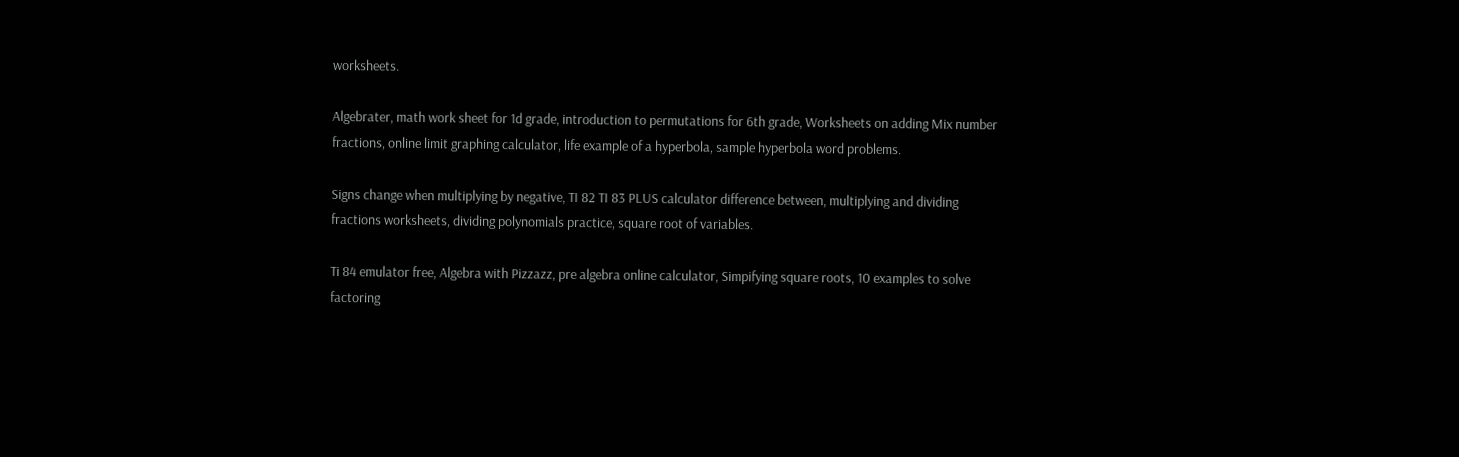worksheets.

Algebrater, math work sheet for 1d grade, introduction to permutations for 6th grade, Worksheets on adding Mix number fractions, online limit graphing calculator, life example of a hyperbola, sample hyperbola word problems.

Signs change when multiplying by negative, TI 82 TI 83 PLUS calculator difference between, multiplying and dividing fractions worksheets, dividing polynomials practice, square root of variables.

Ti 84 emulator free, Algebra with Pizzazz, pre algebra online calculator, Simpifying square roots, 10 examples to solve factoring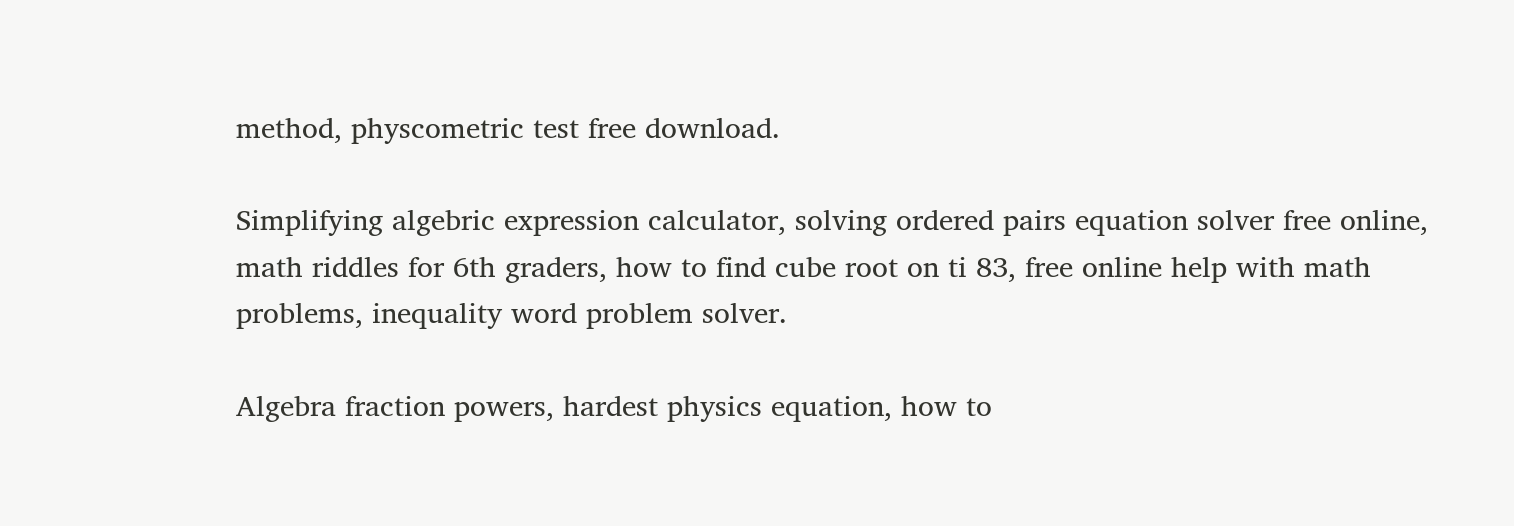method, physcometric test free download.

Simplifying algebric expression calculator, solving ordered pairs equation solver free online, math riddles for 6th graders, how to find cube root on ti 83, free online help with math problems, inequality word problem solver.

Algebra fraction powers, hardest physics equation, how to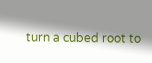turn a cubed root to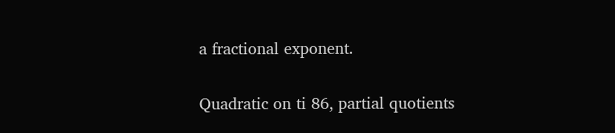a fractional exponent.

Quadratic on ti 86, partial quotients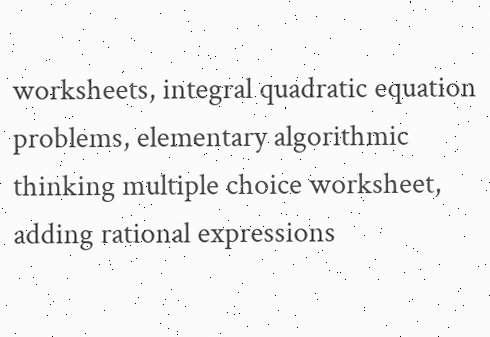worksheets, integral quadratic equation problems, elementary algorithmic thinking multiple choice worksheet, adding rational expressions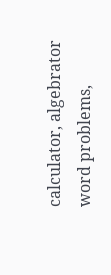calculator, algebrator word problems,